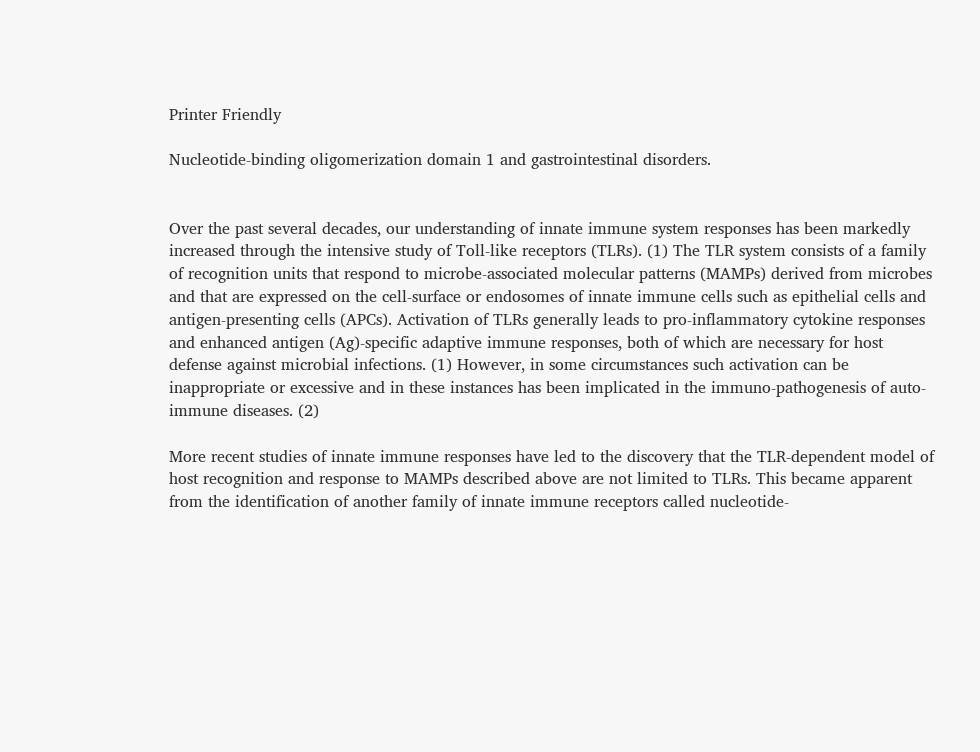Printer Friendly

Nucleotide-binding oligomerization domain 1 and gastrointestinal disorders.


Over the past several decades, our understanding of innate immune system responses has been markedly increased through the intensive study of Toll-like receptors (TLRs). (1) The TLR system consists of a family of recognition units that respond to microbe-associated molecular patterns (MAMPs) derived from microbes and that are expressed on the cell-surface or endosomes of innate immune cells such as epithelial cells and antigen-presenting cells (APCs). Activation of TLRs generally leads to pro-inflammatory cytokine responses and enhanced antigen (Ag)-specific adaptive immune responses, both of which are necessary for host defense against microbial infections. (1) However, in some circumstances such activation can be inappropriate or excessive and in these instances has been implicated in the immuno-pathogenesis of auto-immune diseases. (2)

More recent studies of innate immune responses have led to the discovery that the TLR-dependent model of host recognition and response to MAMPs described above are not limited to TLRs. This became apparent from the identification of another family of innate immune receptors called nucleotide-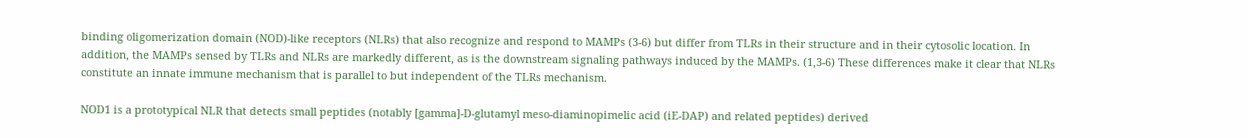binding oligomerization domain (NOD)-like receptors (NLRs) that also recognize and respond to MAMPs (3-6) but differ from TLRs in their structure and in their cytosolic location. In addition, the MAMPs sensed by TLRs and NLRs are markedly different, as is the downstream signaling pathways induced by the MAMPs. (1,3-6) These differences make it clear that NLRs constitute an innate immune mechanism that is parallel to but independent of the TLRs mechanism.

NOD1 is a prototypical NLR that detects small peptides (notably [gamma]-D-glutamyl meso-diaminopimelic acid (iE-DAP) and related peptides) derived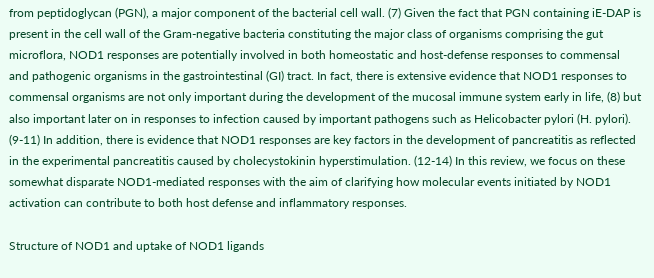from peptidoglycan (PGN), a major component of the bacterial cell wall. (7) Given the fact that PGN containing iE-DAP is present in the cell wall of the Gram-negative bacteria constituting the major class of organisms comprising the gut microflora, NOD1 responses are potentially involved in both homeostatic and host-defense responses to commensal and pathogenic organisms in the gastrointestinal (GI) tract. In fact, there is extensive evidence that NOD1 responses to commensal organisms are not only important during the development of the mucosal immune system early in life, (8) but also important later on in responses to infection caused by important pathogens such as Helicobacter pylori (H. pylori). (9-11) In addition, there is evidence that NOD1 responses are key factors in the development of pancreatitis as reflected in the experimental pancreatitis caused by cholecystokinin hyperstimulation. (12-14) In this review, we focus on these somewhat disparate NOD1-mediated responses with the aim of clarifying how molecular events initiated by NOD1 activation can contribute to both host defense and inflammatory responses.

Structure of NOD1 and uptake of NOD1 ligands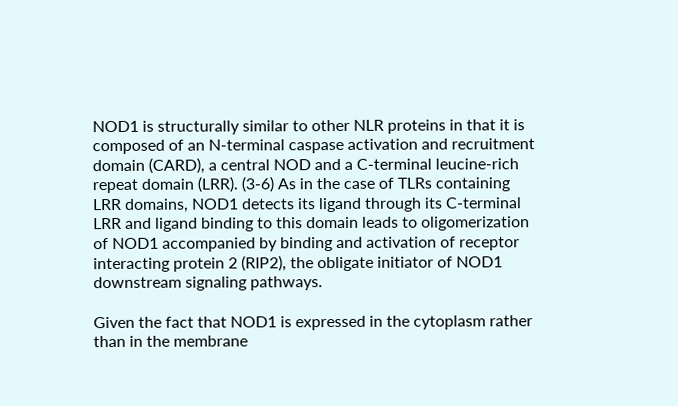NOD1 is structurally similar to other NLR proteins in that it is composed of an N-terminal caspase activation and recruitment domain (CARD), a central NOD and a C-terminal leucine-rich repeat domain (LRR). (3-6) As in the case of TLRs containing LRR domains, NOD1 detects its ligand through its C-terminal LRR and ligand binding to this domain leads to oligomerization of NOD1 accompanied by binding and activation of receptor interacting protein 2 (RIP2), the obligate initiator of NOD1 downstream signaling pathways.

Given the fact that NOD1 is expressed in the cytoplasm rather than in the membrane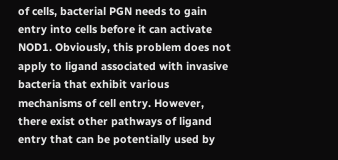of cells, bacterial PGN needs to gain entry into cells before it can activate NOD1. Obviously, this problem does not apply to ligand associated with invasive bacteria that exhibit various mechanisms of cell entry. However, there exist other pathways of ligand entry that can be potentially used by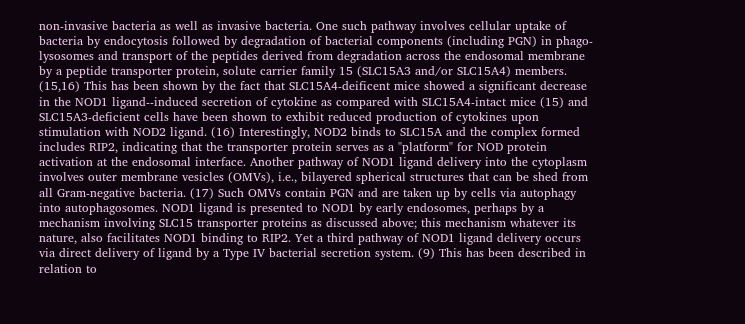non-invasive bacteria as well as invasive bacteria. One such pathway involves cellular uptake of bacteria by endocytosis followed by degradation of bacterial components (including PGN) in phago-lysosomes and transport of the peptides derived from degradation across the endosomal membrane by a peptide transporter protein, solute carrier family 15 (SLC15A3 and/or SLC15A4) members. (15,16) This has been shown by the fact that SLC15A4-deificent mice showed a significant decrease in the NOD1 ligand--induced secretion of cytokine as compared with SLC15A4-intact mice (15) and SLC15A3-deficient cells have been shown to exhibit reduced production of cytokines upon stimulation with NOD2 ligand. (16) Interestingly, NOD2 binds to SLC15A and the complex formed includes RIP2, indicating that the transporter protein serves as a "platform" for NOD protein activation at the endosomal interface. Another pathway of NOD1 ligand delivery into the cytoplasm involves outer membrane vesicles (OMVs), i.e., bilayered spherical structures that can be shed from all Gram-negative bacteria. (17) Such OMVs contain PGN and are taken up by cells via autophagy into autophagosomes. NOD1 ligand is presented to NOD1 by early endosomes, perhaps by a mechanism involving SLC15 transporter proteins as discussed above; this mechanism whatever its nature, also facilitates NOD1 binding to RIP2. Yet a third pathway of NOD1 ligand delivery occurs via direct delivery of ligand by a Type IV bacterial secretion system. (9) This has been described in relation to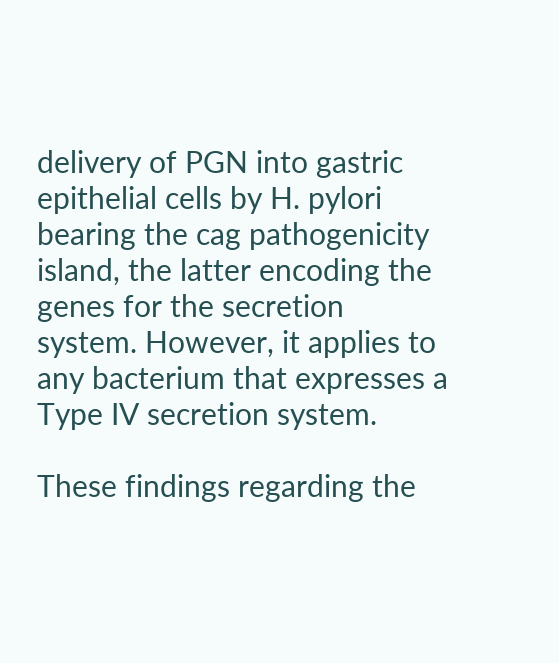delivery of PGN into gastric epithelial cells by H. pylori bearing the cag pathogenicity island, the latter encoding the genes for the secretion system. However, it applies to any bacterium that expresses a Type IV secretion system.

These findings regarding the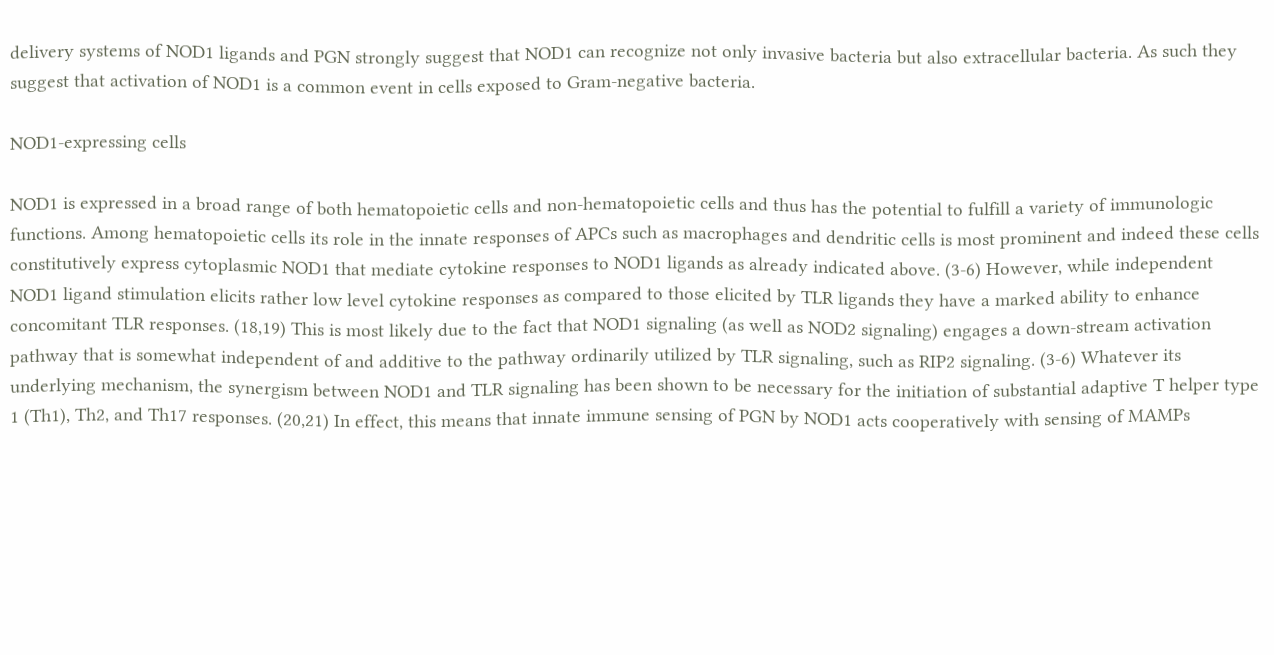delivery systems of NOD1 ligands and PGN strongly suggest that NOD1 can recognize not only invasive bacteria but also extracellular bacteria. As such they suggest that activation of NOD1 is a common event in cells exposed to Gram-negative bacteria.

NOD1-expressing cells

NOD1 is expressed in a broad range of both hematopoietic cells and non-hematopoietic cells and thus has the potential to fulfill a variety of immunologic functions. Among hematopoietic cells its role in the innate responses of APCs such as macrophages and dendritic cells is most prominent and indeed these cells constitutively express cytoplasmic NOD1 that mediate cytokine responses to NOD1 ligands as already indicated above. (3-6) However, while independent NOD1 ligand stimulation elicits rather low level cytokine responses as compared to those elicited by TLR ligands they have a marked ability to enhance concomitant TLR responses. (18,19) This is most likely due to the fact that NOD1 signaling (as well as NOD2 signaling) engages a down-stream activation pathway that is somewhat independent of and additive to the pathway ordinarily utilized by TLR signaling, such as RIP2 signaling. (3-6) Whatever its underlying mechanism, the synergism between NOD1 and TLR signaling has been shown to be necessary for the initiation of substantial adaptive T helper type 1 (Th1), Th2, and Th17 responses. (20,21) In effect, this means that innate immune sensing of PGN by NOD1 acts cooperatively with sensing of MAMPs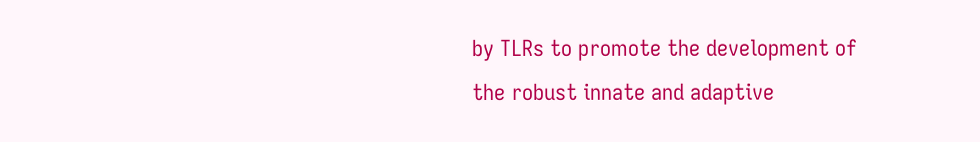by TLRs to promote the development of the robust innate and adaptive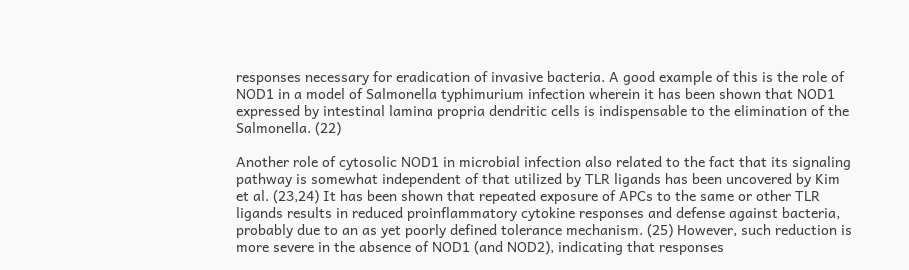responses necessary for eradication of invasive bacteria. A good example of this is the role of NOD1 in a model of Salmonella typhimurium infection wherein it has been shown that NOD1 expressed by intestinal lamina propria dendritic cells is indispensable to the elimination of the Salmonella. (22)

Another role of cytosolic NOD1 in microbial infection also related to the fact that its signaling pathway is somewhat independent of that utilized by TLR ligands has been uncovered by Kim et al. (23,24) It has been shown that repeated exposure of APCs to the same or other TLR ligands results in reduced proinflammatory cytokine responses and defense against bacteria, probably due to an as yet poorly defined tolerance mechanism. (25) However, such reduction is more severe in the absence of NOD1 (and NOD2), indicating that responses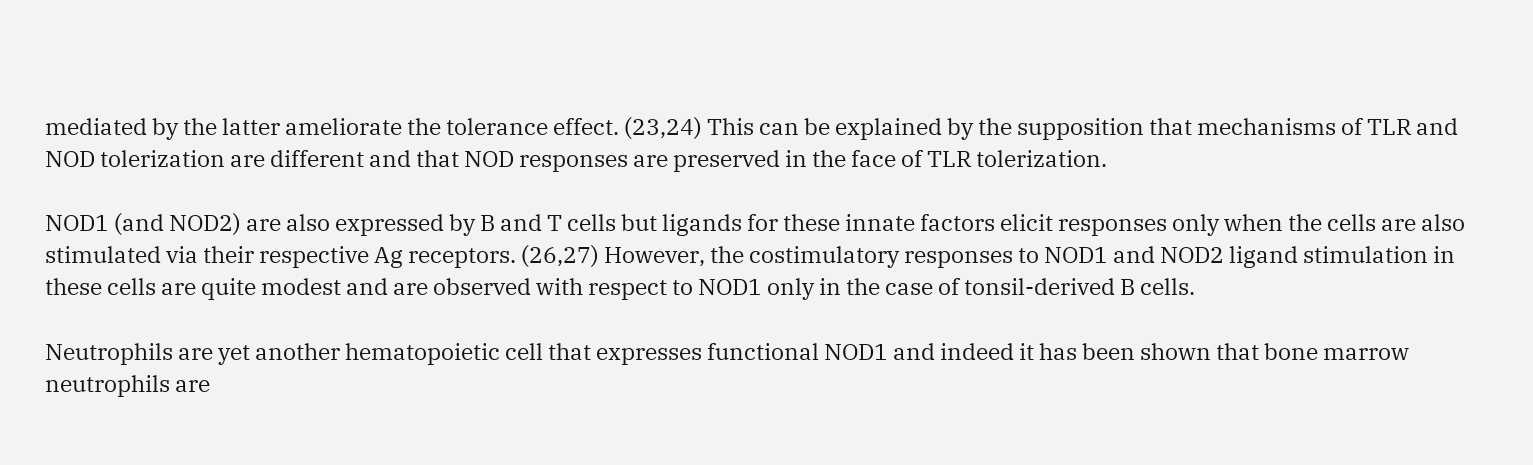mediated by the latter ameliorate the tolerance effect. (23,24) This can be explained by the supposition that mechanisms of TLR and NOD tolerization are different and that NOD responses are preserved in the face of TLR tolerization.

NOD1 (and NOD2) are also expressed by B and T cells but ligands for these innate factors elicit responses only when the cells are also stimulated via their respective Ag receptors. (26,27) However, the costimulatory responses to NOD1 and NOD2 ligand stimulation in these cells are quite modest and are observed with respect to NOD1 only in the case of tonsil-derived B cells.

Neutrophils are yet another hematopoietic cell that expresses functional NOD1 and indeed it has been shown that bone marrow neutrophils are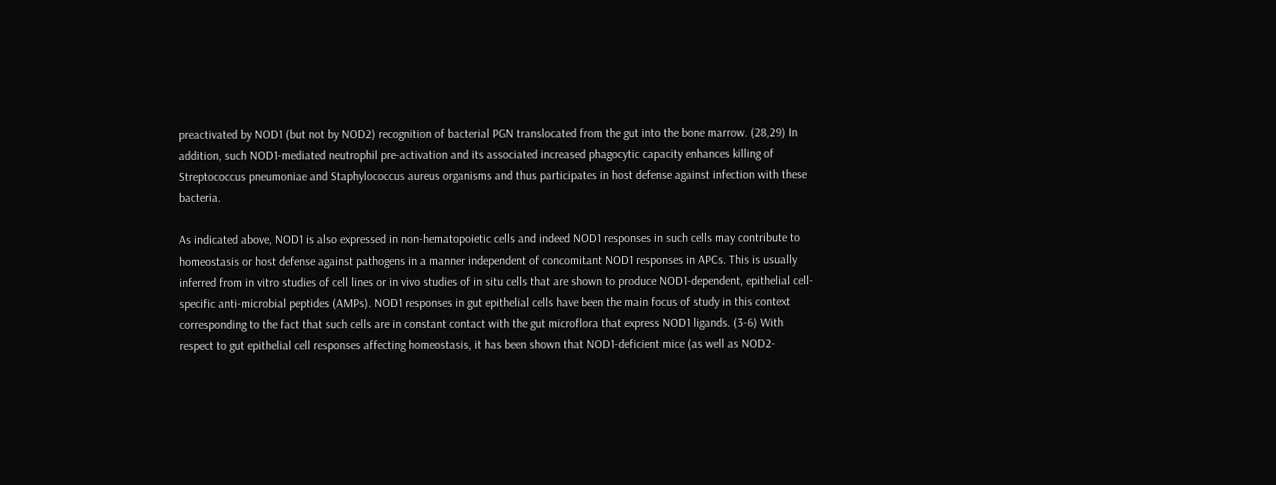preactivated by NOD1 (but not by NOD2) recognition of bacterial PGN translocated from the gut into the bone marrow. (28,29) In addition, such NOD1-mediated neutrophil pre-activation and its associated increased phagocytic capacity enhances killing of Streptococcus pneumoniae and Staphylococcus aureus organisms and thus participates in host defense against infection with these bacteria.

As indicated above, NOD1 is also expressed in non-hematopoietic cells and indeed NOD1 responses in such cells may contribute to homeostasis or host defense against pathogens in a manner independent of concomitant NOD1 responses in APCs. This is usually inferred from in vitro studies of cell lines or in vivo studies of in situ cells that are shown to produce NOD1-dependent, epithelial cell-specific anti-microbial peptides (AMPs). NOD1 responses in gut epithelial cells have been the main focus of study in this context corresponding to the fact that such cells are in constant contact with the gut microflora that express NOD1 ligands. (3-6) With respect to gut epithelial cell responses affecting homeostasis, it has been shown that NOD1-deficient mice (as well as NOD2-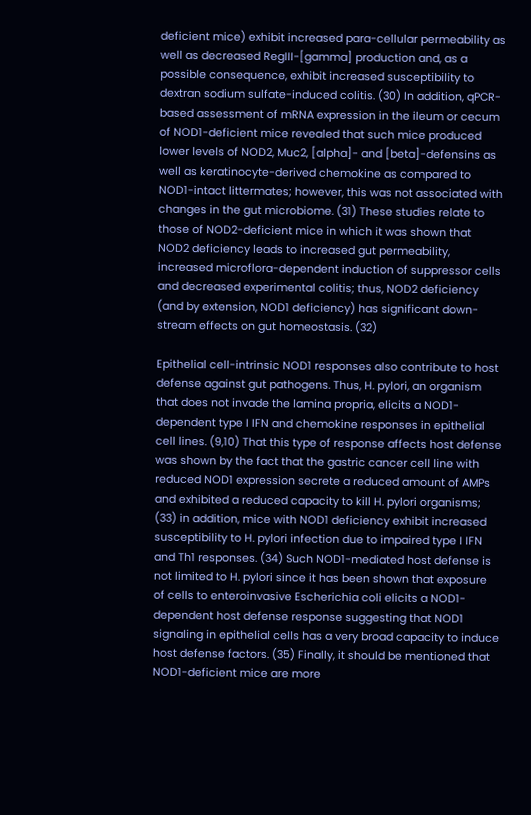deficient mice) exhibit increased para-cellular permeability as well as decreased RegIII-[gamma] production and, as a possible consequence, exhibit increased susceptibility to dextran sodium sulfate-induced colitis. (30) In addition, qPCR-based assessment of mRNA expression in the ileum or cecum of NOD1-deficient mice revealed that such mice produced lower levels of NOD2, Muc2, [alpha]- and [beta]-defensins as well as keratinocyte-derived chemokine as compared to NOD1-intact littermates; however, this was not associated with changes in the gut microbiome. (31) These studies relate to those of NOD2-deficient mice in which it was shown that NOD2 deficiency leads to increased gut permeability, increased microflora-dependent induction of suppressor cells and decreased experimental colitis; thus, NOD2 deficiency (and by extension, NOD1 deficiency) has significant down-stream effects on gut homeostasis. (32)

Epithelial cell-intrinsic NOD1 responses also contribute to host defense against gut pathogens. Thus, H. pylori, an organism that does not invade the lamina propria, elicits a NOD1-dependent type I IFN and chemokine responses in epithelial cell lines. (9,10) That this type of response affects host defense was shown by the fact that the gastric cancer cell line with reduced NOD1 expression secrete a reduced amount of AMPs and exhibited a reduced capacity to kill H. pylori organisms; (33) in addition, mice with NOD1 deficiency exhibit increased susceptibility to H. pylori infection due to impaired type I IFN and Th1 responses. (34) Such NOD1-mediated host defense is not limited to H. pylori since it has been shown that exposure of cells to enteroinvasive Escherichia coli elicits a NOD1-dependent host defense response suggesting that NOD1 signaling in epithelial cells has a very broad capacity to induce host defense factors. (35) Finally, it should be mentioned that NOD1-deficient mice are more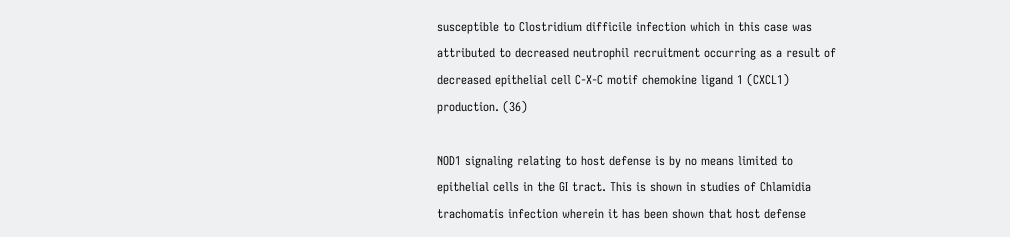susceptible to Clostridium difficile infection which in this case was attributed to decreased neutrophil recruitment occurring as a result of decreased epithelial cell C-X-C motif chemokine ligand 1 (CXCL1) production. (36)

NOD1 signaling relating to host defense is by no means limited to epithelial cells in the GI tract. This is shown in studies of Chlamidia trachomatis infection wherein it has been shown that host defense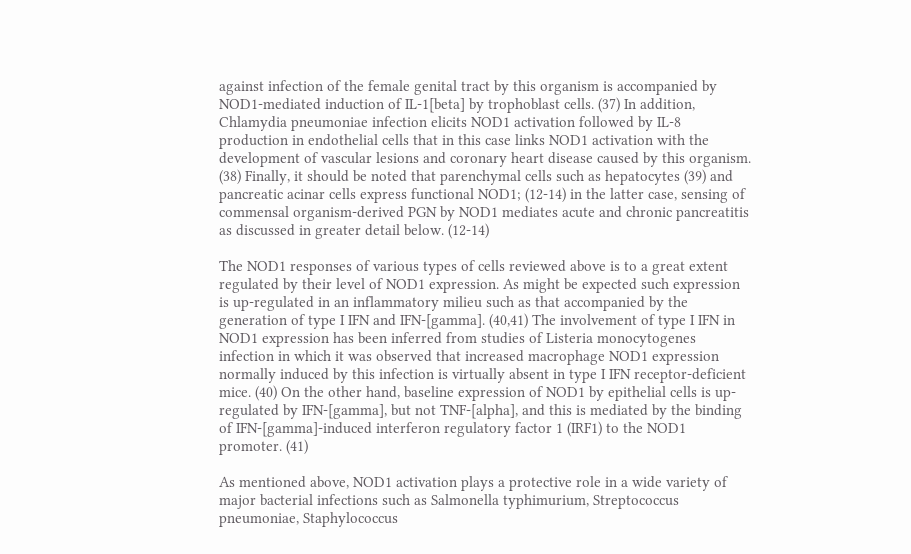against infection of the female genital tract by this organism is accompanied by NOD1-mediated induction of IL-1[beta] by trophoblast cells. (37) In addition, Chlamydia pneumoniae infection elicits NOD1 activation followed by IL-8 production in endothelial cells that in this case links NOD1 activation with the development of vascular lesions and coronary heart disease caused by this organism. (38) Finally, it should be noted that parenchymal cells such as hepatocytes (39) and pancreatic acinar cells express functional NOD1; (12-14) in the latter case, sensing of commensal organism-derived PGN by NOD1 mediates acute and chronic pancreatitis as discussed in greater detail below. (12-14)

The NOD1 responses of various types of cells reviewed above is to a great extent regulated by their level of NOD1 expression. As might be expected such expression is up-regulated in an inflammatory milieu such as that accompanied by the generation of type I IFN and IFN-[gamma]. (40,41) The involvement of type I IFN in NOD1 expression has been inferred from studies of Listeria monocytogenes infection in which it was observed that increased macrophage NOD1 expression normally induced by this infection is virtually absent in type I IFN receptor-deficient mice. (40) On the other hand, baseline expression of NOD1 by epithelial cells is up-regulated by IFN-[gamma], but not TNF-[alpha], and this is mediated by the binding of IFN-[gamma]-induced interferon regulatory factor 1 (IRF1) to the NOD1 promoter. (41)

As mentioned above, NOD1 activation plays a protective role in a wide variety of major bacterial infections such as Salmonella typhimurium, Streptococcus pneumoniae, Staphylococcus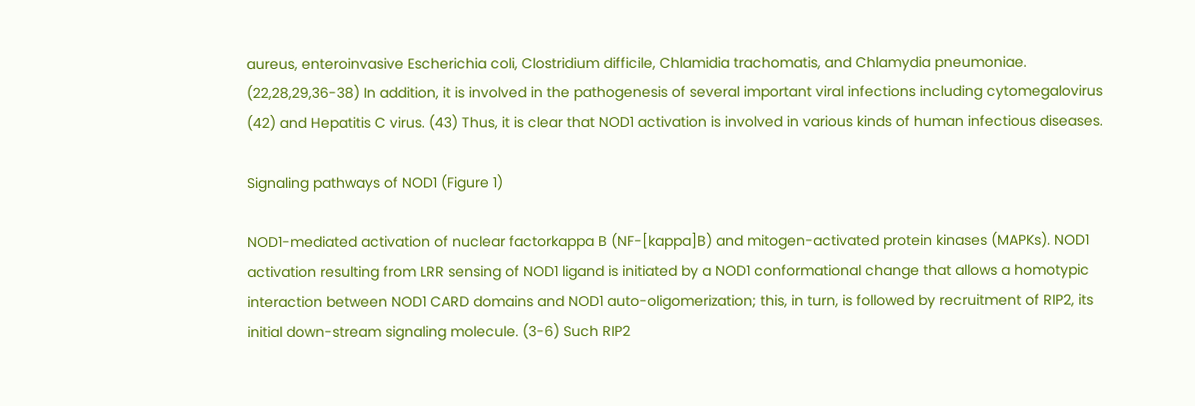aureus, enteroinvasive Escherichia coli, Clostridium difficile, Chlamidia trachomatis, and Chlamydia pneumoniae. (22,28,29,36-38) In addition, it is involved in the pathogenesis of several important viral infections including cytomegalovirus (42) and Hepatitis C virus. (43) Thus, it is clear that NOD1 activation is involved in various kinds of human infectious diseases.

Signaling pathways of NOD1 (Figure 1)

NOD1-mediated activation of nuclear factorkappa B (NF-[kappa]B) and mitogen-activated protein kinases (MAPKs). NOD1 activation resulting from LRR sensing of NOD1 ligand is initiated by a NOD1 conformational change that allows a homotypic interaction between NOD1 CARD domains and NOD1 auto-oligomerization; this, in turn, is followed by recruitment of RIP2, its initial down-stream signaling molecule. (3-6) Such RIP2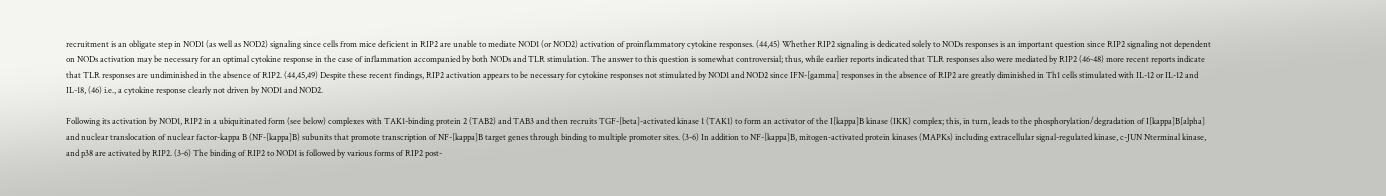recruitment is an obligate step in NOD1 (as well as NOD2) signaling since cells from mice deficient in RIP2 are unable to mediate NOD1 (or NOD2) activation of proinflammatory cytokine responses. (44,45) Whether RIP2 signaling is dedicated solely to NODs responses is an important question since RIP2 signaling not dependent on NODs activation may be necessary for an optimal cytokine response in the case of inflammation accompanied by both NODs and TLR stimulation. The answer to this question is somewhat controversial; thus, while earlier reports indicated that TLR responses also were mediated by RIP2 (46-48) more recent reports indicate that TLR responses are undiminished in the absence of RIP2. (44,45,49) Despite these recent findings, RIP2 activation appears to be necessary for cytokine responses not stimulated by NOD1 and NOD2 since IFN-[gamma] responses in the absence of RIP2 are greatly diminished in Th1 cells stimulated with IL-12 or IL-12 and IL-18, (46) i.e., a cytokine response clearly not driven by NOD1 and NOD2.

Following its activation by NOD1, RIP2 in a ubiquitinated form (see below) complexes with TAK1-binding protein 2 (TAB2) and TAB3 and then recruits TGF-[beta]-activated kinase 1 (TAK1) to form an activator of the I[kappa]B kinase (IKK) complex; this, in turn, leads to the phosphorylation/degradation of I[kappa]B[alpha] and nuclear translocation of nuclear factor-kappa B (NF-[kappa]B) subunits that promote transcription of NF-[kappa]B target genes through binding to multiple promoter sites. (3-6) In addition to NF-[kappa]B, mitogen-activated protein kinases (MAPKs) including extracellular signal-regulated kinase, c-JUN Nterminal kinase, and p38 are activated by RIP2. (3-6) The binding of RIP2 to NOD1 is followed by various forms of RIP2 post-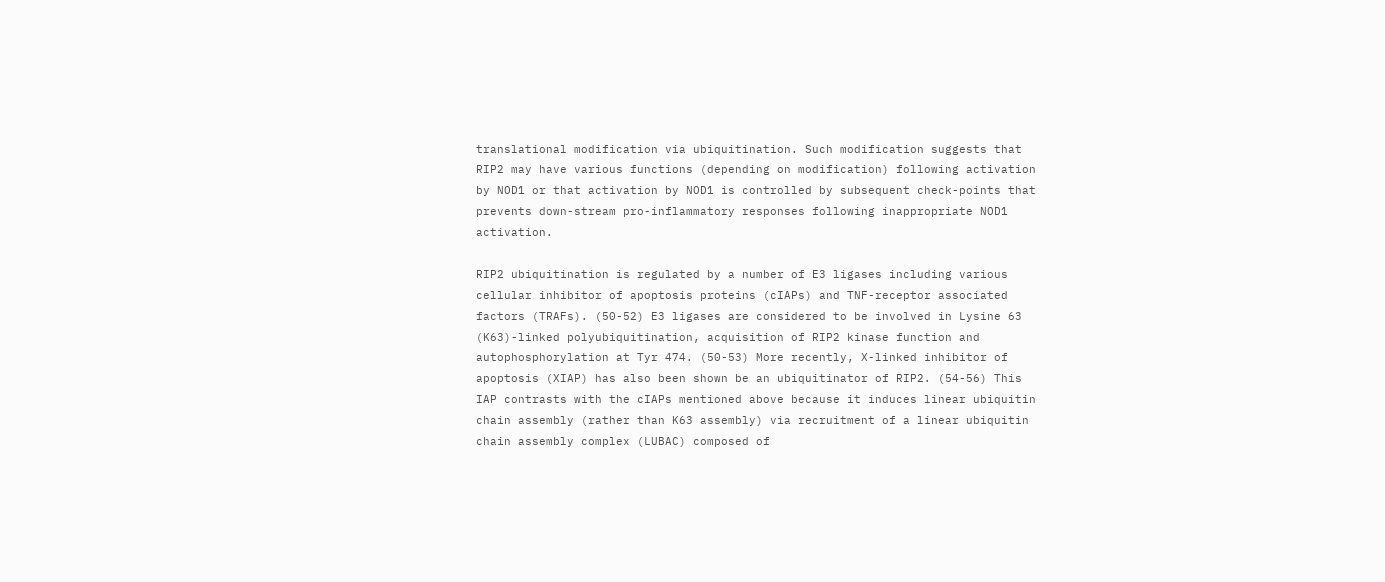translational modification via ubiquitination. Such modification suggests that RIP2 may have various functions (depending on modification) following activation by NOD1 or that activation by NOD1 is controlled by subsequent check-points that prevents down-stream pro-inflammatory responses following inappropriate NOD1 activation.

RIP2 ubiquitination is regulated by a number of E3 ligases including various cellular inhibitor of apoptosis proteins (cIAPs) and TNF-receptor associated factors (TRAFs). (50-52) E3 ligases are considered to be involved in Lysine 63 (K63)-linked polyubiquitination, acquisition of RIP2 kinase function and autophosphorylation at Tyr 474. (50-53) More recently, X-linked inhibitor of apoptosis (XIAP) has also been shown be an ubiquitinator of RIP2. (54-56) This IAP contrasts with the cIAPs mentioned above because it induces linear ubiquitin chain assembly (rather than K63 assembly) via recruitment of a linear ubiquitin chain assembly complex (LUBAC) composed of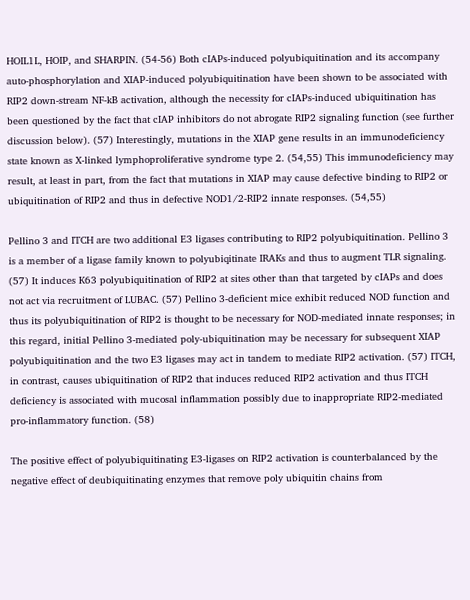HOIL1L, HOIP, and SHARPIN. (54-56) Both cIAPs-induced polyubiquitination and its accompany auto-phosphorylation and XIAP-induced polyubiquitination have been shown to be associated with RIP2 down-stream NF-kB activation, although the necessity for cIAPs-induced ubiquitination has been questioned by the fact that cIAP inhibitors do not abrogate RIP2 signaling function (see further discussion below). (57) Interestingly, mutations in the XIAP gene results in an immunodeficiency state known as X-linked lymphoproliferative syndrome type 2. (54,55) This immunodeficiency may result, at least in part, from the fact that mutations in XIAP may cause defective binding to RIP2 or ubiquitination of RIP2 and thus in defective NOD1/2-RIP2 innate responses. (54,55)

Pellino 3 and ITCH are two additional E3 ligases contributing to RIP2 polyubiquitination. Pellino 3 is a member of a ligase family known to polyubiqitinate IRAKs and thus to augment TLR signaling. (57) It induces K63 polyubiquitination of RIP2 at sites other than that targeted by cIAPs and does not act via recruitment of LUBAC. (57) Pellino 3-deficient mice exhibit reduced NOD function and thus its polyubiquitination of RIP2 is thought to be necessary for NOD-mediated innate responses; in this regard, initial Pellino 3-mediated poly-ubiquitination may be necessary for subsequent XIAP polyubiquitination and the two E3 ligases may act in tandem to mediate RIP2 activation. (57) ITCH, in contrast, causes ubiquitination of RIP2 that induces reduced RIP2 activation and thus ITCH deficiency is associated with mucosal inflammation possibly due to inappropriate RIP2-mediated pro-inflammatory function. (58)

The positive effect of polyubiquitinating E3-ligases on RIP2 activation is counterbalanced by the negative effect of deubiquitinating enzymes that remove poly ubiquitin chains from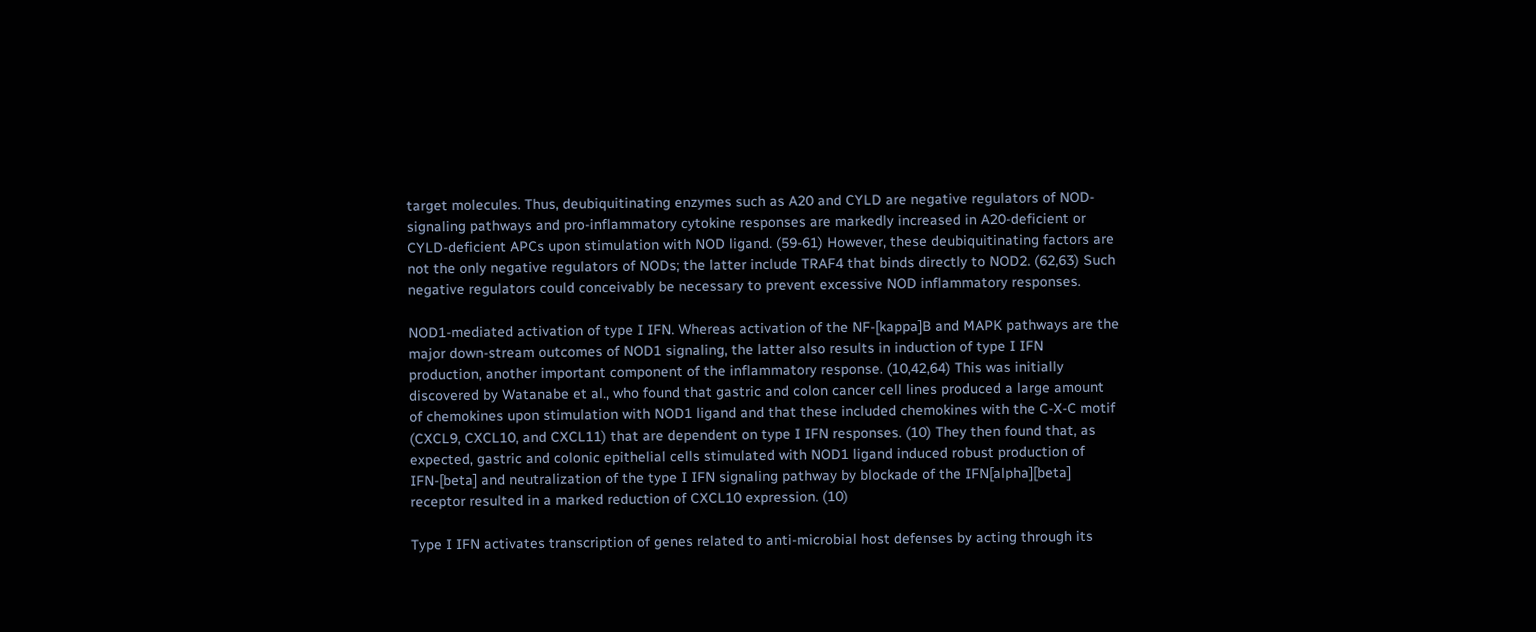target molecules. Thus, deubiquitinating enzymes such as A20 and CYLD are negative regulators of NOD-signaling pathways and pro-inflammatory cytokine responses are markedly increased in A20-deficient or CYLD-deficient APCs upon stimulation with NOD ligand. (59-61) However, these deubiquitinating factors are not the only negative regulators of NODs; the latter include TRAF4 that binds directly to NOD2. (62,63) Such negative regulators could conceivably be necessary to prevent excessive NOD inflammatory responses.

NOD1-mediated activation of type I IFN. Whereas activation of the NF-[kappa]B and MAPK pathways are the major down-stream outcomes of NOD1 signaling, the latter also results in induction of type I IFN production, another important component of the inflammatory response. (10,42,64) This was initially discovered by Watanabe et al., who found that gastric and colon cancer cell lines produced a large amount of chemokines upon stimulation with NOD1 ligand and that these included chemokines with the C-X-C motif (CXCL9, CXCL10, and CXCL11) that are dependent on type I IFN responses. (10) They then found that, as expected, gastric and colonic epithelial cells stimulated with NOD1 ligand induced robust production of IFN-[beta] and neutralization of the type I IFN signaling pathway by blockade of the IFN[alpha][beta] receptor resulted in a marked reduction of CXCL10 expression. (10)

Type I IFN activates transcription of genes related to anti-microbial host defenses by acting through its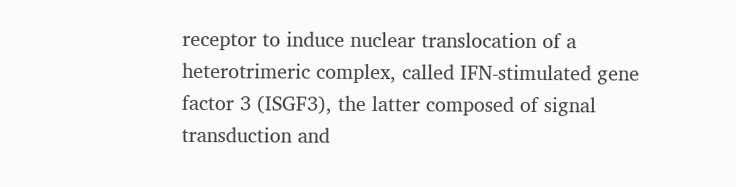receptor to induce nuclear translocation of a heterotrimeric complex, called IFN-stimulated gene factor 3 (ISGF3), the latter composed of signal transduction and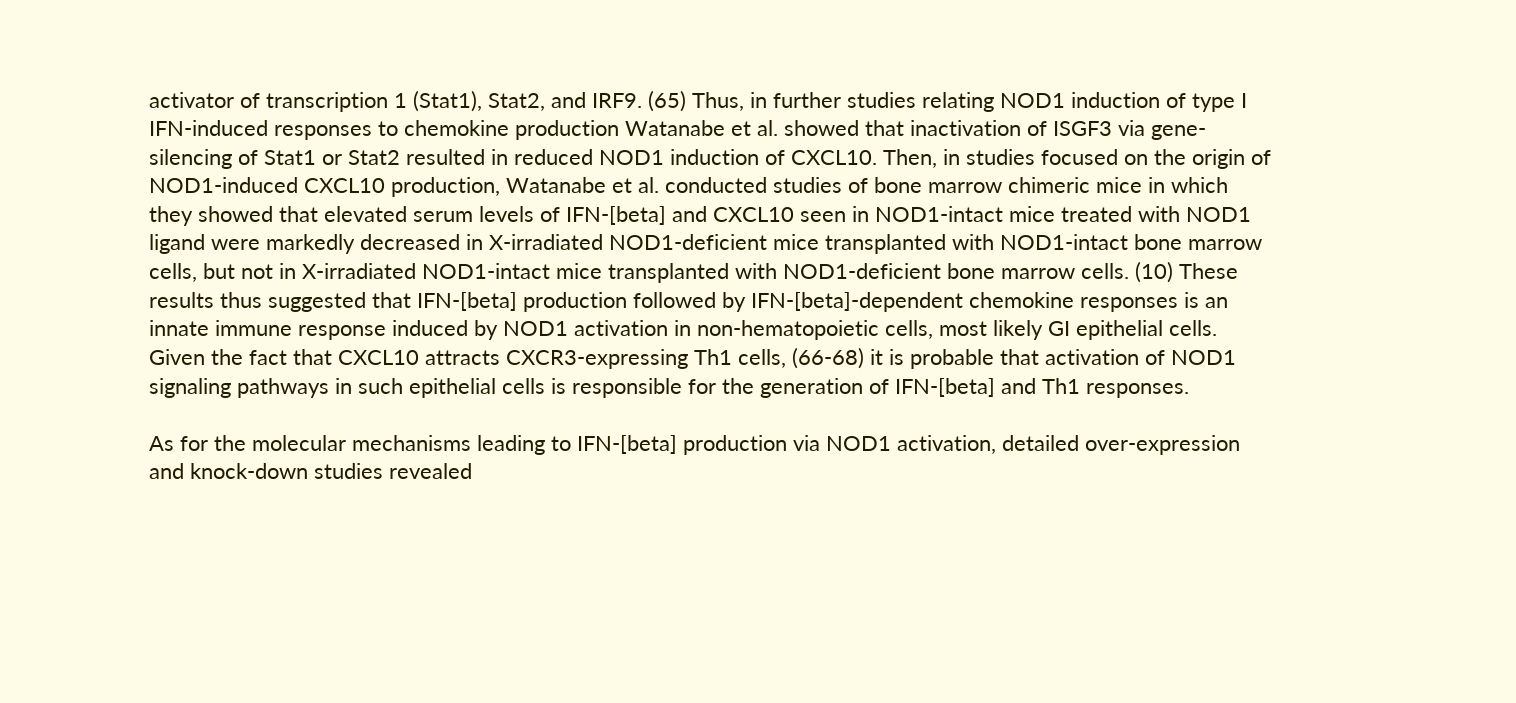activator of transcription 1 (Stat1), Stat2, and IRF9. (65) Thus, in further studies relating NOD1 induction of type I IFN-induced responses to chemokine production Watanabe et al. showed that inactivation of ISGF3 via gene-silencing of Stat1 or Stat2 resulted in reduced NOD1 induction of CXCL10. Then, in studies focused on the origin of NOD1-induced CXCL10 production, Watanabe et al. conducted studies of bone marrow chimeric mice in which they showed that elevated serum levels of IFN-[beta] and CXCL10 seen in NOD1-intact mice treated with NOD1 ligand were markedly decreased in X-irradiated NOD1-deficient mice transplanted with NOD1-intact bone marrow cells, but not in X-irradiated NOD1-intact mice transplanted with NOD1-deficient bone marrow cells. (10) These results thus suggested that IFN-[beta] production followed by IFN-[beta]-dependent chemokine responses is an innate immune response induced by NOD1 activation in non-hematopoietic cells, most likely GI epithelial cells. Given the fact that CXCL10 attracts CXCR3-expressing Th1 cells, (66-68) it is probable that activation of NOD1 signaling pathways in such epithelial cells is responsible for the generation of IFN-[beta] and Th1 responses.

As for the molecular mechanisms leading to IFN-[beta] production via NOD1 activation, detailed over-expression and knock-down studies revealed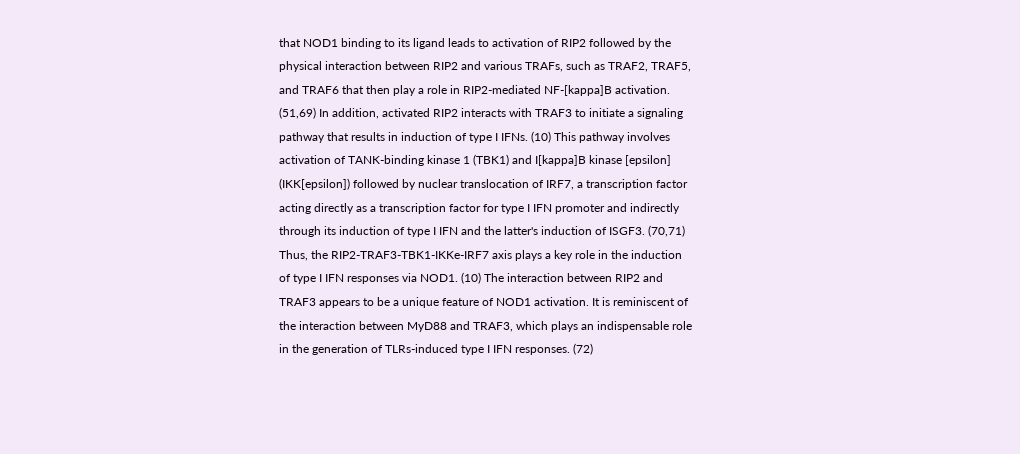that NOD1 binding to its ligand leads to activation of RIP2 followed by the physical interaction between RIP2 and various TRAFs, such as TRAF2, TRAF5, and TRAF6 that then play a role in RIP2-mediated NF-[kappa]B activation. (51,69) In addition, activated RIP2 interacts with TRAF3 to initiate a signaling pathway that results in induction of type I IFNs. (10) This pathway involves activation of TANK-binding kinase 1 (TBK1) and I[kappa]B kinase [epsilon] (IKK[epsilon]) followed by nuclear translocation of IRF7, a transcription factor acting directly as a transcription factor for type I IFN promoter and indirectly through its induction of type I IFN and the latter's induction of ISGF3. (70,71) Thus, the RIP2-TRAF3-TBK1-IKKe-IRF7 axis plays a key role in the induction of type I IFN responses via NOD1. (10) The interaction between RIP2 and TRAF3 appears to be a unique feature of NOD1 activation. It is reminiscent of the interaction between MyD88 and TRAF3, which plays an indispensable role in the generation of TLRs-induced type I IFN responses. (72)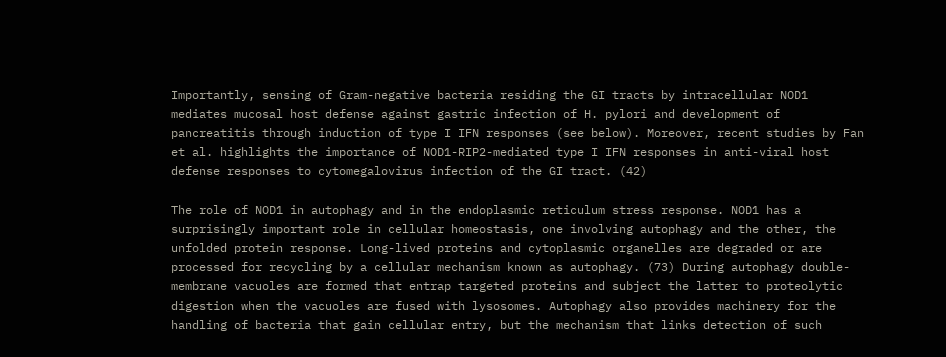Importantly, sensing of Gram-negative bacteria residing the GI tracts by intracellular NOD1 mediates mucosal host defense against gastric infection of H. pylori and development of pancreatitis through induction of type I IFN responses (see below). Moreover, recent studies by Fan et al. highlights the importance of NOD1-RIP2-mediated type I IFN responses in anti-viral host defense responses to cytomegalovirus infection of the GI tract. (42)

The role of NOD1 in autophagy and in the endoplasmic reticulum stress response. NOD1 has a surprisingly important role in cellular homeostasis, one involving autophagy and the other, the unfolded protein response. Long-lived proteins and cytoplasmic organelles are degraded or are processed for recycling by a cellular mechanism known as autophagy. (73) During autophagy double-membrane vacuoles are formed that entrap targeted proteins and subject the latter to proteolytic digestion when the vacuoles are fused with lysosomes. Autophagy also provides machinery for the handling of bacteria that gain cellular entry, but the mechanism that links detection of such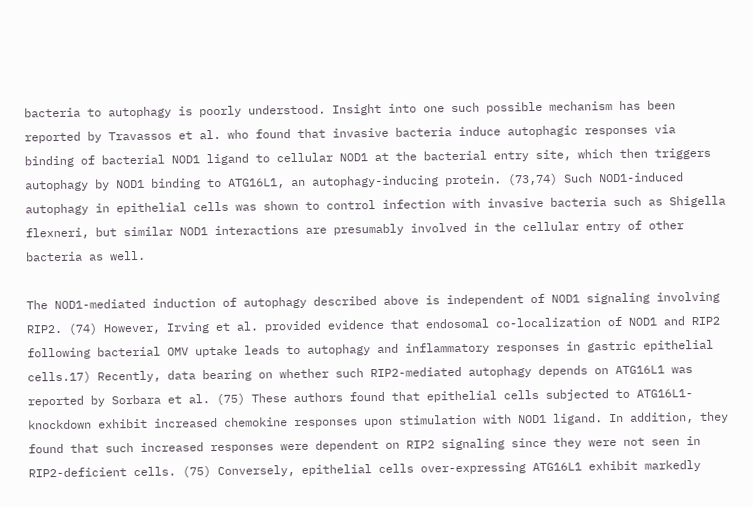bacteria to autophagy is poorly understood. Insight into one such possible mechanism has been reported by Travassos et al. who found that invasive bacteria induce autophagic responses via binding of bacterial NOD1 ligand to cellular NOD1 at the bacterial entry site, which then triggers autophagy by NOD1 binding to ATG16L1, an autophagy-inducing protein. (73,74) Such NOD1-induced autophagy in epithelial cells was shown to control infection with invasive bacteria such as Shigella flexneri, but similar NOD1 interactions are presumably involved in the cellular entry of other bacteria as well.

The NOD1-mediated induction of autophagy described above is independent of NOD1 signaling involving RIP2. (74) However, Irving et al. provided evidence that endosomal co-localization of NOD1 and RIP2 following bacterial OMV uptake leads to autophagy and inflammatory responses in gastric epithelial cells.17) Recently, data bearing on whether such RIP2-mediated autophagy depends on ATG16L1 was reported by Sorbara et al. (75) These authors found that epithelial cells subjected to ATG16L1-knockdown exhibit increased chemokine responses upon stimulation with NOD1 ligand. In addition, they found that such increased responses were dependent on RIP2 signaling since they were not seen in RIP2-deficient cells. (75) Conversely, epithelial cells over-expressing ATG16L1 exhibit markedly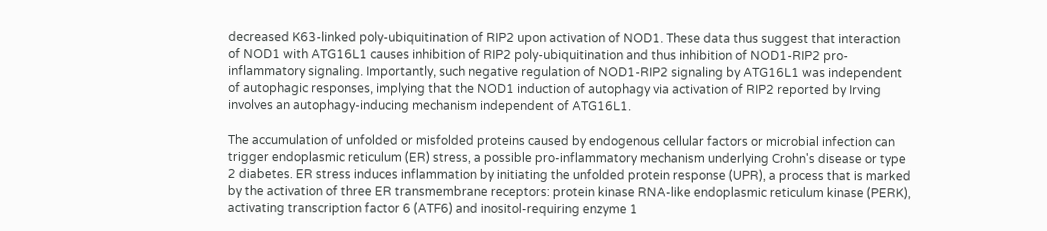decreased K63-linked poly-ubiquitination of RIP2 upon activation of NOD1. These data thus suggest that interaction of NOD1 with ATG16L1 causes inhibition of RIP2 poly-ubiquitination and thus inhibition of NOD1-RIP2 pro-inflammatory signaling. Importantly, such negative regulation of NOD1-RIP2 signaling by ATG16L1 was independent of autophagic responses, implying that the NOD1 induction of autophagy via activation of RIP2 reported by Irving involves an autophagy-inducing mechanism independent of ATG16L1.

The accumulation of unfolded or misfolded proteins caused by endogenous cellular factors or microbial infection can trigger endoplasmic reticulum (ER) stress, a possible pro-inflammatory mechanism underlying Crohn's disease or type 2 diabetes. ER stress induces inflammation by initiating the unfolded protein response (UPR), a process that is marked by the activation of three ER transmembrane receptors: protein kinase RNA-like endoplasmic reticulum kinase (PERK), activating transcription factor 6 (ATF6) and inositol-requiring enzyme 1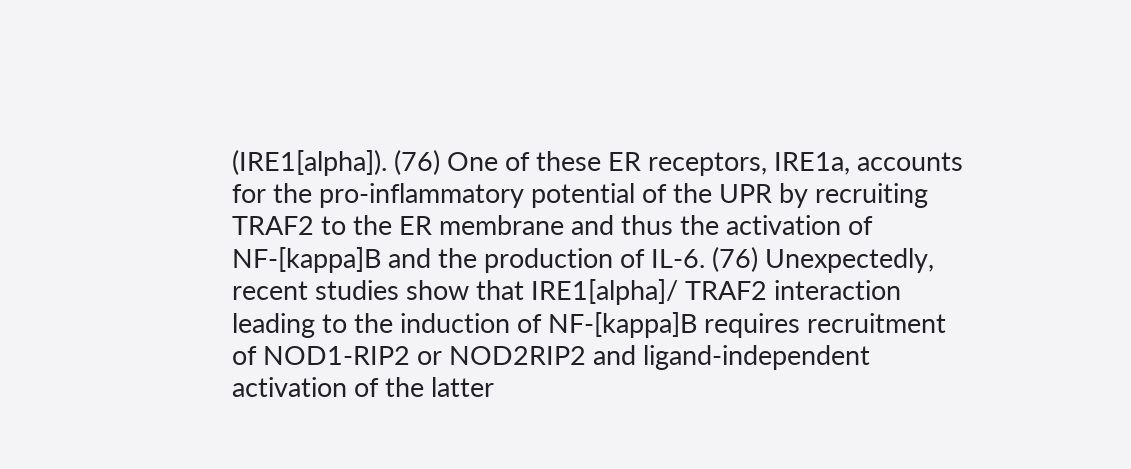(IRE1[alpha]). (76) One of these ER receptors, IRE1a, accounts for the pro-inflammatory potential of the UPR by recruiting TRAF2 to the ER membrane and thus the activation of NF-[kappa]B and the production of IL-6. (76) Unexpectedly, recent studies show that IRE1[alpha]/ TRAF2 interaction leading to the induction of NF-[kappa]B requires recruitment of NOD1-RIP2 or NOD2RIP2 and ligand-independent activation of the latter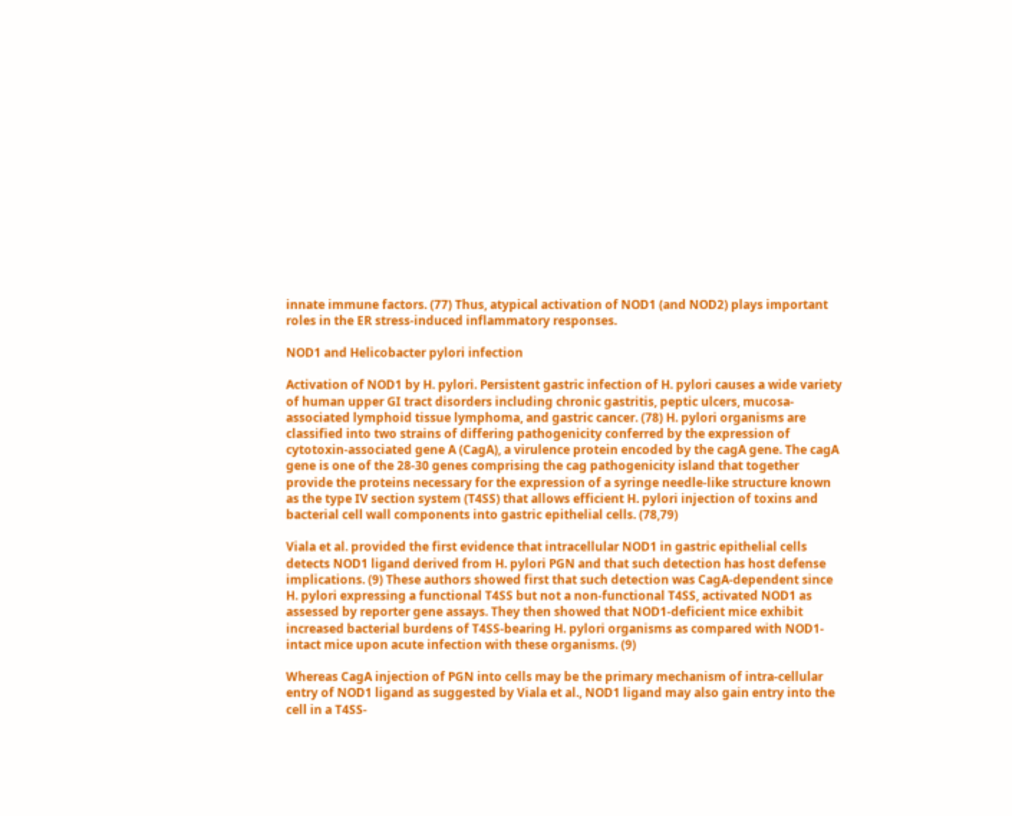innate immune factors. (77) Thus, atypical activation of NOD1 (and NOD2) plays important roles in the ER stress-induced inflammatory responses.

NOD1 and Helicobacter pylori infection

Activation of NOD1 by H. pylori. Persistent gastric infection of H. pylori causes a wide variety of human upper GI tract disorders including chronic gastritis, peptic ulcers, mucosa-associated lymphoid tissue lymphoma, and gastric cancer. (78) H. pylori organisms are classified into two strains of differing pathogenicity conferred by the expression of cytotoxin-associated gene A (CagA), a virulence protein encoded by the cagA gene. The cagA gene is one of the 28-30 genes comprising the cag pathogenicity island that together provide the proteins necessary for the expression of a syringe needle-like structure known as the type IV section system (T4SS) that allows efficient H. pylori injection of toxins and bacterial cell wall components into gastric epithelial cells. (78,79)

Viala et al. provided the first evidence that intracellular NOD1 in gastric epithelial cells detects NOD1 ligand derived from H. pylori PGN and that such detection has host defense implications. (9) These authors showed first that such detection was CagA-dependent since H. pylori expressing a functional T4SS but not a non-functional T4SS, activated NOD1 as assessed by reporter gene assays. They then showed that NOD1-deficient mice exhibit increased bacterial burdens of T4SS-bearing H. pylori organisms as compared with NOD1-intact mice upon acute infection with these organisms. (9)

Whereas CagA injection of PGN into cells may be the primary mechanism of intra-cellular entry of NOD1 ligand as suggested by Viala et al., NOD1 ligand may also gain entry into the cell in a T4SS-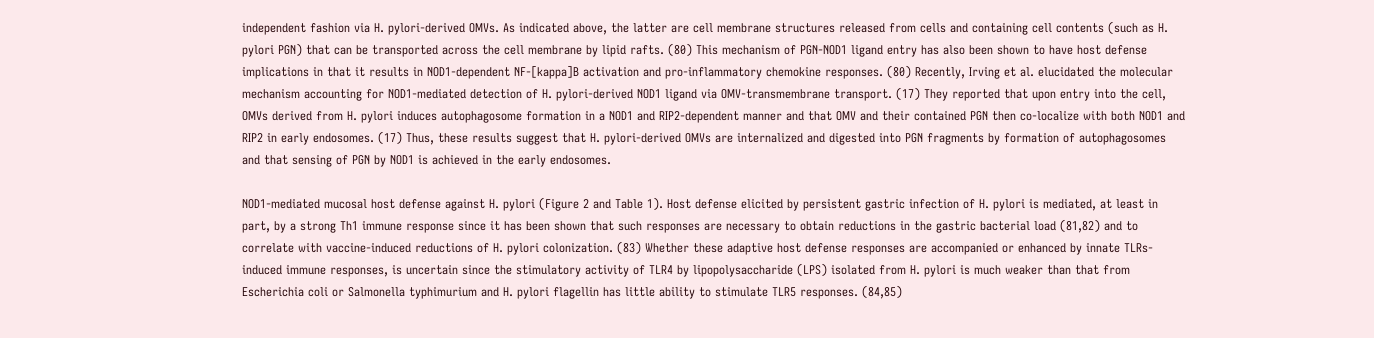independent fashion via H. pylori-derived OMVs. As indicated above, the latter are cell membrane structures released from cells and containing cell contents (such as H. pylori PGN) that can be transported across the cell membrane by lipid rafts. (80) This mechanism of PGN-NOD1 ligand entry has also been shown to have host defense implications in that it results in NOD1-dependent NF-[kappa]B activation and pro-inflammatory chemokine responses. (80) Recently, Irving et al. elucidated the molecular mechanism accounting for NOD1-mediated detection of H. pylori-derived NOD1 ligand via OMV-transmembrane transport. (17) They reported that upon entry into the cell, OMVs derived from H. pylori induces autophagosome formation in a NOD1 and RIP2-dependent manner and that OMV and their contained PGN then co-localize with both NOD1 and RIP2 in early endosomes. (17) Thus, these results suggest that H. pylori-derived OMVs are internalized and digested into PGN fragments by formation of autophagosomes and that sensing of PGN by NOD1 is achieved in the early endosomes.

NOD1-mediated mucosal host defense against H. pylori (Figure 2 and Table 1). Host defense elicited by persistent gastric infection of H. pylori is mediated, at least in part, by a strong Th1 immune response since it has been shown that such responses are necessary to obtain reductions in the gastric bacterial load (81,82) and to correlate with vaccine-induced reductions of H. pylori colonization. (83) Whether these adaptive host defense responses are accompanied or enhanced by innate TLRs-induced immune responses, is uncertain since the stimulatory activity of TLR4 by lipopolysaccharide (LPS) isolated from H. pylori is much weaker than that from Escherichia coli or Salmonella typhimurium and H. pylori flagellin has little ability to stimulate TLR5 responses. (84,85)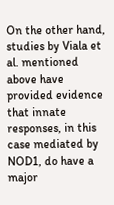On the other hand, studies by Viala et al. mentioned above have provided evidence that innate responses, in this case mediated by NOD1, do have a major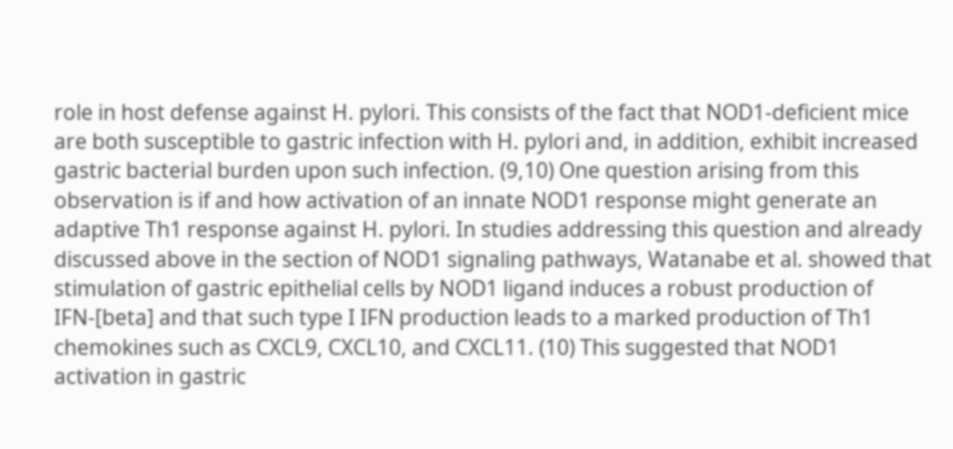role in host defense against H. pylori. This consists of the fact that NOD1-deficient mice are both susceptible to gastric infection with H. pylori and, in addition, exhibit increased gastric bacterial burden upon such infection. (9,10) One question arising from this observation is if and how activation of an innate NOD1 response might generate an adaptive Th1 response against H. pylori. In studies addressing this question and already discussed above in the section of NOD1 signaling pathways, Watanabe et al. showed that stimulation of gastric epithelial cells by NOD1 ligand induces a robust production of IFN-[beta] and that such type I IFN production leads to a marked production of Th1 chemokines such as CXCL9, CXCL10, and CXCL11. (10) This suggested that NOD1 activation in gastric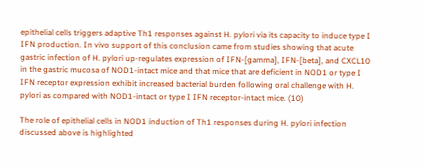epithelial cells triggers adaptive Th1 responses against H. pylori via its capacity to induce type I IFN production. In vivo support of this conclusion came from studies showing that acute gastric infection of H. pylori up-regulates expression of IFN-[gamma], IFN-[beta], and CXCL10 in the gastric mucosa of NOD1-intact mice and that mice that are deficient in NOD1 or type I IFN receptor expression exhibit increased bacterial burden following oral challenge with H. pylori as compared with NOD1-intact or type I IFN receptor-intact mice. (10)

The role of epithelial cells in NOD1 induction of Th1 responses during H. pylori infection discussed above is highlighted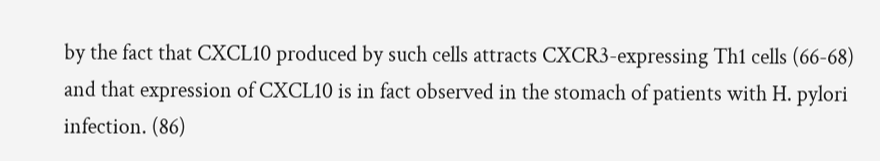by the fact that CXCL10 produced by such cells attracts CXCR3-expressing Th1 cells (66-68) and that expression of CXCL10 is in fact observed in the stomach of patients with H. pylori infection. (86)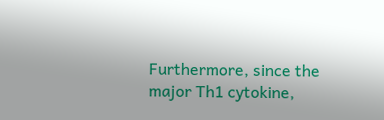Furthermore, since the major Th1 cytokine,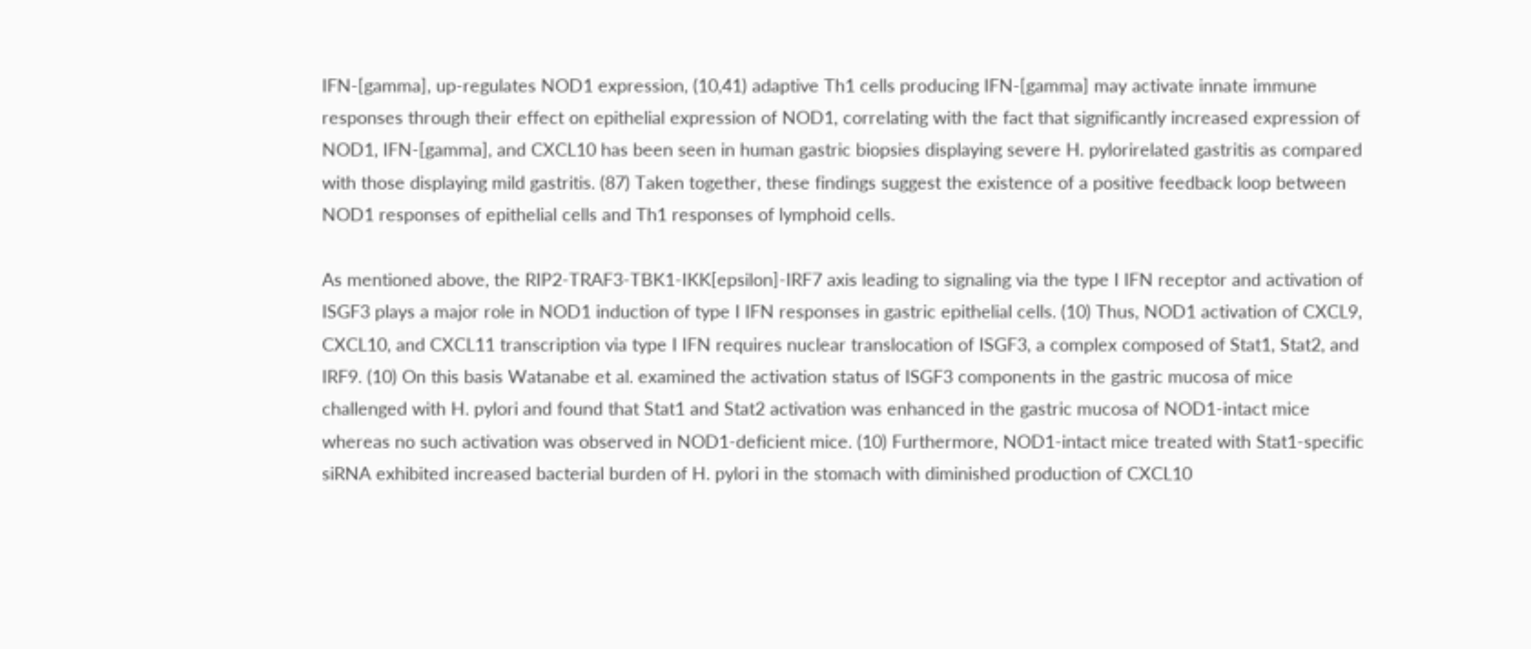IFN-[gamma], up-regulates NOD1 expression, (10,41) adaptive Th1 cells producing IFN-[gamma] may activate innate immune responses through their effect on epithelial expression of NOD1, correlating with the fact that significantly increased expression of NOD1, IFN-[gamma], and CXCL10 has been seen in human gastric biopsies displaying severe H. pylorirelated gastritis as compared with those displaying mild gastritis. (87) Taken together, these findings suggest the existence of a positive feedback loop between NOD1 responses of epithelial cells and Th1 responses of lymphoid cells.

As mentioned above, the RIP2-TRAF3-TBK1-IKK[epsilon]-IRF7 axis leading to signaling via the type I IFN receptor and activation of ISGF3 plays a major role in NOD1 induction of type I IFN responses in gastric epithelial cells. (10) Thus, NOD1 activation of CXCL9, CXCL10, and CXCL11 transcription via type I IFN requires nuclear translocation of ISGF3, a complex composed of Stat1, Stat2, and IRF9. (10) On this basis Watanabe et al. examined the activation status of ISGF3 components in the gastric mucosa of mice challenged with H. pylori and found that Stat1 and Stat2 activation was enhanced in the gastric mucosa of NOD1-intact mice whereas no such activation was observed in NOD1-deficient mice. (10) Furthermore, NOD1-intact mice treated with Stat1-specific siRNA exhibited increased bacterial burden of H. pylori in the stomach with diminished production of CXCL10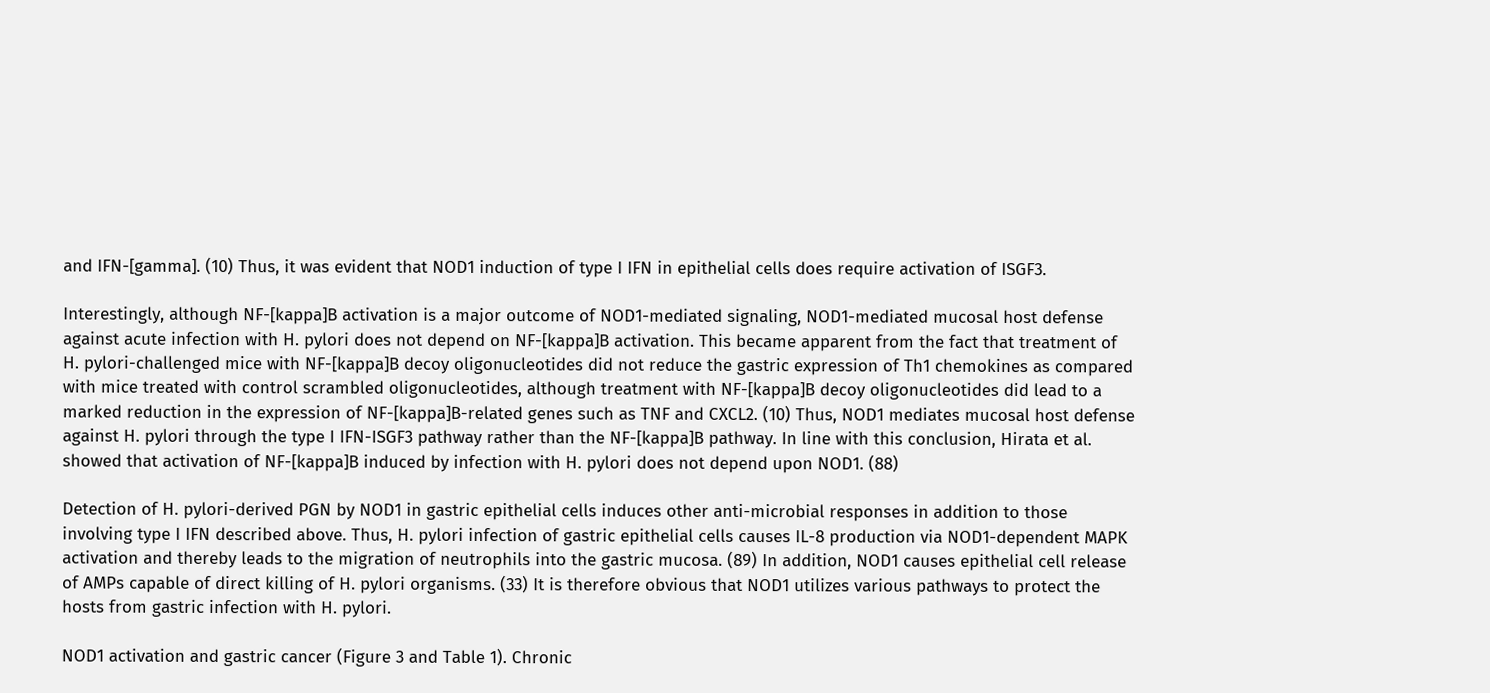and IFN-[gamma]. (10) Thus, it was evident that NOD1 induction of type I IFN in epithelial cells does require activation of ISGF3.

Interestingly, although NF-[kappa]B activation is a major outcome of NOD1-mediated signaling, NOD1-mediated mucosal host defense against acute infection with H. pylori does not depend on NF-[kappa]B activation. This became apparent from the fact that treatment of H. pylori-challenged mice with NF-[kappa]B decoy oligonucleotides did not reduce the gastric expression of Th1 chemokines as compared with mice treated with control scrambled oligonucleotides, although treatment with NF-[kappa]B decoy oligonucleotides did lead to a marked reduction in the expression of NF-[kappa]B-related genes such as TNF and CXCL2. (10) Thus, NOD1 mediates mucosal host defense against H. pylori through the type I IFN-ISGF3 pathway rather than the NF-[kappa]B pathway. In line with this conclusion, Hirata et al. showed that activation of NF-[kappa]B induced by infection with H. pylori does not depend upon NOD1. (88)

Detection of H. pylori-derived PGN by NOD1 in gastric epithelial cells induces other anti-microbial responses in addition to those involving type I IFN described above. Thus, H. pylori infection of gastric epithelial cells causes IL-8 production via NOD1-dependent MAPK activation and thereby leads to the migration of neutrophils into the gastric mucosa. (89) In addition, NOD1 causes epithelial cell release of AMPs capable of direct killing of H. pylori organisms. (33) It is therefore obvious that NOD1 utilizes various pathways to protect the hosts from gastric infection with H. pylori.

NOD1 activation and gastric cancer (Figure 3 and Table 1). Chronic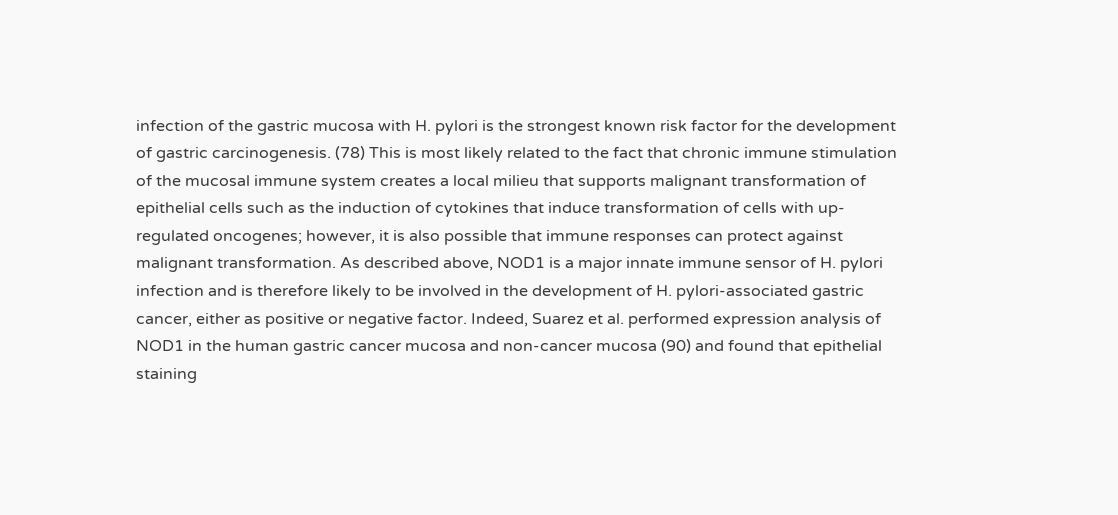infection of the gastric mucosa with H. pylori is the strongest known risk factor for the development of gastric carcinogenesis. (78) This is most likely related to the fact that chronic immune stimulation of the mucosal immune system creates a local milieu that supports malignant transformation of epithelial cells such as the induction of cytokines that induce transformation of cells with up-regulated oncogenes; however, it is also possible that immune responses can protect against malignant transformation. As described above, NOD1 is a major innate immune sensor of H. pylori infection and is therefore likely to be involved in the development of H. pylori-associated gastric cancer, either as positive or negative factor. Indeed, Suarez et al. performed expression analysis of NOD1 in the human gastric cancer mucosa and non-cancer mucosa (90) and found that epithelial staining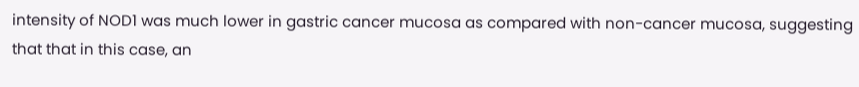intensity of NOD1 was much lower in gastric cancer mucosa as compared with non-cancer mucosa, suggesting that that in this case, an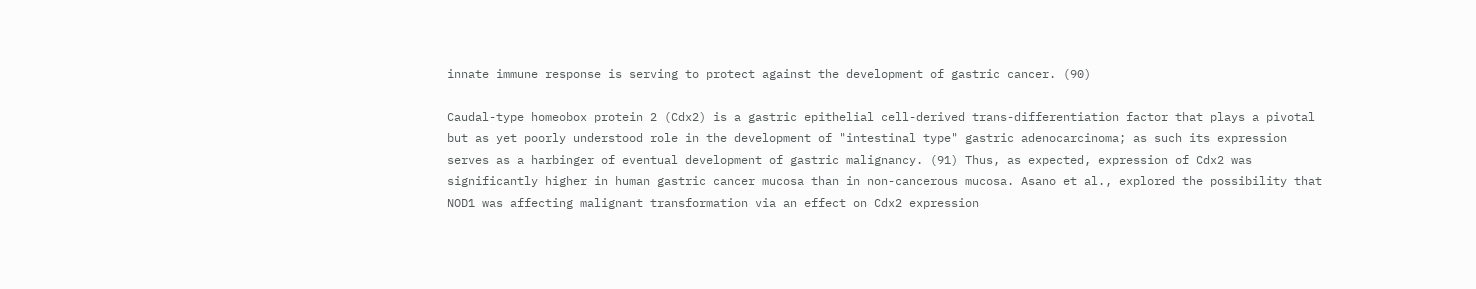innate immune response is serving to protect against the development of gastric cancer. (90)

Caudal-type homeobox protein 2 (Cdx2) is a gastric epithelial cell-derived trans-differentiation factor that plays a pivotal but as yet poorly understood role in the development of "intestinal type" gastric adenocarcinoma; as such its expression serves as a harbinger of eventual development of gastric malignancy. (91) Thus, as expected, expression of Cdx2 was significantly higher in human gastric cancer mucosa than in non-cancerous mucosa. Asano et al., explored the possibility that NOD1 was affecting malignant transformation via an effect on Cdx2 expression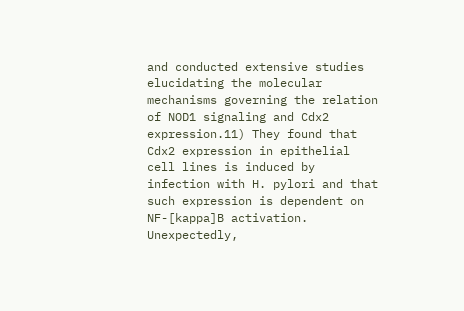and conducted extensive studies elucidating the molecular mechanisms governing the relation of NOD1 signaling and Cdx2 expression.11) They found that Cdx2 expression in epithelial cell lines is induced by infection with H. pylori and that such expression is dependent on NF-[kappa]B activation. Unexpectedly,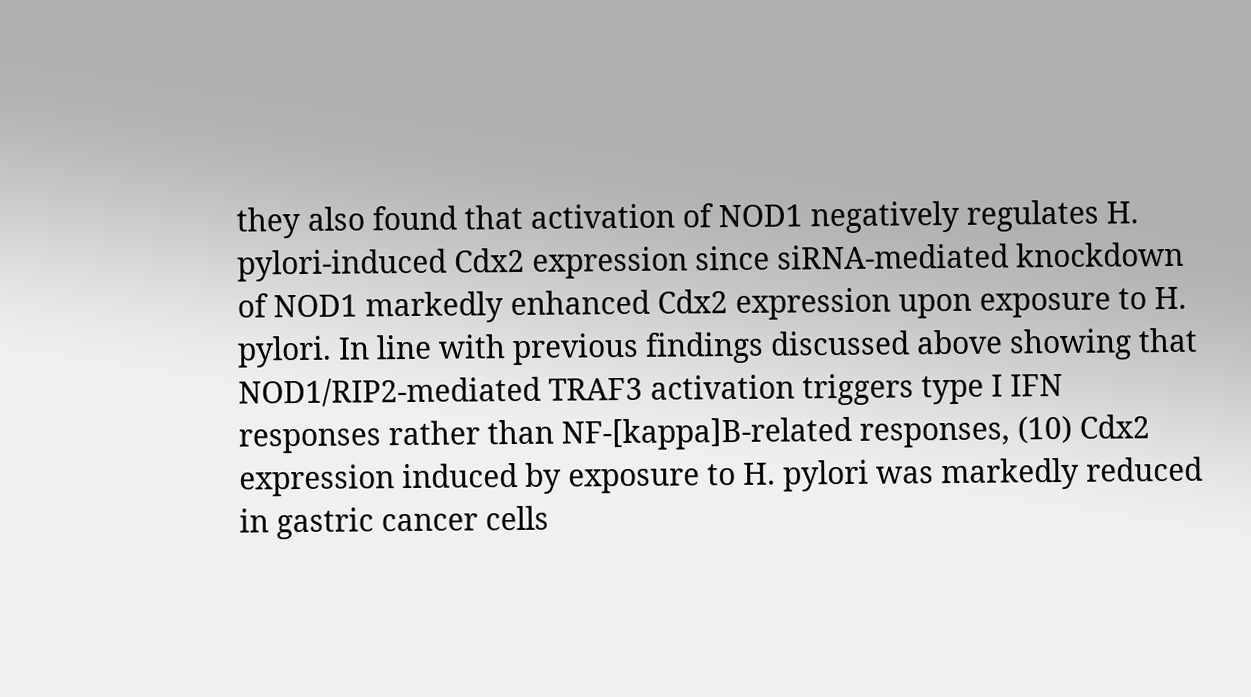they also found that activation of NOD1 negatively regulates H. pylori-induced Cdx2 expression since siRNA-mediated knockdown of NOD1 markedly enhanced Cdx2 expression upon exposure to H. pylori. In line with previous findings discussed above showing that NOD1/RIP2-mediated TRAF3 activation triggers type I IFN responses rather than NF-[kappa]B-related responses, (10) Cdx2 expression induced by exposure to H. pylori was markedly reduced in gastric cancer cells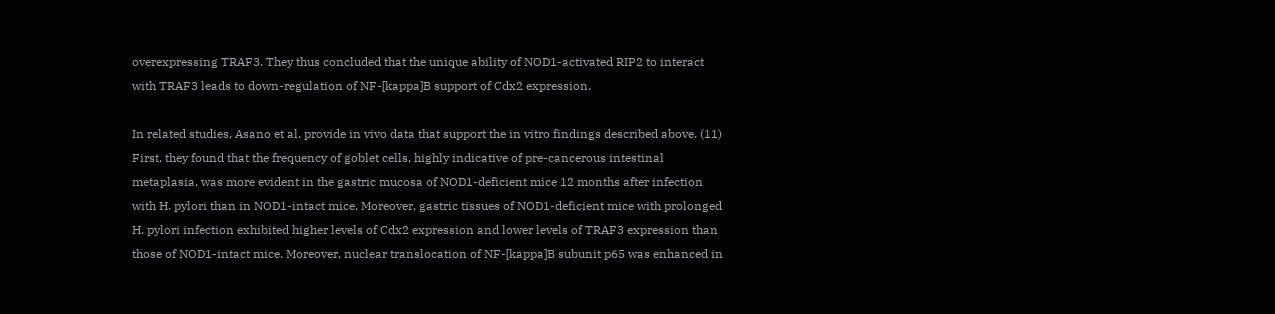overexpressing TRAF3. They thus concluded that the unique ability of NOD1-activated RIP2 to interact with TRAF3 leads to down-regulation of NF-[kappa]B support of Cdx2 expression.

In related studies, Asano et al. provide in vivo data that support the in vitro findings described above. (11) First, they found that the frequency of goblet cells, highly indicative of pre-cancerous intestinal metaplasia, was more evident in the gastric mucosa of NOD1-deficient mice 12 months after infection with H. pylori than in NOD1-intact mice. Moreover, gastric tissues of NOD1-deficient mice with prolonged H. pylori infection exhibited higher levels of Cdx2 expression and lower levels of TRAF3 expression than those of NOD1-intact mice. Moreover, nuclear translocation of NF-[kappa]B subunit p65 was enhanced in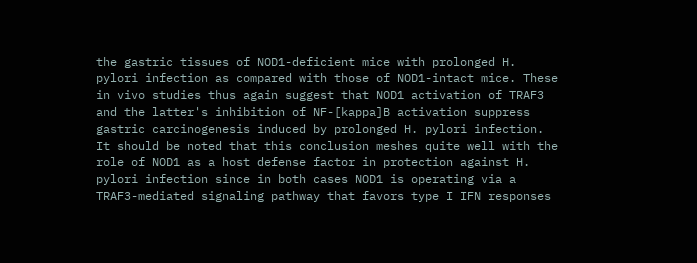the gastric tissues of NOD1-deficient mice with prolonged H. pylori infection as compared with those of NOD1-intact mice. These in vivo studies thus again suggest that NOD1 activation of TRAF3 and the latter's inhibition of NF-[kappa]B activation suppress gastric carcinogenesis induced by prolonged H. pylori infection. It should be noted that this conclusion meshes quite well with the role of NOD1 as a host defense factor in protection against H. pylori infection since in both cases NOD1 is operating via a TRAF3-mediated signaling pathway that favors type I IFN responses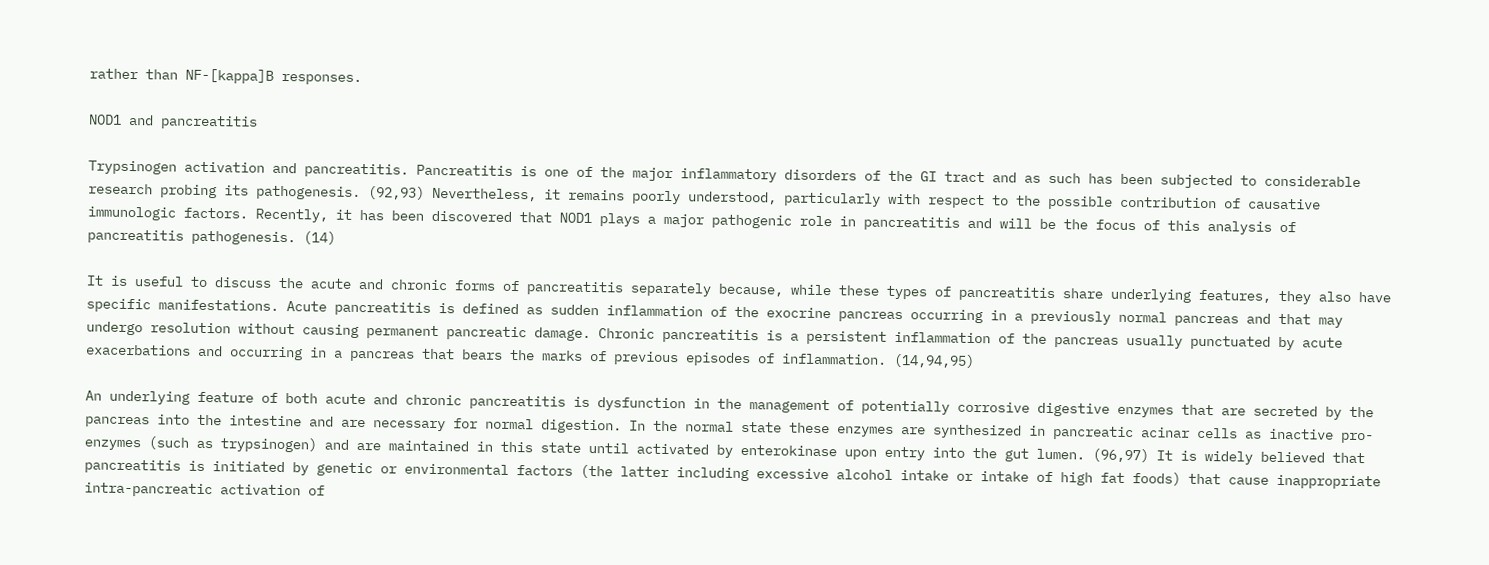rather than NF-[kappa]B responses.

NOD1 and pancreatitis

Trypsinogen activation and pancreatitis. Pancreatitis is one of the major inflammatory disorders of the GI tract and as such has been subjected to considerable research probing its pathogenesis. (92,93) Nevertheless, it remains poorly understood, particularly with respect to the possible contribution of causative immunologic factors. Recently, it has been discovered that NOD1 plays a major pathogenic role in pancreatitis and will be the focus of this analysis of pancreatitis pathogenesis. (14)

It is useful to discuss the acute and chronic forms of pancreatitis separately because, while these types of pancreatitis share underlying features, they also have specific manifestations. Acute pancreatitis is defined as sudden inflammation of the exocrine pancreas occurring in a previously normal pancreas and that may undergo resolution without causing permanent pancreatic damage. Chronic pancreatitis is a persistent inflammation of the pancreas usually punctuated by acute exacerbations and occurring in a pancreas that bears the marks of previous episodes of inflammation. (14,94,95)

An underlying feature of both acute and chronic pancreatitis is dysfunction in the management of potentially corrosive digestive enzymes that are secreted by the pancreas into the intestine and are necessary for normal digestion. In the normal state these enzymes are synthesized in pancreatic acinar cells as inactive pro-enzymes (such as trypsinogen) and are maintained in this state until activated by enterokinase upon entry into the gut lumen. (96,97) It is widely believed that pancreatitis is initiated by genetic or environmental factors (the latter including excessive alcohol intake or intake of high fat foods) that cause inappropriate intra-pancreatic activation of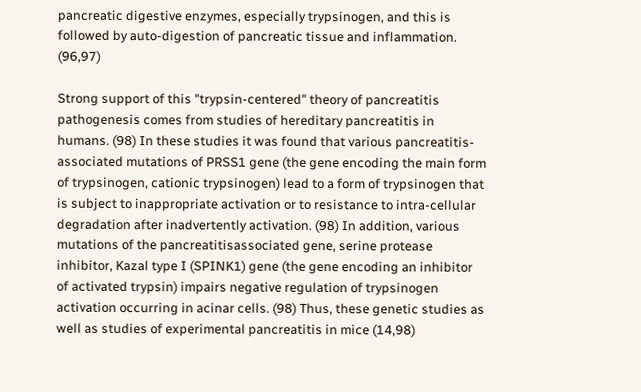pancreatic digestive enzymes, especially trypsinogen, and this is followed by auto-digestion of pancreatic tissue and inflammation. (96,97)

Strong support of this "trypsin-centered" theory of pancreatitis pathogenesis comes from studies of hereditary pancreatitis in humans. (98) In these studies it was found that various pancreatitis-associated mutations of PRSS1 gene (the gene encoding the main form of trypsinogen, cationic trypsinogen) lead to a form of trypsinogen that is subject to inappropriate activation or to resistance to intra-cellular degradation after inadvertently activation. (98) In addition, various mutations of the pancreatitisassociated gene, serine protease inhibitor, Kazal type I (SPINK1) gene (the gene encoding an inhibitor of activated trypsin) impairs negative regulation of trypsinogen activation occurring in acinar cells. (98) Thus, these genetic studies as well as studies of experimental pancreatitis in mice (14,98)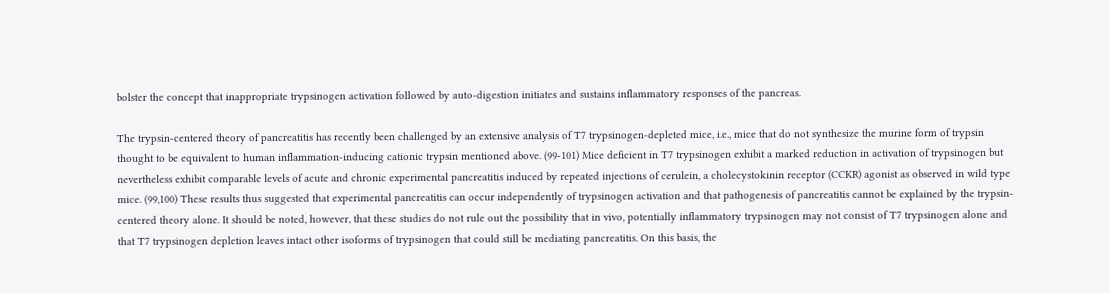bolster the concept that inappropriate trypsinogen activation followed by auto-digestion initiates and sustains inflammatory responses of the pancreas.

The trypsin-centered theory of pancreatitis has recently been challenged by an extensive analysis of T7 trypsinogen-depleted mice, i.e., mice that do not synthesize the murine form of trypsin thought to be equivalent to human inflammation-inducing cationic trypsin mentioned above. (99-101) Mice deficient in T7 trypsinogen exhibit a marked reduction in activation of trypsinogen but nevertheless exhibit comparable levels of acute and chronic experimental pancreatitis induced by repeated injections of cerulein, a cholecystokinin receptor (CCKR) agonist as observed in wild type mice. (99,100) These results thus suggested that experimental pancreatitis can occur independently of trypsinogen activation and that pathogenesis of pancreatitis cannot be explained by the trypsin-centered theory alone. It should be noted, however, that these studies do not rule out the possibility that in vivo, potentially inflammatory trypsinogen may not consist of T7 trypsinogen alone and that T7 trypsinogen depletion leaves intact other isoforms of trypsinogen that could still be mediating pancreatitis. On this basis, the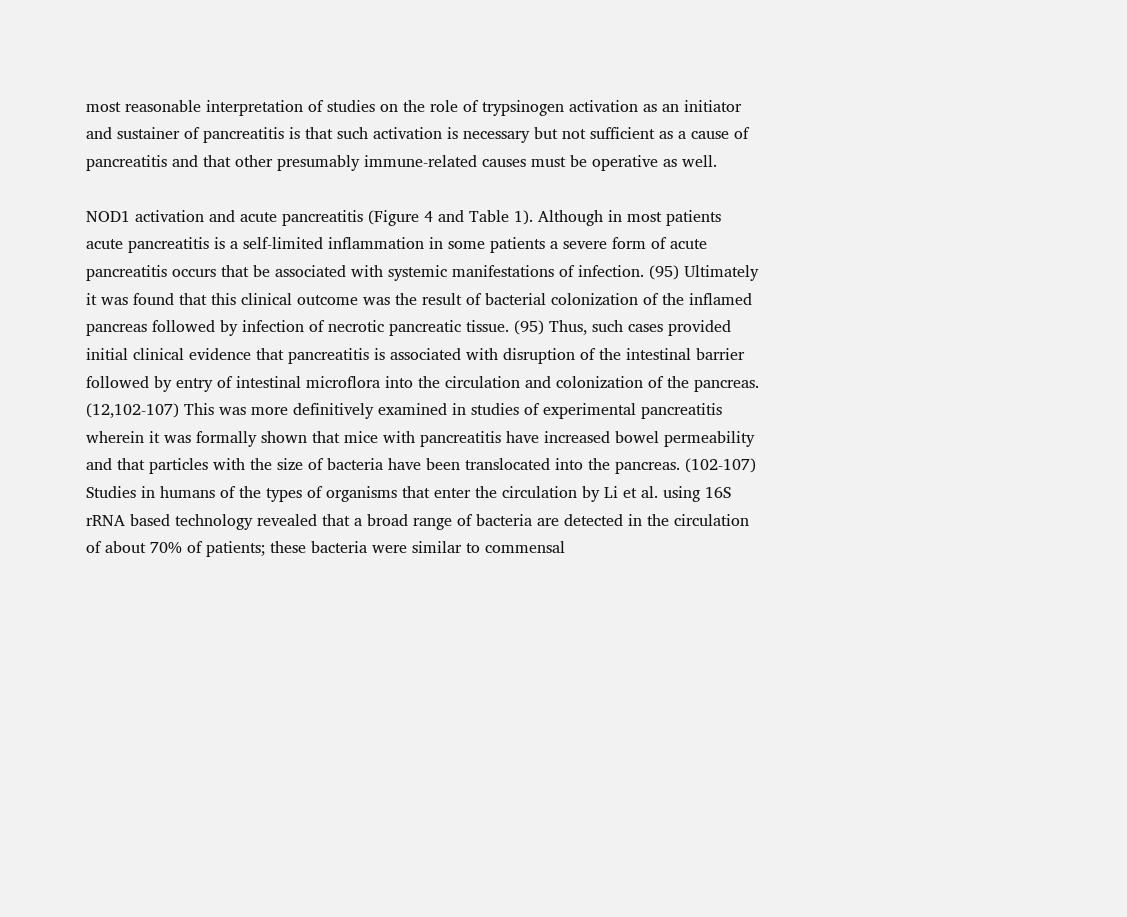most reasonable interpretation of studies on the role of trypsinogen activation as an initiator and sustainer of pancreatitis is that such activation is necessary but not sufficient as a cause of pancreatitis and that other presumably immune-related causes must be operative as well.

NOD1 activation and acute pancreatitis (Figure 4 and Table 1). Although in most patients acute pancreatitis is a self-limited inflammation in some patients a severe form of acute pancreatitis occurs that be associated with systemic manifestations of infection. (95) Ultimately it was found that this clinical outcome was the result of bacterial colonization of the inflamed pancreas followed by infection of necrotic pancreatic tissue. (95) Thus, such cases provided initial clinical evidence that pancreatitis is associated with disruption of the intestinal barrier followed by entry of intestinal microflora into the circulation and colonization of the pancreas. (12,102-107) This was more definitively examined in studies of experimental pancreatitis wherein it was formally shown that mice with pancreatitis have increased bowel permeability and that particles with the size of bacteria have been translocated into the pancreas. (102-107) Studies in humans of the types of organisms that enter the circulation by Li et al. using 16S rRNA based technology revealed that a broad range of bacteria are detected in the circulation of about 70% of patients; these bacteria were similar to commensal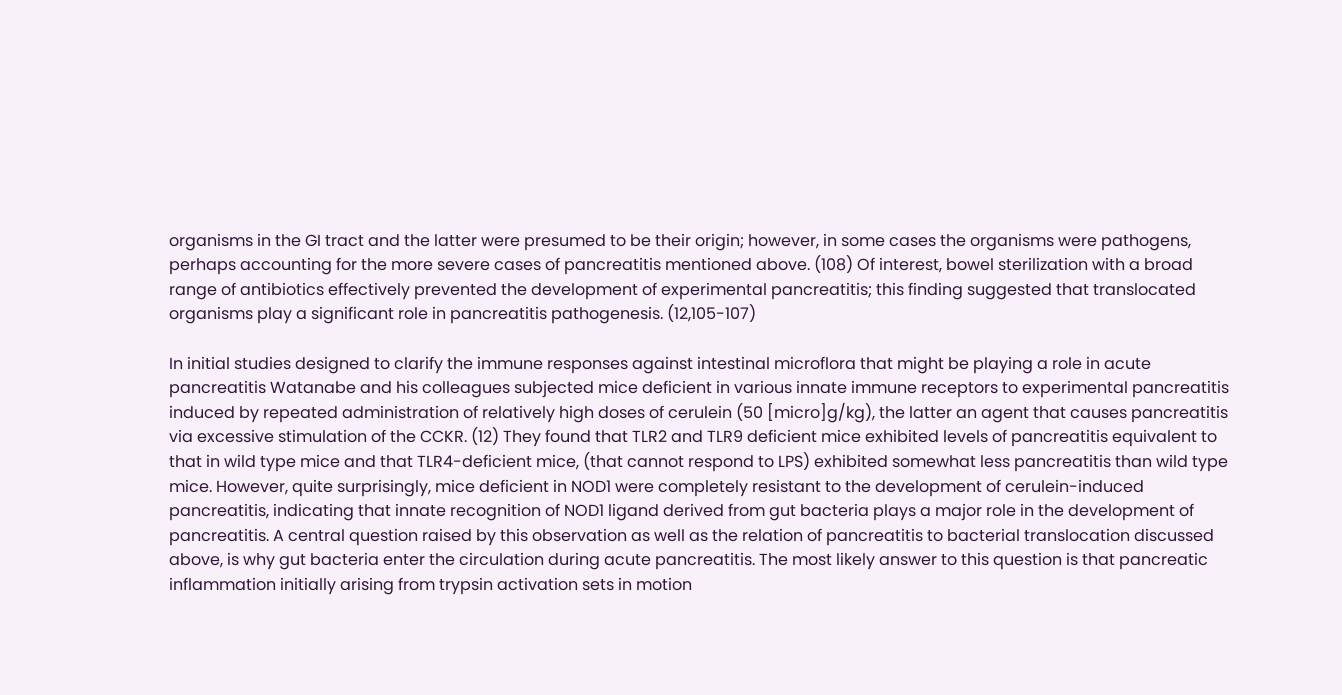organisms in the GI tract and the latter were presumed to be their origin; however, in some cases the organisms were pathogens, perhaps accounting for the more severe cases of pancreatitis mentioned above. (108) Of interest, bowel sterilization with a broad range of antibiotics effectively prevented the development of experimental pancreatitis; this finding suggested that translocated organisms play a significant role in pancreatitis pathogenesis. (12,105-107)

In initial studies designed to clarify the immune responses against intestinal microflora that might be playing a role in acute pancreatitis Watanabe and his colleagues subjected mice deficient in various innate immune receptors to experimental pancreatitis induced by repeated administration of relatively high doses of cerulein (50 [micro]g/kg), the latter an agent that causes pancreatitis via excessive stimulation of the CCKR. (12) They found that TLR2 and TLR9 deficient mice exhibited levels of pancreatitis equivalent to that in wild type mice and that TLR4-deficient mice, (that cannot respond to LPS) exhibited somewhat less pancreatitis than wild type mice. However, quite surprisingly, mice deficient in NOD1 were completely resistant to the development of cerulein-induced pancreatitis, indicating that innate recognition of NOD1 ligand derived from gut bacteria plays a major role in the development of pancreatitis. A central question raised by this observation as well as the relation of pancreatitis to bacterial translocation discussed above, is why gut bacteria enter the circulation during acute pancreatitis. The most likely answer to this question is that pancreatic inflammation initially arising from trypsin activation sets in motion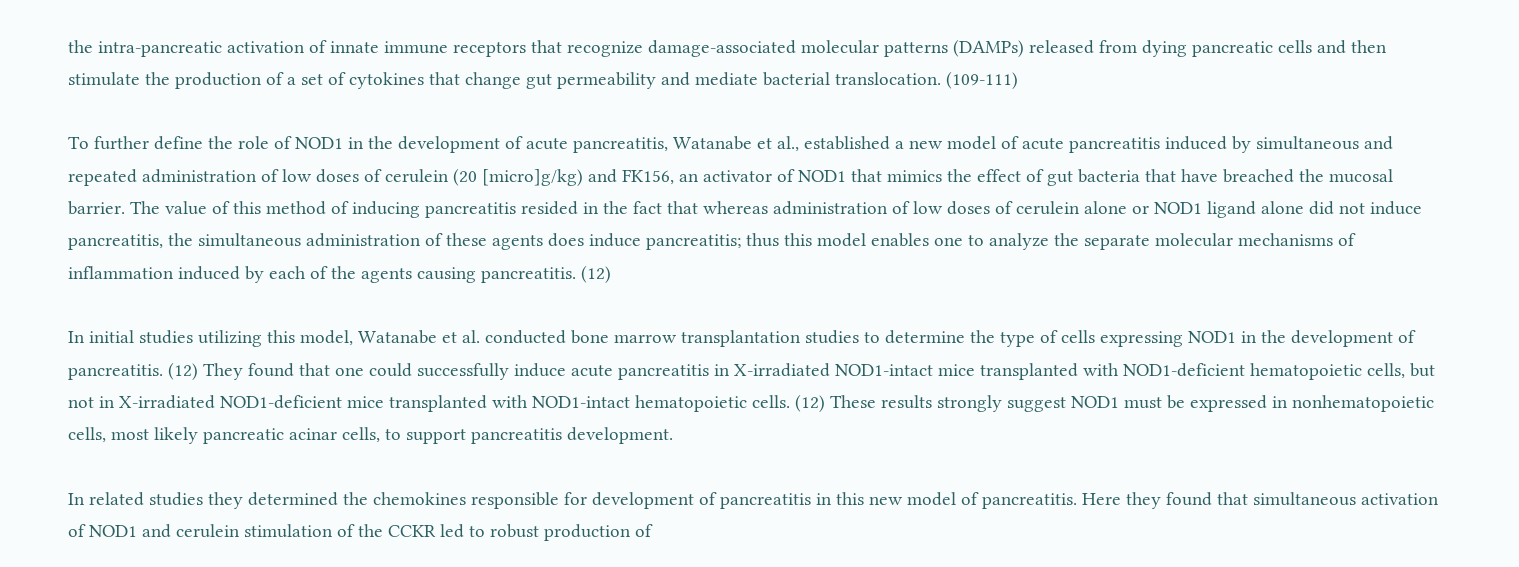the intra-pancreatic activation of innate immune receptors that recognize damage-associated molecular patterns (DAMPs) released from dying pancreatic cells and then stimulate the production of a set of cytokines that change gut permeability and mediate bacterial translocation. (109-111)

To further define the role of NOD1 in the development of acute pancreatitis, Watanabe et al., established a new model of acute pancreatitis induced by simultaneous and repeated administration of low doses of cerulein (20 [micro]g/kg) and FK156, an activator of NOD1 that mimics the effect of gut bacteria that have breached the mucosal barrier. The value of this method of inducing pancreatitis resided in the fact that whereas administration of low doses of cerulein alone or NOD1 ligand alone did not induce pancreatitis, the simultaneous administration of these agents does induce pancreatitis; thus this model enables one to analyze the separate molecular mechanisms of inflammation induced by each of the agents causing pancreatitis. (12)

In initial studies utilizing this model, Watanabe et al. conducted bone marrow transplantation studies to determine the type of cells expressing NOD1 in the development of pancreatitis. (12) They found that one could successfully induce acute pancreatitis in X-irradiated NOD1-intact mice transplanted with NOD1-deficient hematopoietic cells, but not in X-irradiated NOD1-deficient mice transplanted with NOD1-intact hematopoietic cells. (12) These results strongly suggest NOD1 must be expressed in nonhematopoietic cells, most likely pancreatic acinar cells, to support pancreatitis development.

In related studies they determined the chemokines responsible for development of pancreatitis in this new model of pancreatitis. Here they found that simultaneous activation of NOD1 and cerulein stimulation of the CCKR led to robust production of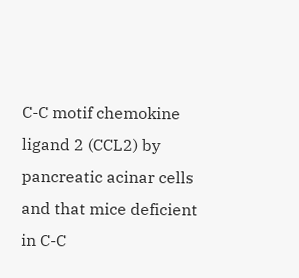C-C motif chemokine ligand 2 (CCL2) by pancreatic acinar cells and that mice deficient in C-C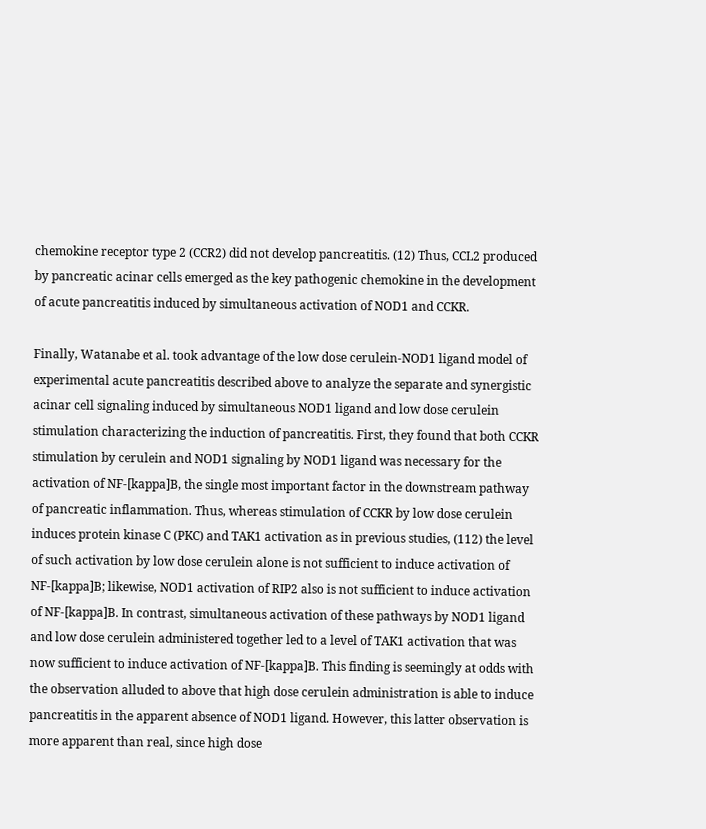chemokine receptor type 2 (CCR2) did not develop pancreatitis. (12) Thus, CCL2 produced by pancreatic acinar cells emerged as the key pathogenic chemokine in the development of acute pancreatitis induced by simultaneous activation of NOD1 and CCKR.

Finally, Watanabe et al. took advantage of the low dose cerulein-NOD1 ligand model of experimental acute pancreatitis described above to analyze the separate and synergistic acinar cell signaling induced by simultaneous NOD1 ligand and low dose cerulein stimulation characterizing the induction of pancreatitis. First, they found that both CCKR stimulation by cerulein and NOD1 signaling by NOD1 ligand was necessary for the activation of NF-[kappa]B, the single most important factor in the downstream pathway of pancreatic inflammation. Thus, whereas stimulation of CCKR by low dose cerulein induces protein kinase C (PKC) and TAK1 activation as in previous studies, (112) the level of such activation by low dose cerulein alone is not sufficient to induce activation of NF-[kappa]B; likewise, NOD1 activation of RIP2 also is not sufficient to induce activation of NF-[kappa]B. In contrast, simultaneous activation of these pathways by NOD1 ligand and low dose cerulein administered together led to a level of TAK1 activation that was now sufficient to induce activation of NF-[kappa]B. This finding is seemingly at odds with the observation alluded to above that high dose cerulein administration is able to induce pancreatitis in the apparent absence of NOD1 ligand. However, this latter observation is more apparent than real, since high dose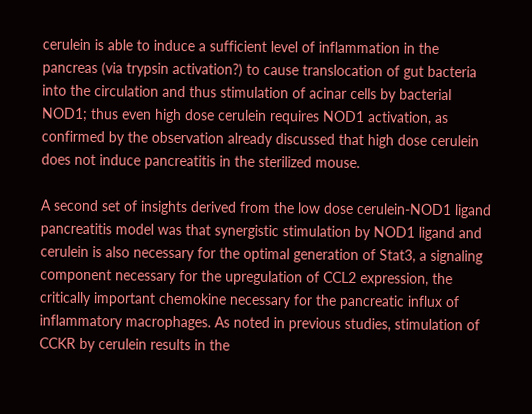cerulein is able to induce a sufficient level of inflammation in the pancreas (via trypsin activation?) to cause translocation of gut bacteria into the circulation and thus stimulation of acinar cells by bacterial NOD1; thus even high dose cerulein requires NOD1 activation, as confirmed by the observation already discussed that high dose cerulein does not induce pancreatitis in the sterilized mouse.

A second set of insights derived from the low dose cerulein-NOD1 ligand pancreatitis model was that synergistic stimulation by NOD1 ligand and cerulein is also necessary for the optimal generation of Stat3, a signaling component necessary for the upregulation of CCL2 expression, the critically important chemokine necessary for the pancreatic influx of inflammatory macrophages. As noted in previous studies, stimulation of CCKR by cerulein results in the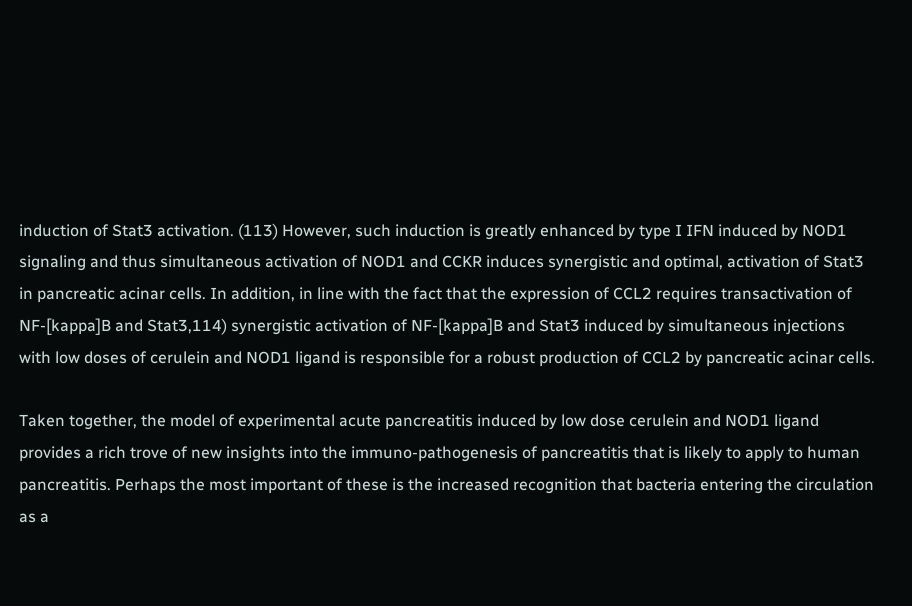induction of Stat3 activation. (113) However, such induction is greatly enhanced by type I IFN induced by NOD1 signaling and thus simultaneous activation of NOD1 and CCKR induces synergistic and optimal, activation of Stat3 in pancreatic acinar cells. In addition, in line with the fact that the expression of CCL2 requires transactivation of NF-[kappa]B and Stat3,114) synergistic activation of NF-[kappa]B and Stat3 induced by simultaneous injections with low doses of cerulein and NOD1 ligand is responsible for a robust production of CCL2 by pancreatic acinar cells.

Taken together, the model of experimental acute pancreatitis induced by low dose cerulein and NOD1 ligand provides a rich trove of new insights into the immuno-pathogenesis of pancreatitis that is likely to apply to human pancreatitis. Perhaps the most important of these is the increased recognition that bacteria entering the circulation as a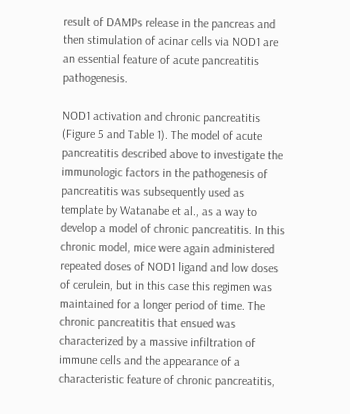result of DAMPs release in the pancreas and then stimulation of acinar cells via NOD1 are an essential feature of acute pancreatitis pathogenesis.

NOD1 activation and chronic pancreatitis (Figure 5 and Table 1). The model of acute pancreatitis described above to investigate the immunologic factors in the pathogenesis of pancreatitis was subsequently used as template by Watanabe et al., as a way to develop a model of chronic pancreatitis. In this chronic model, mice were again administered repeated doses of NOD1 ligand and low doses of cerulein, but in this case this regimen was maintained for a longer period of time. The chronic pancreatitis that ensued was characterized by a massive infiltration of immune cells and the appearance of a characteristic feature of chronic pancreatitis,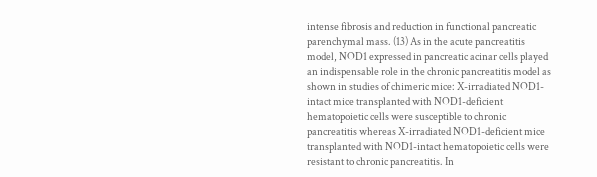intense fibrosis and reduction in functional pancreatic parenchymal mass. (13) As in the acute pancreatitis model, NOD1 expressed in pancreatic acinar cells played an indispensable role in the chronic pancreatitis model as shown in studies of chimeric mice: X-irradiated NOD1-intact mice transplanted with NOD1-deficient hematopoietic cells were susceptible to chronic pancreatitis whereas X-irradiated NOD1-deficient mice transplanted with NOD1-intact hematopoietic cells were resistant to chronic pancreatitis. In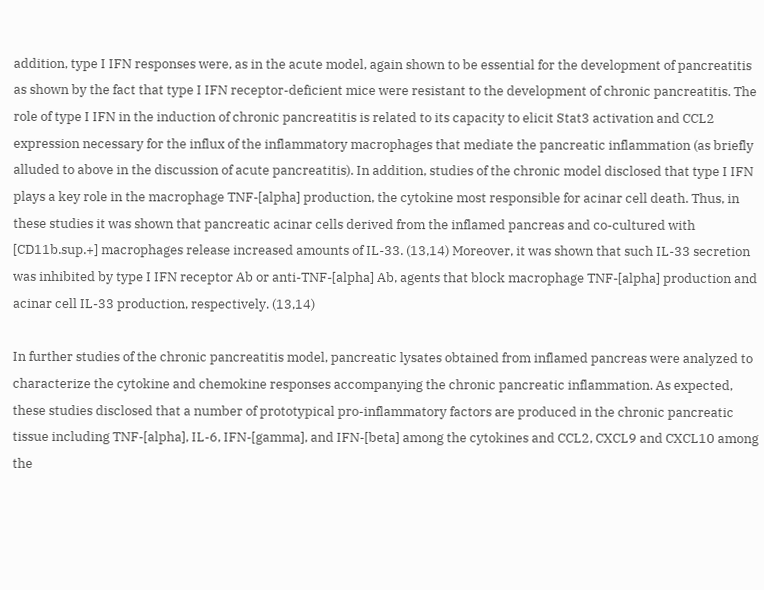addition, type I IFN responses were, as in the acute model, again shown to be essential for the development of pancreatitis as shown by the fact that type I IFN receptor-deficient mice were resistant to the development of chronic pancreatitis. The role of type I IFN in the induction of chronic pancreatitis is related to its capacity to elicit Stat3 activation and CCL2 expression necessary for the influx of the inflammatory macrophages that mediate the pancreatic inflammation (as briefly alluded to above in the discussion of acute pancreatitis). In addition, studies of the chronic model disclosed that type I IFN plays a key role in the macrophage TNF-[alpha] production, the cytokine most responsible for acinar cell death. Thus, in these studies it was shown that pancreatic acinar cells derived from the inflamed pancreas and co-cultured with [CD11b.sup.+] macrophages release increased amounts of IL-33. (13,14) Moreover, it was shown that such IL-33 secretion was inhibited by type I IFN receptor Ab or anti-TNF-[alpha] Ab, agents that block macrophage TNF-[alpha] production and acinar cell IL-33 production, respectively. (13,14)

In further studies of the chronic pancreatitis model, pancreatic lysates obtained from inflamed pancreas were analyzed to characterize the cytokine and chemokine responses accompanying the chronic pancreatic inflammation. As expected, these studies disclosed that a number of prototypical pro-inflammatory factors are produced in the chronic pancreatic tissue including TNF-[alpha], IL-6, IFN-[gamma], and IFN-[beta] among the cytokines and CCL2, CXCL9 and CXCL10 among the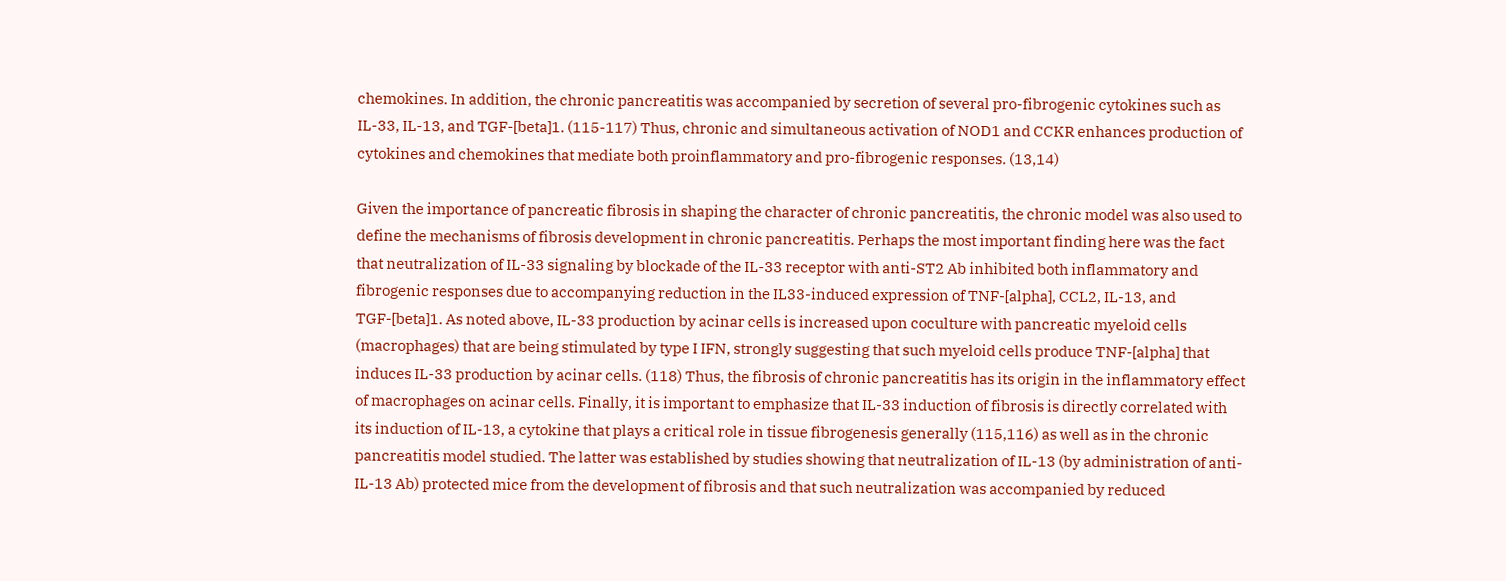chemokines. In addition, the chronic pancreatitis was accompanied by secretion of several pro-fibrogenic cytokines such as IL-33, IL-13, and TGF-[beta]1. (115-117) Thus, chronic and simultaneous activation of NOD1 and CCKR enhances production of cytokines and chemokines that mediate both proinflammatory and pro-fibrogenic responses. (13,14)

Given the importance of pancreatic fibrosis in shaping the character of chronic pancreatitis, the chronic model was also used to define the mechanisms of fibrosis development in chronic pancreatitis. Perhaps the most important finding here was the fact that neutralization of IL-33 signaling by blockade of the IL-33 receptor with anti-ST2 Ab inhibited both inflammatory and fibrogenic responses due to accompanying reduction in the IL33-induced expression of TNF-[alpha], CCL2, IL-13, and TGF-[beta]1. As noted above, IL-33 production by acinar cells is increased upon coculture with pancreatic myeloid cells (macrophages) that are being stimulated by type I IFN, strongly suggesting that such myeloid cells produce TNF-[alpha] that induces IL-33 production by acinar cells. (118) Thus, the fibrosis of chronic pancreatitis has its origin in the inflammatory effect of macrophages on acinar cells. Finally, it is important to emphasize that IL-33 induction of fibrosis is directly correlated with its induction of IL-13, a cytokine that plays a critical role in tissue fibrogenesis generally (115,116) as well as in the chronic pancreatitis model studied. The latter was established by studies showing that neutralization of IL-13 (by administration of anti-IL-13 Ab) protected mice from the development of fibrosis and that such neutralization was accompanied by reduced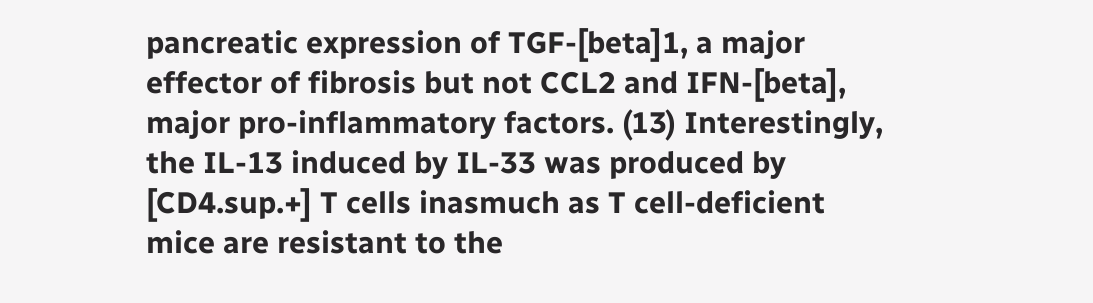pancreatic expression of TGF-[beta]1, a major effector of fibrosis but not CCL2 and IFN-[beta], major pro-inflammatory factors. (13) Interestingly, the IL-13 induced by IL-33 was produced by [CD4.sup.+] T cells inasmuch as T cell-deficient mice are resistant to the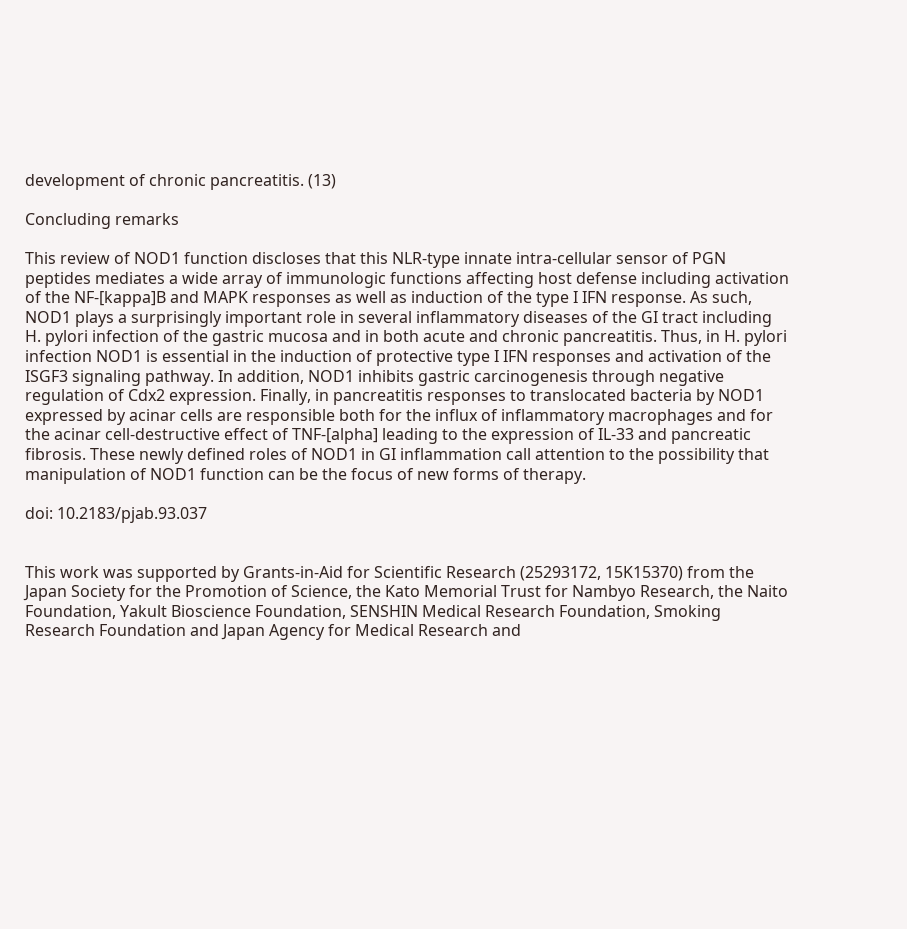development of chronic pancreatitis. (13)

Concluding remarks

This review of NOD1 function discloses that this NLR-type innate intra-cellular sensor of PGN peptides mediates a wide array of immunologic functions affecting host defense including activation of the NF-[kappa]B and MAPK responses as well as induction of the type I IFN response. As such, NOD1 plays a surprisingly important role in several inflammatory diseases of the GI tract including H. pylori infection of the gastric mucosa and in both acute and chronic pancreatitis. Thus, in H. pylori infection NOD1 is essential in the induction of protective type I IFN responses and activation of the ISGF3 signaling pathway. In addition, NOD1 inhibits gastric carcinogenesis through negative regulation of Cdx2 expression. Finally, in pancreatitis responses to translocated bacteria by NOD1 expressed by acinar cells are responsible both for the influx of inflammatory macrophages and for the acinar cell-destructive effect of TNF-[alpha] leading to the expression of IL-33 and pancreatic fibrosis. These newly defined roles of NOD1 in GI inflammation call attention to the possibility that manipulation of NOD1 function can be the focus of new forms of therapy.

doi: 10.2183/pjab.93.037


This work was supported by Grants-in-Aid for Scientific Research (25293172, 15K15370) from the Japan Society for the Promotion of Science, the Kato Memorial Trust for Nambyo Research, the Naito Foundation, Yakult Bioscience Foundation, SENSHIN Medical Research Foundation, Smoking Research Foundation and Japan Agency for Medical Research and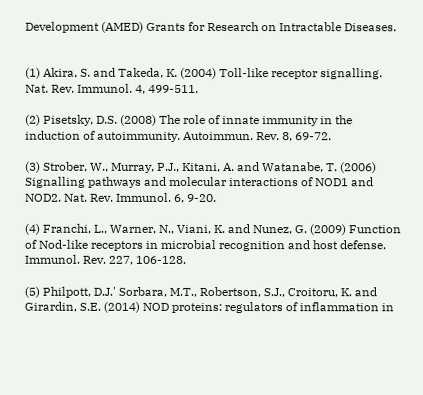Development (AMED) Grants for Research on Intractable Diseases.


(1) Akira, S. and Takeda, K. (2004) Toll-like receptor signalling. Nat. Rev. Immunol. 4, 499-511.

(2) Pisetsky, D.S. (2008) The role of innate immunity in the induction of autoimmunity. Autoimmun. Rev. 8, 69-72.

(3) Strober, W., Murray, P.J., Kitani, A. and Watanabe, T. (2006) Signalling pathways and molecular interactions of NOD1 and NOD2. Nat. Rev. Immunol. 6, 9-20.

(4) Franchi, L., Warner, N., Viani, K. and Nunez, G. (2009) Function of Nod-like receptors in microbial recognition and host defense. Immunol. Rev. 227, 106-128.

(5) Philpott, D.J.' Sorbara, M.T., Robertson, S.J., Croitoru, K. and Girardin, S.E. (2014) NOD proteins: regulators of inflammation in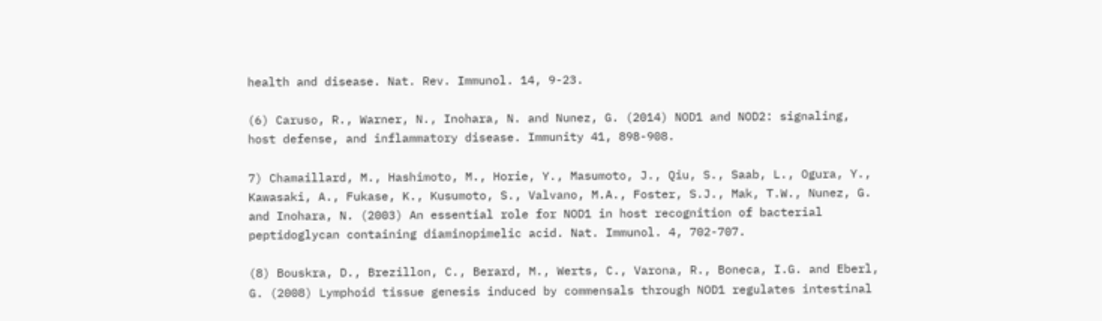health and disease. Nat. Rev. Immunol. 14, 9-23.

(6) Caruso, R., Warner, N., Inohara, N. and Nunez, G. (2014) NOD1 and NOD2: signaling, host defense, and inflammatory disease. Immunity 41, 898-908.

7) Chamaillard, M., Hashimoto, M., Horie, Y., Masumoto, J., Qiu, S., Saab, L., Ogura, Y., Kawasaki, A., Fukase, K., Kusumoto, S., Valvano, M.A., Foster, S.J., Mak, T.W., Nunez, G. and Inohara, N. (2003) An essential role for NOD1 in host recognition of bacterial peptidoglycan containing diaminopimelic acid. Nat. Immunol. 4, 702-707.

(8) Bouskra, D., Brezillon, C., Berard, M., Werts, C., Varona, R., Boneca, I.G. and Eberl, G. (2008) Lymphoid tissue genesis induced by commensals through NOD1 regulates intestinal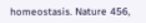homeostasis. Nature 456,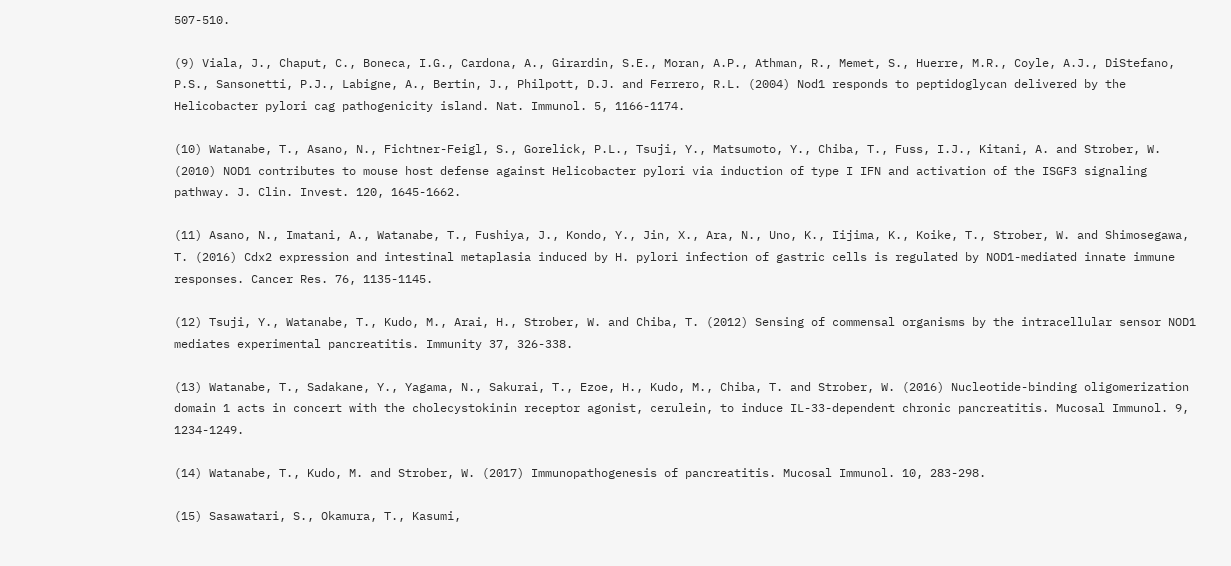507-510.

(9) Viala, J., Chaput, C., Boneca, I.G., Cardona, A., Girardin, S.E., Moran, A.P., Athman, R., Memet, S., Huerre, M.R., Coyle, A.J., DiStefano, P.S., Sansonetti, P.J., Labigne, A., Bertin, J., Philpott, D.J. and Ferrero, R.L. (2004) Nod1 responds to peptidoglycan delivered by the Helicobacter pylori cag pathogenicity island. Nat. Immunol. 5, 1166-1174.

(10) Watanabe, T., Asano, N., Fichtner-Feigl, S., Gorelick, P.L., Tsuji, Y., Matsumoto, Y., Chiba, T., Fuss, I.J., Kitani, A. and Strober, W. (2010) NOD1 contributes to mouse host defense against Helicobacter pylori via induction of type I IFN and activation of the ISGF3 signaling pathway. J. Clin. Invest. 120, 1645-1662.

(11) Asano, N., Imatani, A., Watanabe, T., Fushiya, J., Kondo, Y., Jin, X., Ara, N., Uno, K., Iijima, K., Koike, T., Strober, W. and Shimosegawa, T. (2016) Cdx2 expression and intestinal metaplasia induced by H. pylori infection of gastric cells is regulated by NOD1-mediated innate immune responses. Cancer Res. 76, 1135-1145.

(12) Tsuji, Y., Watanabe, T., Kudo, M., Arai, H., Strober, W. and Chiba, T. (2012) Sensing of commensal organisms by the intracellular sensor NOD1 mediates experimental pancreatitis. Immunity 37, 326-338.

(13) Watanabe, T., Sadakane, Y., Yagama, N., Sakurai, T., Ezoe, H., Kudo, M., Chiba, T. and Strober, W. (2016) Nucleotide-binding oligomerization domain 1 acts in concert with the cholecystokinin receptor agonist, cerulein, to induce IL-33-dependent chronic pancreatitis. Mucosal Immunol. 9, 1234-1249.

(14) Watanabe, T., Kudo, M. and Strober, W. (2017) Immunopathogenesis of pancreatitis. Mucosal Immunol. 10, 283-298.

(15) Sasawatari, S., Okamura, T., Kasumi,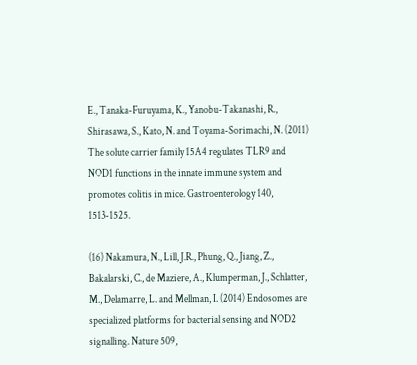E., Tanaka-Furuyama, K., Yanobu-Takanashi, R., Shirasawa, S., Kato, N. and Toyama-Sorimachi, N. (2011) The solute carrier family 15A4 regulates TLR9 and NOD1 functions in the innate immune system and promotes colitis in mice. Gastroenterology 140, 1513-1525.

(16) Nakamura, N., Lill, J.R., Phung, Q., Jiang, Z., Bakalarski, C., de Maziere, A., Klumperman, J., Schlatter, M., Delamarre, L. and Mellman, I. (2014) Endosomes are specialized platforms for bacterial sensing and NOD2 signalling. Nature 509,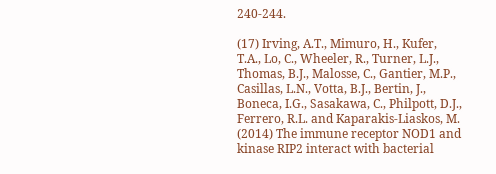240-244.

(17) Irving, A.T., Mimuro, H., Kufer, T.A., Lo, C., Wheeler, R., Turner, L.J., Thomas, B.J., Malosse, C., Gantier, M.P., Casillas, L.N., Votta, B.J., Bertin, J., Boneca, I.G., Sasakawa, C., Philpott, D.J., Ferrero, R.L. and Kaparakis-Liaskos, M. (2014) The immune receptor NOD1 and kinase RIP2 interact with bacterial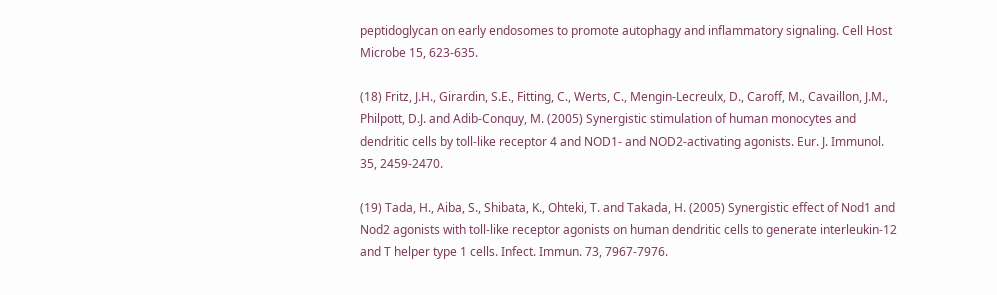peptidoglycan on early endosomes to promote autophagy and inflammatory signaling. Cell Host Microbe 15, 623-635.

(18) Fritz, J.H., Girardin, S.E., Fitting, C., Werts, C., Mengin-Lecreulx, D., Caroff, M., Cavaillon, J.M., Philpott, D.J. and Adib-Conquy, M. (2005) Synergistic stimulation of human monocytes and dendritic cells by toll-like receptor 4 and NOD1- and NOD2-activating agonists. Eur. J. Immunol. 35, 2459-2470.

(19) Tada, H., Aiba, S., Shibata, K., Ohteki, T. and Takada, H. (2005) Synergistic effect of Nod1 and Nod2 agonists with toll-like receptor agonists on human dendritic cells to generate interleukin-12 and T helper type 1 cells. Infect. Immun. 73, 7967-7976.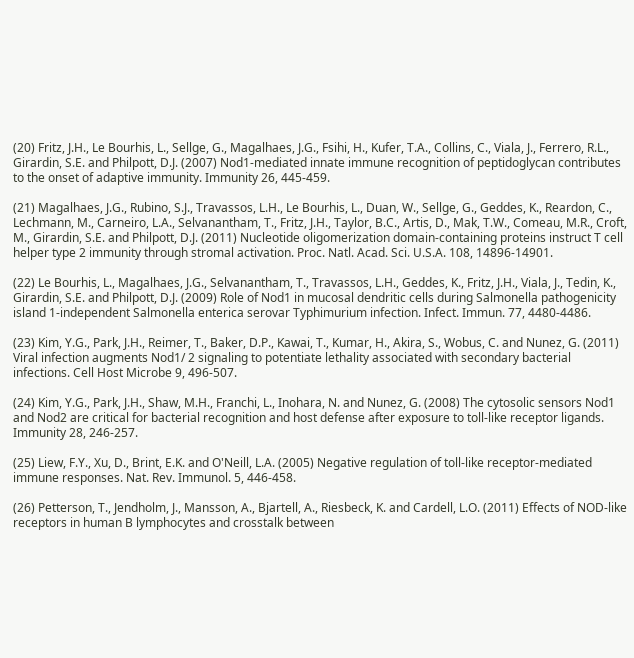(20) Fritz, J.H., Le Bourhis, L., Sellge, G., Magalhaes, J.G., Fsihi, H., Kufer, T.A., Collins, C., Viala, J., Ferrero, R.L., Girardin, S.E. and Philpott, D.J. (2007) Nod1-mediated innate immune recognition of peptidoglycan contributes to the onset of adaptive immunity. Immunity 26, 445-459.

(21) Magalhaes, J.G., Rubino, S.J., Travassos, L.H., Le Bourhis, L., Duan, W., Sellge, G., Geddes, K., Reardon, C., Lechmann, M., Carneiro, L.A., Selvanantham, T., Fritz, J.H., Taylor, B.C., Artis, D., Mak, T.W., Comeau, M.R., Croft, M., Girardin, S.E. and Philpott, D.J. (2011) Nucleotide oligomerization domain-containing proteins instruct T cell helper type 2 immunity through stromal activation. Proc. Natl. Acad. Sci. U.S.A. 108, 14896-14901.

(22) Le Bourhis, L., Magalhaes, J.G., Selvanantham, T., Travassos, L.H., Geddes, K., Fritz, J.H., Viala, J., Tedin, K., Girardin, S.E. and Philpott, D.J. (2009) Role of Nod1 in mucosal dendritic cells during Salmonella pathogenicity island 1-independent Salmonella enterica serovar Typhimurium infection. Infect. Immun. 77, 4480-4486.

(23) Kim, Y.G., Park, J.H., Reimer, T., Baker, D.P., Kawai, T., Kumar, H., Akira, S., Wobus, C. and Nunez, G. (2011) Viral infection augments Nod1/ 2 signaling to potentiate lethality associated with secondary bacterial infections. Cell Host Microbe 9, 496-507.

(24) Kim, Y.G., Park, J.H., Shaw, M.H., Franchi, L., Inohara, N. and Nunez, G. (2008) The cytosolic sensors Nod1 and Nod2 are critical for bacterial recognition and host defense after exposure to toll-like receptor ligands. Immunity 28, 246-257.

(25) Liew, F.Y., Xu, D., Brint, E.K. and O'Neill, L.A. (2005) Negative regulation of toll-like receptor-mediated immune responses. Nat. Rev. Immunol. 5, 446-458.

(26) Petterson, T., Jendholm, J., Mansson, A., Bjartell, A., Riesbeck, K. and Cardell, L.O. (2011) Effects of NOD-like receptors in human B lymphocytes and crosstalk between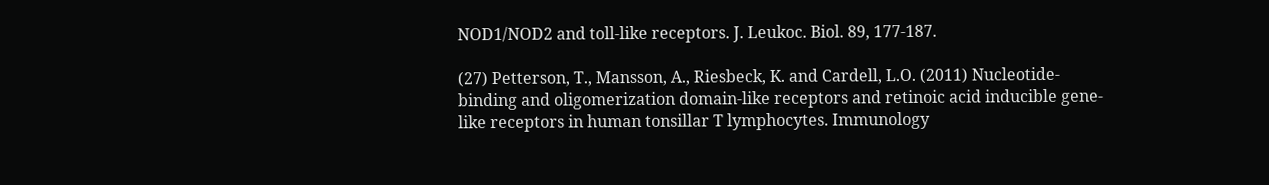NOD1/NOD2 and toll-like receptors. J. Leukoc. Biol. 89, 177-187.

(27) Petterson, T., Mansson, A., Riesbeck, K. and Cardell, L.O. (2011) Nucleotide-binding and oligomerization domain-like receptors and retinoic acid inducible gene-like receptors in human tonsillar T lymphocytes. Immunology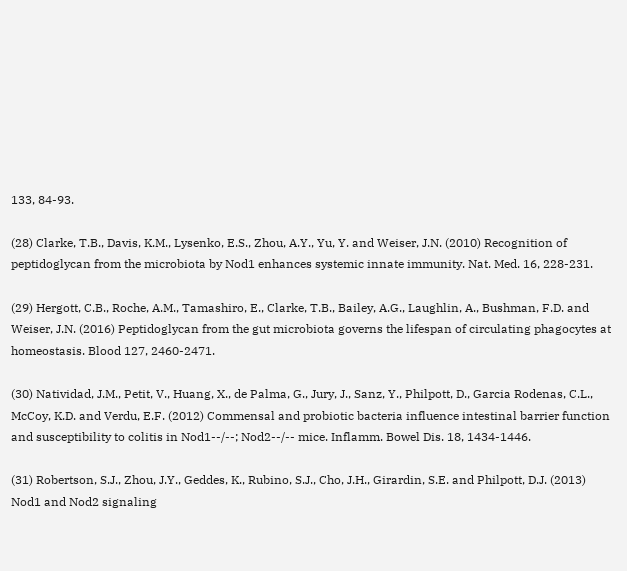133, 84-93.

(28) Clarke, T.B., Davis, K.M., Lysenko, E.S., Zhou, A.Y., Yu, Y. and Weiser, J.N. (2010) Recognition of peptidoglycan from the microbiota by Nod1 enhances systemic innate immunity. Nat. Med. 16, 228-231.

(29) Hergott, C.B., Roche, A.M., Tamashiro, E., Clarke, T.B., Bailey, A.G., Laughlin, A., Bushman, F.D. and Weiser, J.N. (2016) Peptidoglycan from the gut microbiota governs the lifespan of circulating phagocytes at homeostasis. Blood 127, 2460-2471.

(30) Natividad, J.M., Petit, V., Huang, X., de Palma, G., Jury, J., Sanz, Y., Philpott, D., Garcia Rodenas, C.L., McCoy, K.D. and Verdu, E.F. (2012) Commensal and probiotic bacteria influence intestinal barrier function and susceptibility to colitis in Nod1--/--; Nod2--/-- mice. Inflamm. Bowel Dis. 18, 1434-1446.

(31) Robertson, S.J., Zhou, J.Y., Geddes, K., Rubino, S.J., Cho, J.H., Girardin, S.E. and Philpott, D.J. (2013) Nod1 and Nod2 signaling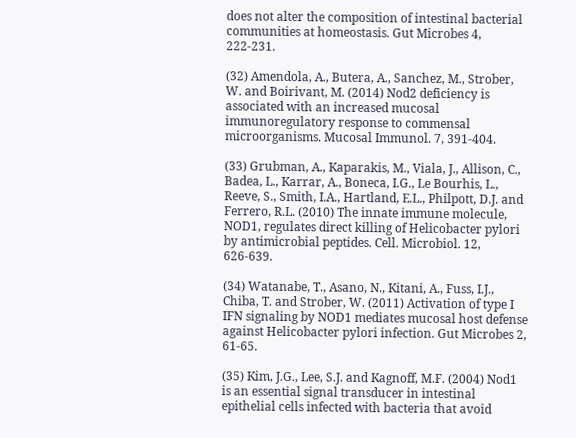does not alter the composition of intestinal bacterial communities at homeostasis. Gut Microbes 4, 222-231.

(32) Amendola, A., Butera, A., Sanchez, M., Strober, W. and Boirivant, M. (2014) Nod2 deficiency is associated with an increased mucosal immunoregulatory response to commensal microorganisms. Mucosal Immunol. 7, 391-404.

(33) Grubman, A., Kaparakis, M., Viala, J., Allison, C., Badea, L., Karrar, A., Boneca, I.G., Le Bourhis, L., Reeve, S., Smith, I.A., Hartland, E.L., Philpott, D.J. and Ferrero, R.L. (2010) The innate immune molecule, NOD1, regulates direct killing of Helicobacter pylori by antimicrobial peptides. Cell. Microbiol. 12, 626-639.

(34) Watanabe, T., Asano, N., Kitani, A., Fuss, I.J., Chiba, T. and Strober, W. (2011) Activation of type I IFN signaling by NOD1 mediates mucosal host defense against Helicobacter pylori infection. Gut Microbes 2, 61-65.

(35) Kim, J.G., Lee, S.J. and Kagnoff, M.F. (2004) Nod1 is an essential signal transducer in intestinal epithelial cells infected with bacteria that avoid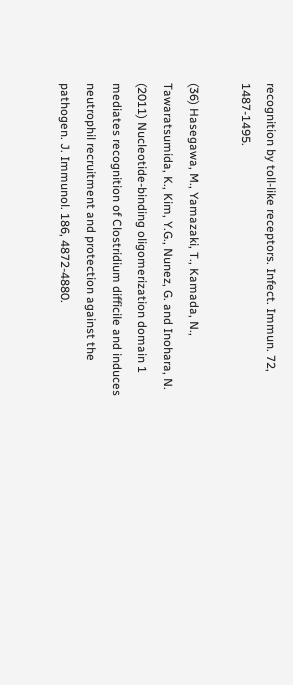recognition by toll-like receptors. Infect. Immun. 72, 1487-1495.

(36) Hasegawa, M., Yamazaki, T., Kamada, N., Tawaratsumida, K., Kim, Y.G., Nunez, G. and Inohara, N. (2011) Nucleotide-binding oligomerization domain 1 mediates recognition of Clostridium difficile and induces neutrophil recruitment and protection against the pathogen. J. Immunol. 186, 4872-4880.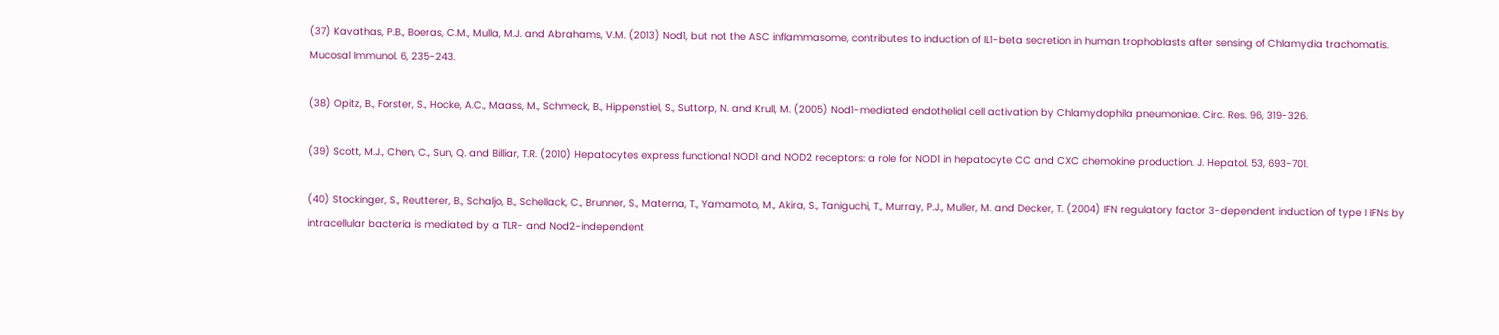(37) Kavathas, P.B., Boeras, C.M., Mulla, M.J. and Abrahams, V.M. (2013) Nod1, but not the ASC inflammasome, contributes to induction of IL1-beta secretion in human trophoblasts after sensing of Chlamydia trachomatis. Mucosal Immunol. 6, 235-243.

(38) Opitz, B., Forster, S., Hocke, A.C., Maass, M., Schmeck, B., Hippenstiel, S., Suttorp, N. and Krull, M. (2005) Nod1-mediated endothelial cell activation by Chlamydophila pneumoniae. Circ. Res. 96, 319-326.

(39) Scott, M.J., Chen, C., Sun, Q. and Billiar, T.R. (2010) Hepatocytes express functional NOD1 and NOD2 receptors: a role for NOD1 in hepatocyte CC and CXC chemokine production. J. Hepatol. 53, 693-701.

(40) Stockinger, S., Reutterer, B., Schaljo, B., Schellack, C., Brunner, S., Materna, T., Yamamoto, M., Akira, S., Taniguchi, T., Murray, P.J., Muller, M. and Decker, T. (2004) IFN regulatory factor 3-dependent induction of type I IFNs by intracellular bacteria is mediated by a TLR- and Nod2-independent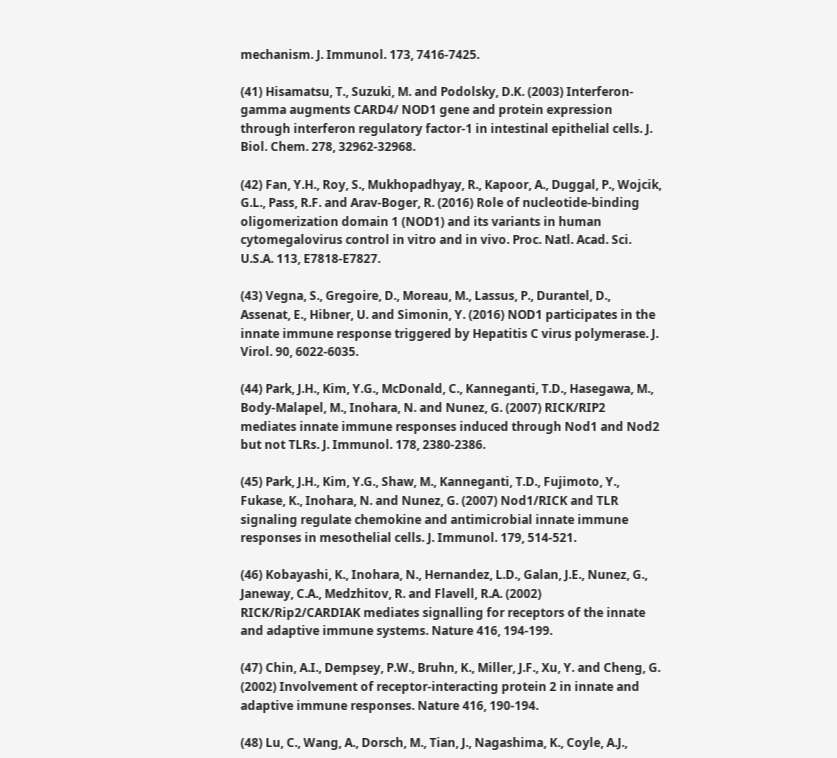mechanism. J. Immunol. 173, 7416-7425.

(41) Hisamatsu, T., Suzuki, M. and Podolsky, D.K. (2003) Interferon-gamma augments CARD4/ NOD1 gene and protein expression through interferon regulatory factor-1 in intestinal epithelial cells. J. Biol. Chem. 278, 32962-32968.

(42) Fan, Y.H., Roy, S., Mukhopadhyay, R., Kapoor, A., Duggal, P., Wojcik, G.L., Pass, R.F. and Arav-Boger, R. (2016) Role of nucleotide-binding oligomerization domain 1 (NOD1) and its variants in human cytomegalovirus control in vitro and in vivo. Proc. Natl. Acad. Sci. U.S.A. 113, E7818-E7827.

(43) Vegna, S., Gregoire, D., Moreau, M., Lassus, P., Durantel, D., Assenat, E., Hibner, U. and Simonin, Y. (2016) NOD1 participates in the innate immune response triggered by Hepatitis C virus polymerase. J. Virol. 90, 6022-6035.

(44) Park, J.H., Kim, Y.G., McDonald, C., Kanneganti, T.D., Hasegawa, M., Body-Malapel, M., Inohara, N. and Nunez, G. (2007) RICK/RIP2 mediates innate immune responses induced through Nod1 and Nod2 but not TLRs. J. Immunol. 178, 2380-2386.

(45) Park, J.H., Kim, Y.G., Shaw, M., Kanneganti, T.D., Fujimoto, Y., Fukase, K., Inohara, N. and Nunez, G. (2007) Nod1/RICK and TLR signaling regulate chemokine and antimicrobial innate immune responses in mesothelial cells. J. Immunol. 179, 514-521.

(46) Kobayashi, K., Inohara, N., Hernandez, L.D., Galan, J.E., Nunez, G., Janeway, C.A., Medzhitov, R. and Flavell, R.A. (2002) RICK/Rip2/CARDIAK mediates signalling for receptors of the innate and adaptive immune systems. Nature 416, 194-199.

(47) Chin, A.I., Dempsey, P.W., Bruhn, K., Miller, J.F., Xu, Y. and Cheng, G. (2002) Involvement of receptor-interacting protein 2 in innate and adaptive immune responses. Nature 416, 190-194.

(48) Lu, C., Wang, A., Dorsch, M., Tian, J., Nagashima, K., Coyle, A.J.,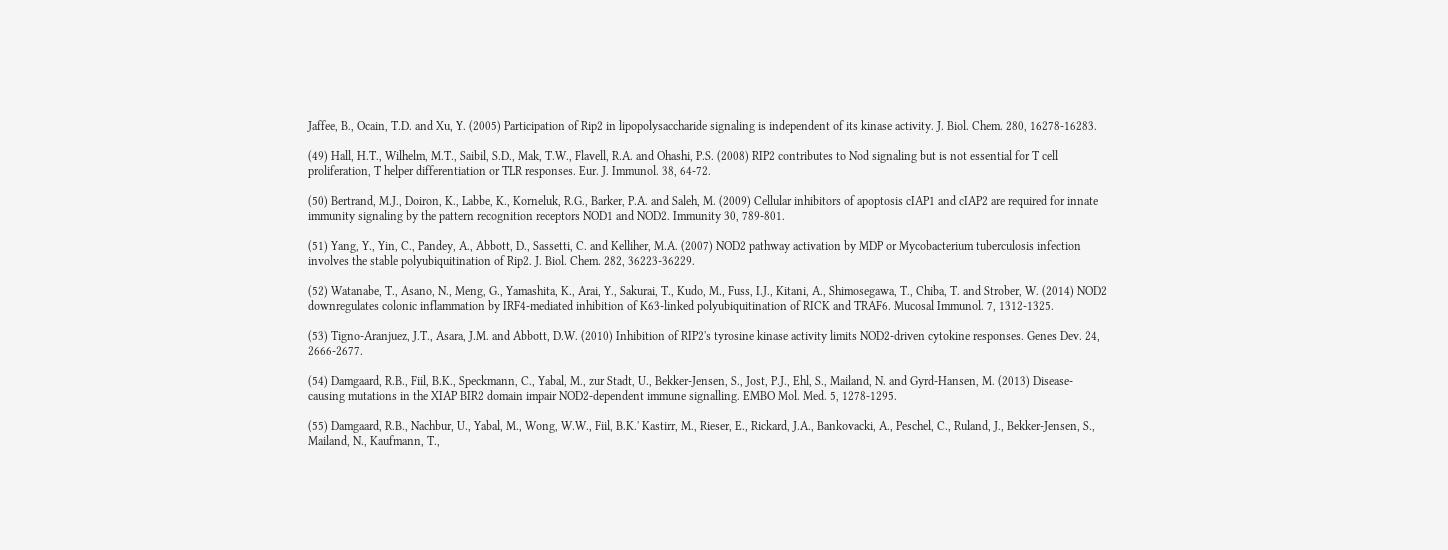Jaffee, B., Ocain, T.D. and Xu, Y. (2005) Participation of Rip2 in lipopolysaccharide signaling is independent of its kinase activity. J. Biol. Chem. 280, 16278-16283.

(49) Hall, H.T., Wilhelm, M.T., Saibil, S.D., Mak, T.W., Flavell, R.A. and Ohashi, P.S. (2008) RIP2 contributes to Nod signaling but is not essential for T cell proliferation, T helper differentiation or TLR responses. Eur. J. Immunol. 38, 64-72.

(50) Bertrand, M.J., Doiron, K., Labbe, K., Korneluk, R.G., Barker, P.A. and Saleh, M. (2009) Cellular inhibitors of apoptosis cIAP1 and cIAP2 are required for innate immunity signaling by the pattern recognition receptors NOD1 and NOD2. Immunity 30, 789-801.

(51) Yang, Y., Yin, C., Pandey, A., Abbott, D., Sassetti, C. and Kelliher, M.A. (2007) NOD2 pathway activation by MDP or Mycobacterium tuberculosis infection involves the stable polyubiquitination of Rip2. J. Biol. Chem. 282, 36223-36229.

(52) Watanabe, T., Asano, N., Meng, G., Yamashita, K., Arai, Y., Sakurai, T., Kudo, M., Fuss, I.J., Kitani, A., Shimosegawa, T., Chiba, T. and Strober, W. (2014) NOD2 downregulates colonic inflammation by IRF4-mediated inhibition of K63-linked polyubiquitination of RICK and TRAF6. Mucosal Immunol. 7, 1312-1325.

(53) Tigno-Aranjuez, J.T., Asara, J.M. and Abbott, D.W. (2010) Inhibition of RIP2's tyrosine kinase activity limits NOD2-driven cytokine responses. Genes Dev. 24, 2666-2677.

(54) Damgaard, R.B., Fiil, B.K., Speckmann, C., Yabal, M., zur Stadt, U., Bekker-Jensen, S., Jost, P.J., Ehl, S., Mailand, N. and Gyrd-Hansen, M. (2013) Disease-causing mutations in the XIAP BIR2 domain impair NOD2-dependent immune signalling. EMBO Mol. Med. 5, 1278-1295.

(55) Damgaard, R.B., Nachbur, U., Yabal, M., Wong, W.W., Fiil, B.K.' Kastirr, M., Rieser, E., Rickard, J.A., Bankovacki, A., Peschel, C., Ruland, J., Bekker-Jensen, S., Mailand, N., Kaufmann, T.,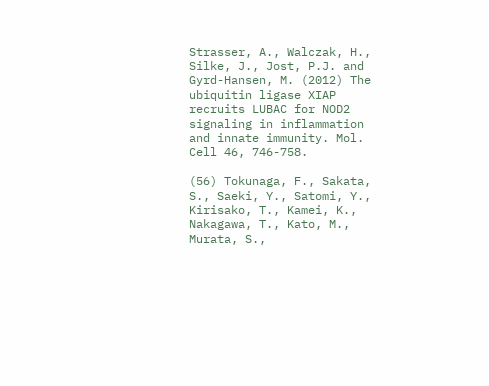Strasser, A., Walczak, H., Silke, J., Jost, P.J. and Gyrd-Hansen, M. (2012) The ubiquitin ligase XIAP recruits LUBAC for NOD2 signaling in inflammation and innate immunity. Mol. Cell 46, 746-758.

(56) Tokunaga, F., Sakata, S., Saeki, Y., Satomi, Y., Kirisako, T., Kamei, K., Nakagawa, T., Kato, M., Murata, S.,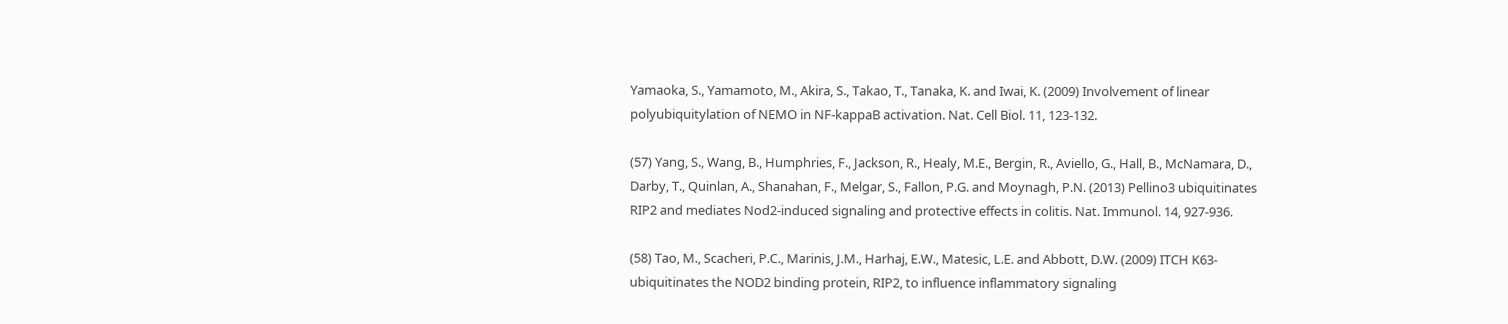Yamaoka, S., Yamamoto, M., Akira, S., Takao, T., Tanaka, K. and Iwai, K. (2009) Involvement of linear polyubiquitylation of NEMO in NF-kappaB activation. Nat. Cell Biol. 11, 123-132.

(57) Yang, S., Wang, B., Humphries, F., Jackson, R., Healy, M.E., Bergin, R., Aviello, G., Hall, B., McNamara, D., Darby, T., Quinlan, A., Shanahan, F., Melgar, S., Fallon, P.G. and Moynagh, P.N. (2013) Pellino3 ubiquitinates RIP2 and mediates Nod2-induced signaling and protective effects in colitis. Nat. Immunol. 14, 927-936.

(58) Tao, M., Scacheri, P.C., Marinis, J.M., Harhaj, E.W., Matesic, L.E. and Abbott, D.W. (2009) ITCH K63-ubiquitinates the NOD2 binding protein, RIP2, to influence inflammatory signaling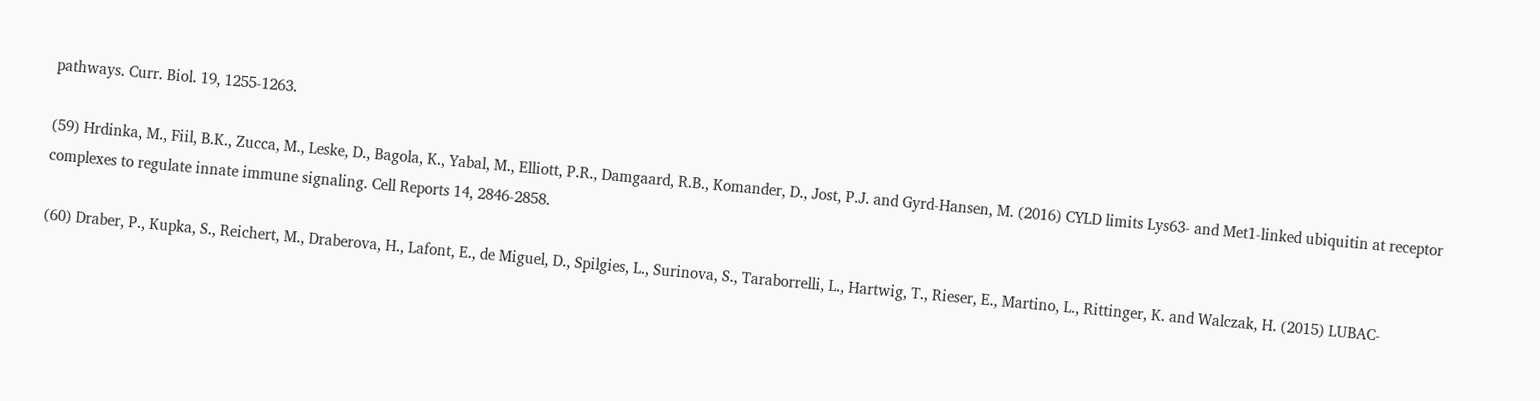pathways. Curr. Biol. 19, 1255-1263.

(59) Hrdinka, M., Fiil, B.K., Zucca, M., Leske, D., Bagola, K., Yabal, M., Elliott, P.R., Damgaard, R.B., Komander, D., Jost, P.J. and Gyrd-Hansen, M. (2016) CYLD limits Lys63- and Met1-linked ubiquitin at receptor complexes to regulate innate immune signaling. Cell Reports 14, 2846-2858.

(60) Draber, P., Kupka, S., Reichert, M., Draberova, H., Lafont, E., de Miguel, D., Spilgies, L., Surinova, S., Taraborrelli, L., Hartwig, T., Rieser, E., Martino, L., Rittinger, K. and Walczak, H. (2015) LUBAC-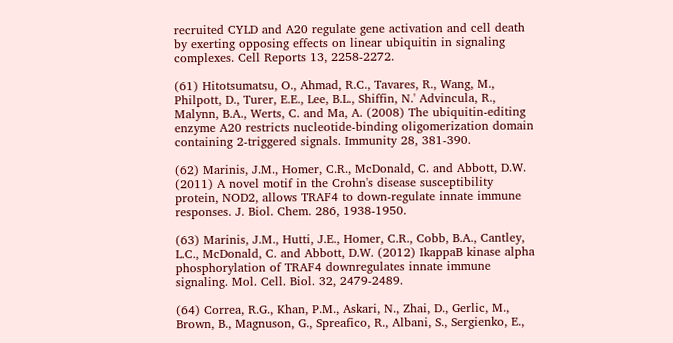recruited CYLD and A20 regulate gene activation and cell death by exerting opposing effects on linear ubiquitin in signaling complexes. Cell Reports 13, 2258-2272.

(61) Hitotsumatsu, O., Ahmad, R.C., Tavares, R., Wang, M., Philpott, D., Turer, E.E., Lee, B.L., Shiffin, N.' Advincula, R., Malynn, B.A., Werts, C. and Ma, A. (2008) The ubiquitin-editing enzyme A20 restricts nucleotide-binding oligomerization domain containing 2-triggered signals. Immunity 28, 381-390.

(62) Marinis, J.M., Homer, C.R., McDonald, C. and Abbott, D.W. (2011) A novel motif in the Crohn's disease susceptibility protein, NOD2, allows TRAF4 to down-regulate innate immune responses. J. Biol. Chem. 286, 1938-1950.

(63) Marinis, J.M., Hutti, J.E., Homer, C.R., Cobb, B.A., Cantley, L.C., McDonald, C. and Abbott, D.W. (2012) IkappaB kinase alpha phosphorylation of TRAF4 downregulates innate immune signaling. Mol. Cell. Biol. 32, 2479-2489.

(64) Correa, R.G., Khan, P.M., Askari, N., Zhai, D., Gerlic, M., Brown, B., Magnuson, G., Spreafico, R., Albani, S., Sergienko, E.,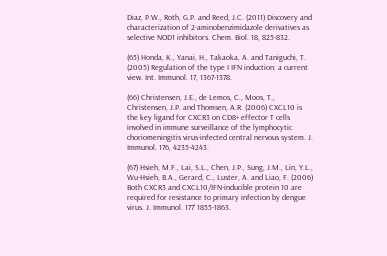Diaz, P.W., Roth, G.P. and Reed, J.C. (2011) Discovery and characterization of 2-aminobenzimidazole derivatives as selective NOD1 inhibitors. Chem. Biol. 18, 825-832.

(65) Honda, K., Yanai, H., Takaoka, A. and Taniguchi, T. (2005) Regulation of the type I IFN induction: a current view. Int. Immunol. 17, 1367-1378.

(66) Christensen, J.E., de Lemos, C., Moos, T., Christensen, J.P. and Thomsen, A.R. (2006) CXCL10 is the key ligand for CXCR3 on CD8+ effector T cells involved in immune surveillance of the lymphocytic choriomeningitis virus-infected central nervous system. J. Immunol. 176, 4235-4243.

(67) Hsieh, M.F., Lai, S.L., Chen, J.P., Sung, J.M., Lin, Y.L., Wu-Hsieh, B.A., Gerard, C., Luster, A. and Liao, F. (2006) Both CXCR3 and CXCL10/IFN-inducible protein 10 are required for resistance to primary infection by dengue virus. J. Immunol. 177' 1855-1863.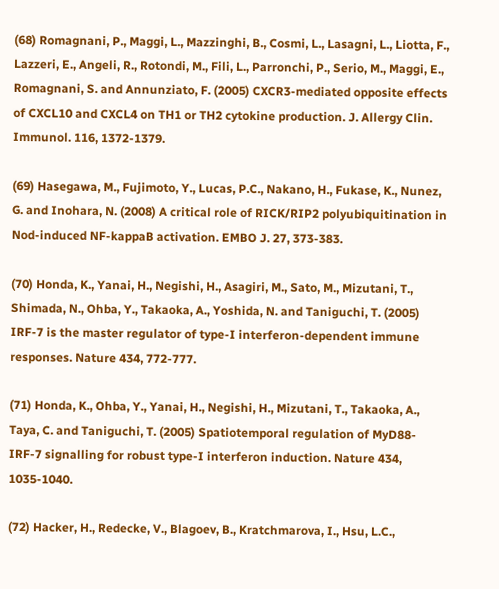(68) Romagnani, P., Maggi, L., Mazzinghi, B., Cosmi, L., Lasagni, L., Liotta, F., Lazzeri, E., Angeli, R., Rotondi, M., Fili, L., Parronchi, P., Serio, M., Maggi, E., Romagnani, S. and Annunziato, F. (2005) CXCR3-mediated opposite effects of CXCL10 and CXCL4 on TH1 or TH2 cytokine production. J. Allergy Clin. Immunol. 116, 1372-1379.

(69) Hasegawa, M., Fujimoto, Y., Lucas, P.C., Nakano, H., Fukase, K., Nunez, G. and Inohara, N. (2008) A critical role of RICK/RIP2 polyubiquitination in Nod-induced NF-kappaB activation. EMBO J. 27, 373-383.

(70) Honda, K., Yanai, H., Negishi, H., Asagiri, M., Sato, M., Mizutani, T., Shimada, N., Ohba, Y., Takaoka, A., Yoshida, N. and Taniguchi, T. (2005) IRF-7 is the master regulator of type-I interferon-dependent immune responses. Nature 434, 772-777.

(71) Honda, K., Ohba, Y., Yanai, H., Negishi, H., Mizutani, T., Takaoka, A., Taya, C. and Taniguchi, T. (2005) Spatiotemporal regulation of MyD88-IRF-7 signalling for robust type-I interferon induction. Nature 434, 1035-1040.

(72) Hacker, H., Redecke, V., Blagoev, B., Kratchmarova, I., Hsu, L.C.,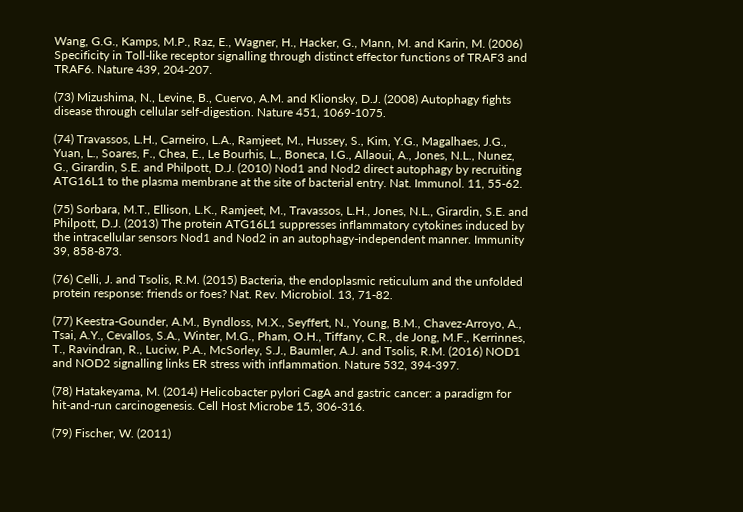Wang, G.G., Kamps, M.P., Raz, E., Wagner, H., Hacker, G., Mann, M. and Karin, M. (2006) Specificity in Toll-like receptor signalling through distinct effector functions of TRAF3 and TRAF6. Nature 439, 204-207.

(73) Mizushima, N., Levine, B., Cuervo, A.M. and Klionsky, D.J. (2008) Autophagy fights disease through cellular self-digestion. Nature 451, 1069-1075.

(74) Travassos, L.H., Carneiro, L.A., Ramjeet, M., Hussey, S., Kim, Y.G., Magalhaes, J.G., Yuan, L., Soares, F., Chea, E., Le Bourhis, L., Boneca, I.G., Allaoui, A., Jones, N.L., Nunez, G., Girardin, S.E. and Philpott, D.J. (2010) Nod1 and Nod2 direct autophagy by recruiting ATG16L1 to the plasma membrane at the site of bacterial entry. Nat. Immunol. 11, 55-62.

(75) Sorbara, M.T., Ellison, L.K., Ramjeet, M., Travassos, L.H., Jones, N.L., Girardin, S.E. and Philpott, D.J. (2013) The protein ATG16L1 suppresses inflammatory cytokines induced by the intracellular sensors Nod1 and Nod2 in an autophagy-independent manner. Immunity 39, 858-873.

(76) Celli, J. and Tsolis, R.M. (2015) Bacteria, the endoplasmic reticulum and the unfolded protein response: friends or foes? Nat. Rev. Microbiol. 13, 71-82.

(77) Keestra-Gounder, A.M., Byndloss, M.X., Seyffert, N., Young, B.M., Chavez-Arroyo, A., Tsai, A.Y., Cevallos, S.A., Winter, M.G., Pham, O.H., Tiffany, C.R., de Jong, M.F., Kerrinnes, T., Ravindran, R., Luciw, P.A., McSorley, S.J., Baumler, A.J. and Tsolis, R.M. (2016) NOD1 and NOD2 signalling links ER stress with inflammation. Nature 532, 394-397.

(78) Hatakeyama, M. (2014) Helicobacter pylori CagA and gastric cancer: a paradigm for hit-and-run carcinogenesis. Cell Host Microbe 15, 306-316.

(79) Fischer, W. (2011)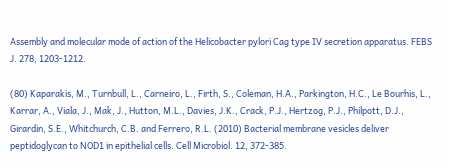Assembly and molecular mode of action of the Helicobacter pylori Cag type IV secretion apparatus. FEBS J. 278, 1203-1212.

(80) Kaparakis, M., Turnbull, L., Carneiro, L., Firth, S., Coleman, H.A., Parkington, H.C., Le Bourhis, L., Karrar, A., Viala, J., Mak, J., Hutton, M.L., Davies, J.K., Crack, P.J., Hertzog, P.J., Philpott, D.J., Girardin, S.E., Whitchurch, C.B. and Ferrero, R.L. (2010) Bacterial membrane vesicles deliver peptidoglycan to NOD1 in epithelial cells. Cell Microbiol. 12, 372-385.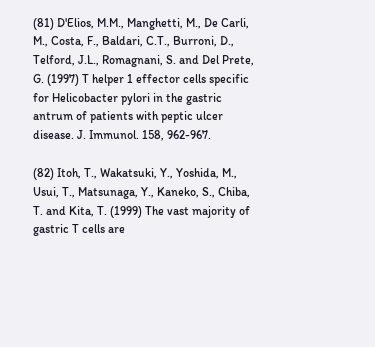(81) D'Elios, M.M., Manghetti, M., De Carli, M., Costa, F., Baldari, C.T., Burroni, D., Telford, J.L., Romagnani, S. and Del Prete, G. (1997) T helper 1 effector cells specific for Helicobacter pylori in the gastric antrum of patients with peptic ulcer disease. J. Immunol. 158, 962-967.

(82) Itoh, T., Wakatsuki, Y., Yoshida, M., Usui, T., Matsunaga, Y., Kaneko, S., Chiba, T. and Kita, T. (1999) The vast majority of gastric T cells are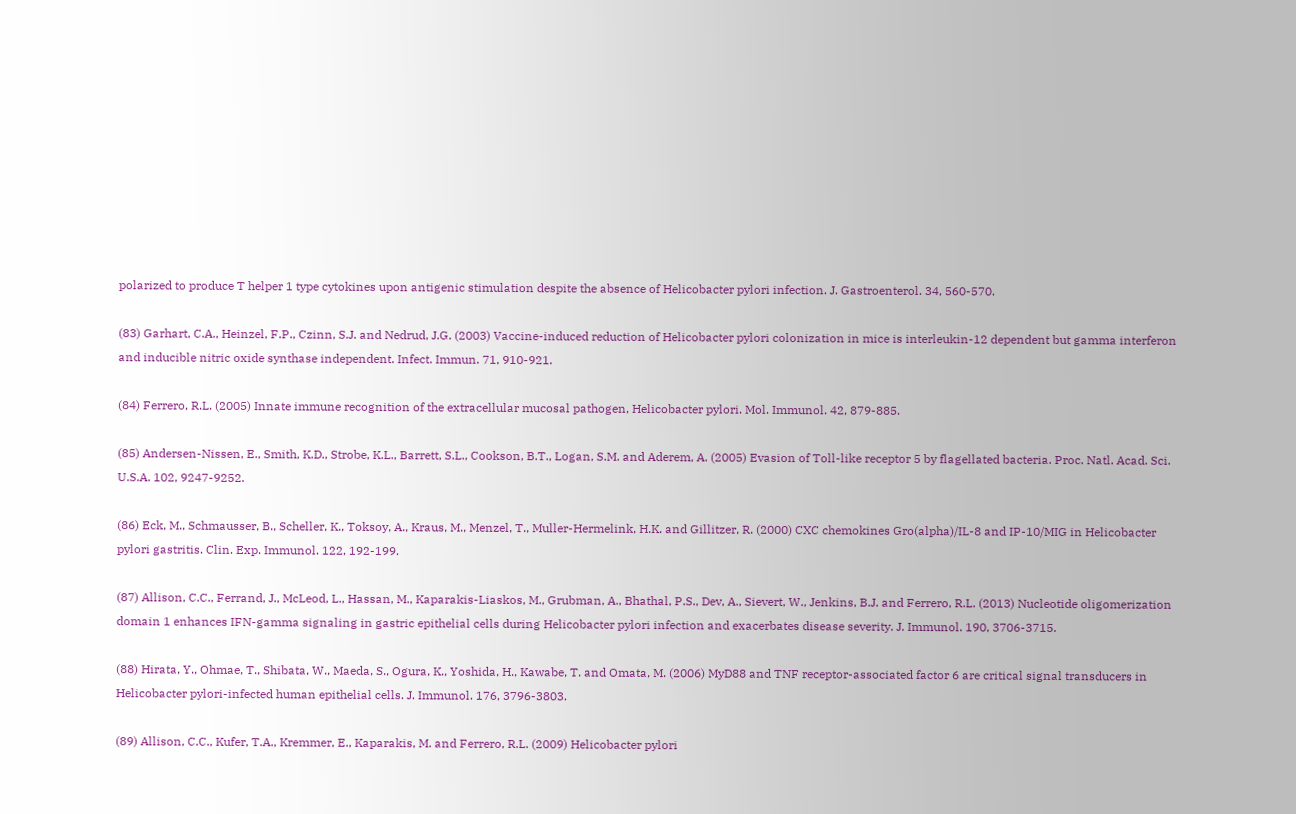polarized to produce T helper 1 type cytokines upon antigenic stimulation despite the absence of Helicobacter pylori infection. J. Gastroenterol. 34, 560-570.

(83) Garhart, C.A., Heinzel, F.P., Czinn, S.J. and Nedrud, J.G. (2003) Vaccine-induced reduction of Helicobacter pylori colonization in mice is interleukin-12 dependent but gamma interferon and inducible nitric oxide synthase independent. Infect. Immun. 71, 910-921.

(84) Ferrero, R.L. (2005) Innate immune recognition of the extracellular mucosal pathogen, Helicobacter pylori. Mol. Immunol. 42, 879-885.

(85) Andersen-Nissen, E., Smith, K.D., Strobe, K.L., Barrett, S.L., Cookson, B.T., Logan, S.M. and Aderem, A. (2005) Evasion of Toll-like receptor 5 by flagellated bacteria. Proc. Natl. Acad. Sci. U.S.A. 102, 9247-9252.

(86) Eck, M., Schmausser, B., Scheller, K., Toksoy, A., Kraus, M., Menzel, T., Muller-Hermelink, H.K. and Gillitzer, R. (2000) CXC chemokines Gro(alpha)/IL-8 and IP-10/MIG in Helicobacter pylori gastritis. Clin. Exp. Immunol. 122, 192-199.

(87) Allison, C.C., Ferrand, J., McLeod, L., Hassan, M., Kaparakis-Liaskos, M., Grubman, A., Bhathal, P.S., Dev, A., Sievert, W., Jenkins, B.J. and Ferrero, R.L. (2013) Nucleotide oligomerization domain 1 enhances IFN-gamma signaling in gastric epithelial cells during Helicobacter pylori infection and exacerbates disease severity. J. Immunol. 190, 3706-3715.

(88) Hirata, Y., Ohmae, T., Shibata, W., Maeda, S., Ogura, K., Yoshida, H., Kawabe, T. and Omata, M. (2006) MyD88 and TNF receptor-associated factor 6 are critical signal transducers in Helicobacter pylori-infected human epithelial cells. J. Immunol. 176, 3796-3803.

(89) Allison, C.C., Kufer, T.A., Kremmer, E., Kaparakis, M. and Ferrero, R.L. (2009) Helicobacter pylori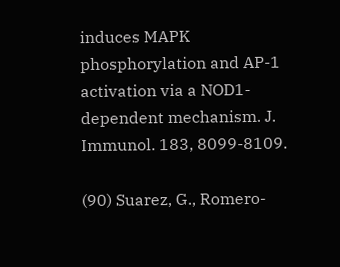induces MAPK phosphorylation and AP-1 activation via a NOD1-dependent mechanism. J. Immunol. 183, 8099-8109.

(90) Suarez, G., Romero-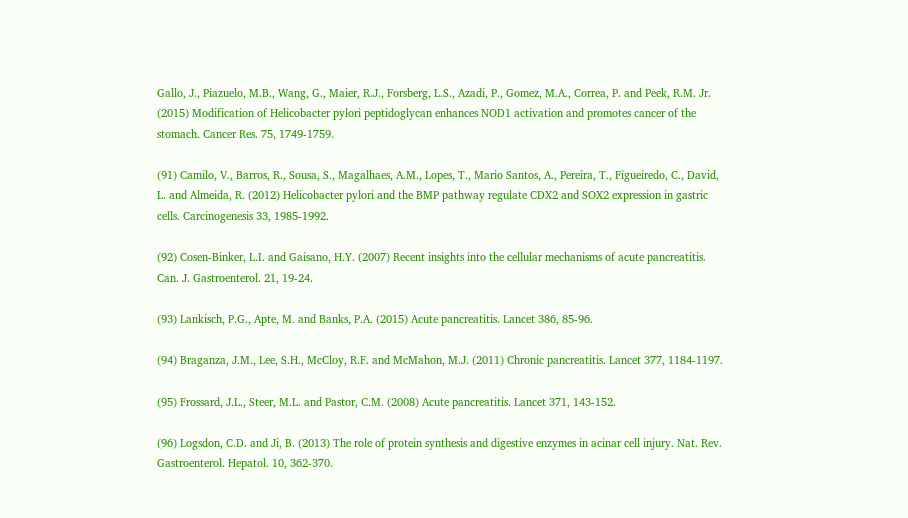Gallo, J., Piazuelo, M.B., Wang, G., Maier, R.J., Forsberg, L.S., Azadi, P., Gomez, M.A., Correa, P. and Peek, R.M. Jr. (2015) Modification of Helicobacter pylori peptidoglycan enhances NOD1 activation and promotes cancer of the stomach. Cancer Res. 75, 1749-1759.

(91) Camilo, V., Barros, R., Sousa, S., Magalhaes, A.M., Lopes, T., Mario Santos, A., Pereira, T., Figueiredo, C., David, L. and Almeida, R. (2012) Helicobacter pylori and the BMP pathway regulate CDX2 and SOX2 expression in gastric cells. Carcinogenesis 33, 1985-1992.

(92) Cosen-Binker, L.I. and Gaisano, H.Y. (2007) Recent insights into the cellular mechanisms of acute pancreatitis. Can. J. Gastroenterol. 21, 19-24.

(93) Lankisch, P.G., Apte, M. and Banks, P.A. (2015) Acute pancreatitis. Lancet 386, 85-96.

(94) Braganza, J.M., Lee, S.H., McCloy, R.F. and McMahon, M.J. (2011) Chronic pancreatitis. Lancet 377, 1184-1197.

(95) Frossard, J.L., Steer, M.L. and Pastor, C.M. (2008) Acute pancreatitis. Lancet 371, 143-152.

(96) Logsdon, C.D. and Ji, B. (2013) The role of protein synthesis and digestive enzymes in acinar cell injury. Nat. Rev. Gastroenterol. Hepatol. 10, 362-370.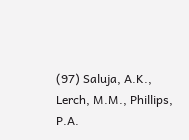(97) Saluja, A.K., Lerch, M.M., Phillips, P.A.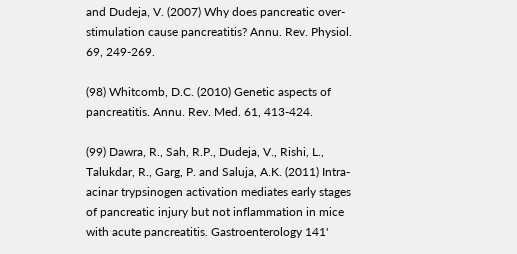and Dudeja, V. (2007) Why does pancreatic over-stimulation cause pancreatitis? Annu. Rev. Physiol. 69, 249-269.

(98) Whitcomb, D.C. (2010) Genetic aspects of pancreatitis. Annu. Rev. Med. 61, 413-424.

(99) Dawra, R., Sah, R.P., Dudeja, V., Rishi, L., Talukdar, R., Garg, P. and Saluja, A.K. (2011) Intra-acinar trypsinogen activation mediates early stages of pancreatic injury but not inflammation in mice with acute pancreatitis. Gastroenterology 141'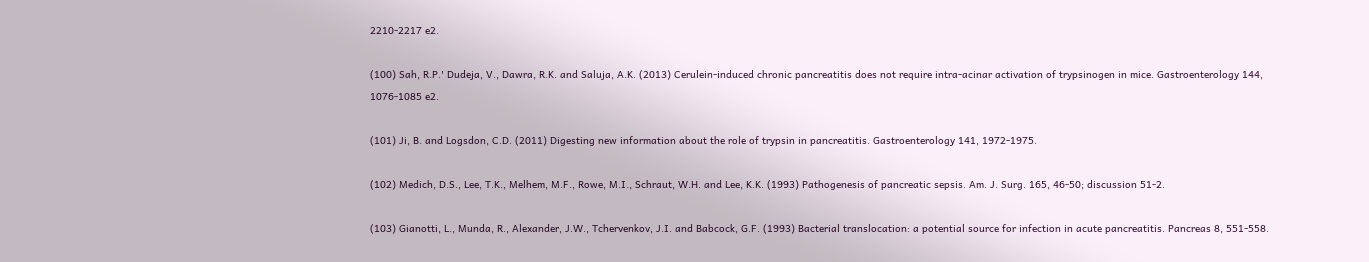2210-2217 e2.

(100) Sah, R.P.' Dudeja, V., Dawra, R.K. and Saluja, A.K. (2013) Cerulein-induced chronic pancreatitis does not require intra-acinar activation of trypsinogen in mice. Gastroenterology 144, 1076-1085 e2.

(101) Ji, B. and Logsdon, C.D. (2011) Digesting new information about the role of trypsin in pancreatitis. Gastroenterology 141, 1972-1975.

(102) Medich, D.S., Lee, T.K., Melhem, M.F., Rowe, M.I., Schraut, W.H. and Lee, K.K. (1993) Pathogenesis of pancreatic sepsis. Am. J. Surg. 165, 46-50; discussion 51-2.

(103) Gianotti, L., Munda, R., Alexander, J.W., Tchervenkov, J.I. and Babcock, G.F. (1993) Bacterial translocation: a potential source for infection in acute pancreatitis. Pancreas 8, 551-558.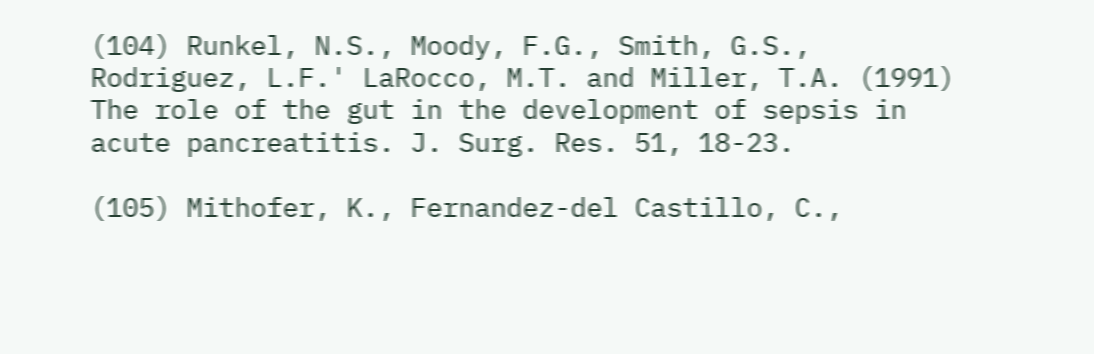(104) Runkel, N.S., Moody, F.G., Smith, G.S., Rodriguez, L.F.' LaRocco, M.T. and Miller, T.A. (1991) The role of the gut in the development of sepsis in acute pancreatitis. J. Surg. Res. 51, 18-23.

(105) Mithofer, K., Fernandez-del Castillo, C.,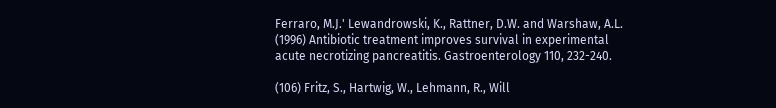Ferraro, M.J.' Lewandrowski, K., Rattner, D.W. and Warshaw, A.L. (1996) Antibiotic treatment improves survival in experimental acute necrotizing pancreatitis. Gastroenterology 110, 232-240.

(106) Fritz, S., Hartwig, W., Lehmann, R., Will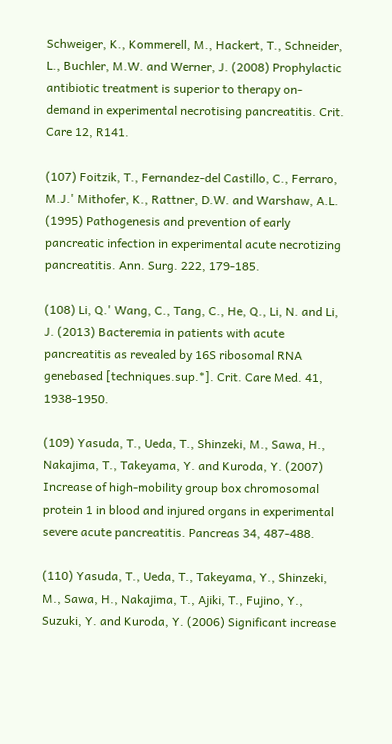Schweiger, K., Kommerell, M., Hackert, T., Schneider, L., Buchler, M.W. and Werner, J. (2008) Prophylactic antibiotic treatment is superior to therapy on-demand in experimental necrotising pancreatitis. Crit. Care 12, R141.

(107) Foitzik, T., Fernandez-del Castillo, C., Ferraro, M.J.' Mithofer, K., Rattner, D.W. and Warshaw, A.L. (1995) Pathogenesis and prevention of early pancreatic infection in experimental acute necrotizing pancreatitis. Ann. Surg. 222, 179-185.

(108) Li, Q.' Wang, C., Tang, C., He, Q., Li, N. and Li, J. (2013) Bacteremia in patients with acute pancreatitis as revealed by 16S ribosomal RNA genebased [techniques.sup.*]. Crit. Care Med. 41, 1938-1950.

(109) Yasuda, T., Ueda, T., Shinzeki, M., Sawa, H., Nakajima, T., Takeyama, Y. and Kuroda, Y. (2007) Increase of high-mobility group box chromosomal protein 1 in blood and injured organs in experimental severe acute pancreatitis. Pancreas 34, 487-488.

(110) Yasuda, T., Ueda, T., Takeyama, Y., Shinzeki, M., Sawa, H., Nakajima, T., Ajiki, T., Fujino, Y., Suzuki, Y. and Kuroda, Y. (2006) Significant increase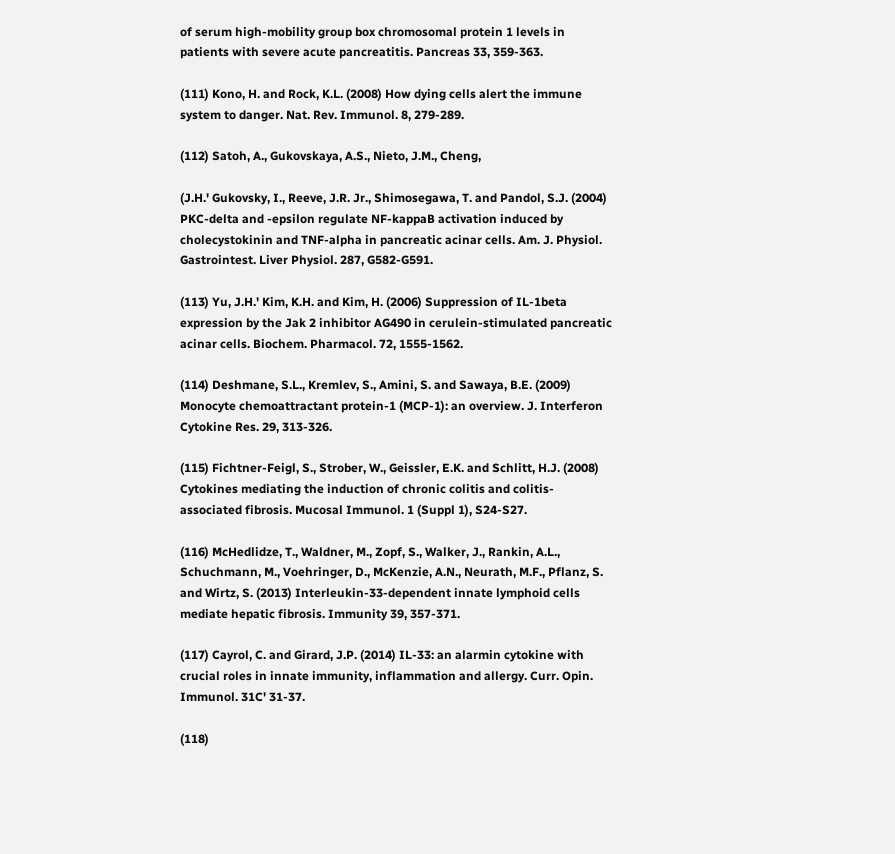of serum high-mobility group box chromosomal protein 1 levels in patients with severe acute pancreatitis. Pancreas 33, 359-363.

(111) Kono, H. and Rock, K.L. (2008) How dying cells alert the immune system to danger. Nat. Rev. Immunol. 8, 279-289.

(112) Satoh, A., Gukovskaya, A.S., Nieto, J.M., Cheng,

(J.H.' Gukovsky, I., Reeve, J.R. Jr., Shimosegawa, T. and Pandol, S.J. (2004) PKC-delta and -epsilon regulate NF-kappaB activation induced by cholecystokinin and TNF-alpha in pancreatic acinar cells. Am. J. Physiol. Gastrointest. Liver Physiol. 287, G582-G591.

(113) Yu, J.H.' Kim, K.H. and Kim, H. (2006) Suppression of IL-1beta expression by the Jak 2 inhibitor AG490 in cerulein-stimulated pancreatic acinar cells. Biochem. Pharmacol. 72, 1555-1562.

(114) Deshmane, S.L., Kremlev, S., Amini, S. and Sawaya, B.E. (2009) Monocyte chemoattractant protein-1 (MCP-1): an overview. J. Interferon Cytokine Res. 29, 313-326.

(115) Fichtner-Feigl, S., Strober, W., Geissler, E.K. and Schlitt, H.J. (2008) Cytokines mediating the induction of chronic colitis and colitis-associated fibrosis. Mucosal Immunol. 1 (Suppl 1), S24-S27.

(116) McHedlidze, T., Waldner, M., Zopf, S., Walker, J., Rankin, A.L., Schuchmann, M., Voehringer, D., McKenzie, A.N., Neurath, M.F., Pflanz, S. and Wirtz, S. (2013) Interleukin-33-dependent innate lymphoid cells mediate hepatic fibrosis. Immunity 39, 357-371.

(117) Cayrol, C. and Girard, J.P. (2014) IL-33: an alarmin cytokine with crucial roles in innate immunity, inflammation and allergy. Curr. Opin. Immunol. 31C' 31-37.

(118)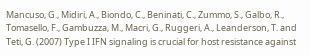Mancuso, G., Midiri, A., Biondo, C., Beninati, C., Zummo, S., Galbo, R., Tomasello, F., Gambuzza, M., Macri, G., Ruggeri, A., Leanderson, T. and Teti, G. (2007) Type I IFN signaling is crucial for host resistance against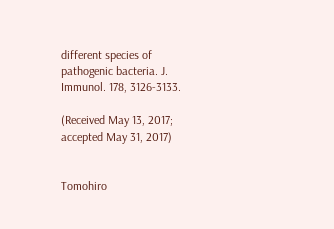different species of pathogenic bacteria. J. Immunol. 178, 3126-3133.

(Received May 13, 2017; accepted May 31, 2017)


Tomohiro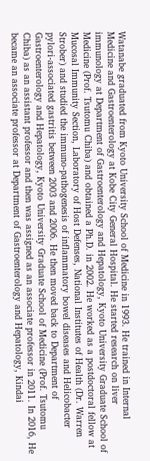Watanabe graduated from Kyoto University School of Medicine in 1993. He trained in Internal Medicine and Gastroenterology at Kobe City General Hospital. He started research on liver immunology at Department of Gastroenterology and Hepatology, Kyoto University Graduate School of Medicine (Prof. Tsutomu Chiba) and obtained a Ph.D. in 2002. He worked as a postdoctoral fellow at Mucosal Immunity Section, Laboratory of Host Defenses, National Institutes of Health (Dr. Warren Strober) and studied the immuno-pathogenesis of inflammatory bowel diseases and Helicobacter pylori-associated gastritis between 2003 and 2006. He then moved back to Department of Gastroenterology and Hepatology, Kyoto University Graduate School of Medicine (Prof. Tsutomu Chiba) as an assistant professor and then was assigned as an associate professor in 2011. In 2016, He became an associate professor at Department of Gastroenterology and Hepatology, Kindai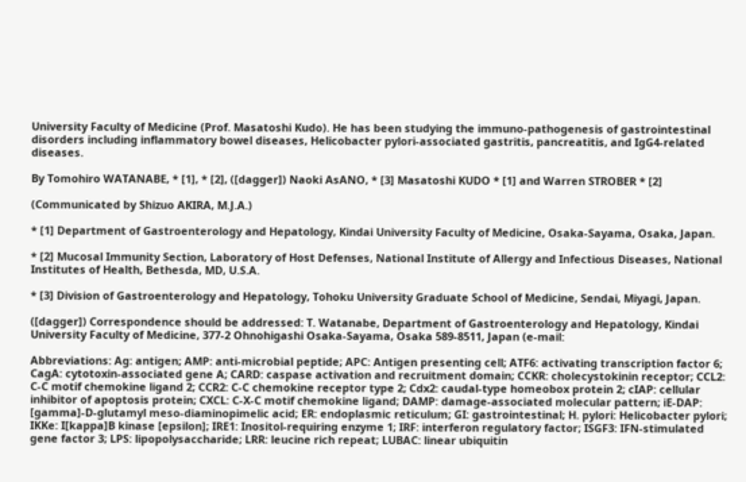University Faculty of Medicine (Prof. Masatoshi Kudo). He has been studying the immuno-pathogenesis of gastrointestinal disorders including inflammatory bowel diseases, Helicobacter pylori-associated gastritis, pancreatitis, and IgG4-related diseases.

By Tomohiro WATANABE, * [1], * [2], ([dagger]) Naoki AsANO, * [3] Masatoshi KUDO * [1] and Warren STROBER * [2]

(Communicated by Shizuo AKIRA, M.J.A.)

* [1] Department of Gastroenterology and Hepatology, Kindai University Faculty of Medicine, Osaka-Sayama, Osaka, Japan.

* [2] Mucosal Immunity Section, Laboratory of Host Defenses, National Institute of Allergy and Infectious Diseases, National Institutes of Health, Bethesda, MD, U.S.A.

* [3] Division of Gastroenterology and Hepatology, Tohoku University Graduate School of Medicine, Sendai, Miyagi, Japan.

([dagger]) Correspondence should be addressed: T. Watanabe, Department of Gastroenterology and Hepatology, Kindai University Faculty of Medicine, 377-2 Ohnohigashi Osaka-Sayama, Osaka 589-8511, Japan (e-mail:

Abbreviations: Ag: antigen; AMP: anti-microbial peptide; APC: Antigen presenting cell; ATF6: activating transcription factor 6; CagA: cytotoxin-associated gene A; CARD: caspase activation and recruitment domain; CCKR: cholecystokinin receptor; CCL2: C-C motif chemokine ligand 2; CCR2: C-C chemokine receptor type 2; Cdx2: caudal-type homeobox protein 2; cIAP: cellular inhibitor of apoptosis protein; CXCL: C-X-C motif chemokine ligand; DAMP: damage-associated molecular pattern; iE-DAP: [gamma]-D-glutamyl meso-diaminopimelic acid; ER: endoplasmic reticulum; GI: gastrointestinal; H. pylori: Helicobacter pylori; IKKe: I[kappa]B kinase [epsilon]; IRE1: Inositol-requiring enzyme 1; IRF: interferon regulatory factor; ISGF3: IFN-stimulated gene factor 3; LPS: lipopolysaccharide; LRR: leucine rich repeat; LUBAC: linear ubiquitin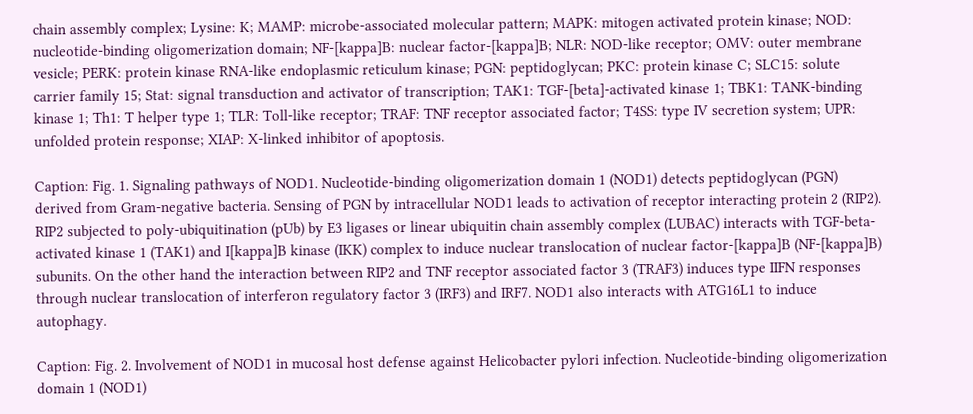chain assembly complex; Lysine: K; MAMP: microbe-associated molecular pattern; MAPK: mitogen activated protein kinase; NOD: nucleotide-binding oligomerization domain; NF-[kappa]B: nuclear factor-[kappa]B; NLR: NOD-like receptor; OMV: outer membrane vesicle; PERK: protein kinase RNA-like endoplasmic reticulum kinase; PGN: peptidoglycan; PKC: protein kinase C; SLC15: solute carrier family 15; Stat: signal transduction and activator of transcription; TAK1: TGF-[beta]-activated kinase 1; TBK1: TANK-binding kinase 1; Th1: T helper type 1; TLR: Toll-like receptor; TRAF: TNF receptor associated factor; T4SS: type IV secretion system; UPR: unfolded protein response; XIAP: X-linked inhibitor of apoptosis.

Caption: Fig. 1. Signaling pathways of NOD1. Nucleotide-binding oligomerization domain 1 (NOD1) detects peptidoglycan (PGN) derived from Gram-negative bacteria. Sensing of PGN by intracellular NOD1 leads to activation of receptor interacting protein 2 (RIP2). RIP2 subjected to poly-ubiquitination (pUb) by E3 ligases or linear ubiquitin chain assembly complex (LUBAC) interacts with TGF-beta-activated kinase 1 (TAK1) and I[kappa]B kinase (IKK) complex to induce nuclear translocation of nuclear factor-[kappa]B (NF-[kappa]B) subunits. On the other hand the interaction between RIP2 and TNF receptor associated factor 3 (TRAF3) induces type IIFN responses through nuclear translocation of interferon regulatory factor 3 (IRF3) and IRF7. NOD1 also interacts with ATG16L1 to induce autophagy.

Caption: Fig. 2. Involvement of NOD1 in mucosal host defense against Helicobacter pylori infection. Nucleotide-binding oligomerization domain 1 (NOD1)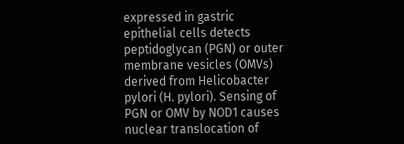expressed in gastric epithelial cells detects peptidoglycan (PGN) or outer membrane vesicles (OMVs) derived from Helicobacter pylori (H. pylori). Sensing of PGN or OMV by NOD1 causes nuclear translocation of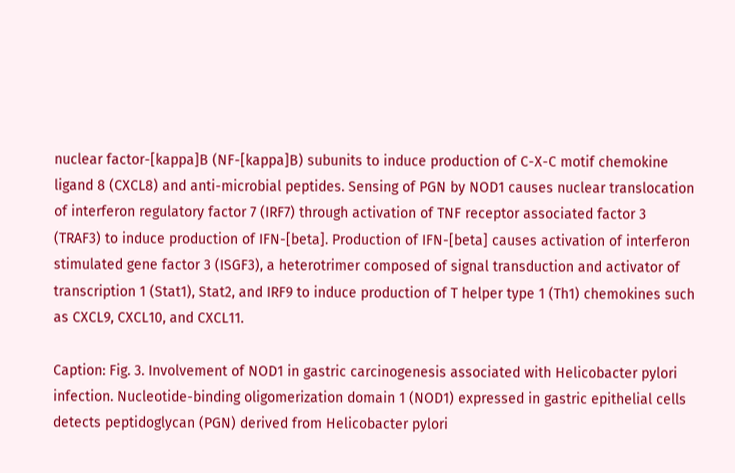nuclear factor-[kappa]B (NF-[kappa]B) subunits to induce production of C-X-C motif chemokine ligand 8 (CXCL8) and anti-microbial peptides. Sensing of PGN by NOD1 causes nuclear translocation of interferon regulatory factor 7 (IRF7) through activation of TNF receptor associated factor 3 (TRAF3) to induce production of IFN-[beta]. Production of IFN-[beta] causes activation of interferon stimulated gene factor 3 (ISGF3), a heterotrimer composed of signal transduction and activator of transcription 1 (Stat1), Stat2, and IRF9 to induce production of T helper type 1 (Th1) chemokines such as CXCL9, CXCL10, and CXCL11.

Caption: Fig. 3. Involvement of NOD1 in gastric carcinogenesis associated with Helicobacter pylori infection. Nucleotide-binding oligomerization domain 1 (NOD1) expressed in gastric epithelial cells detects peptidoglycan (PGN) derived from Helicobacter pylori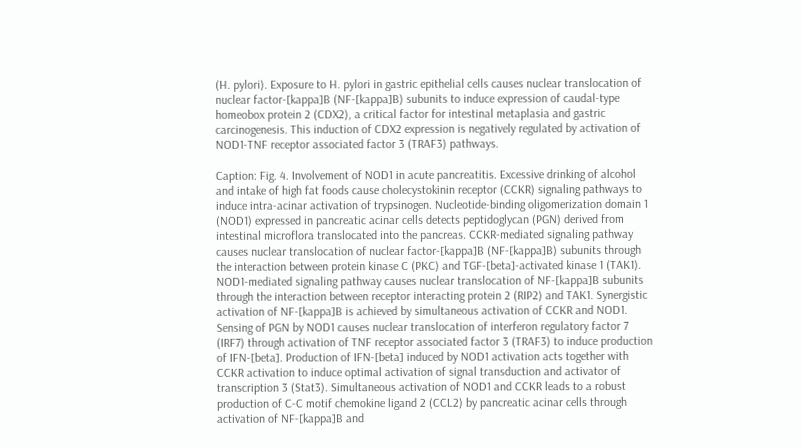(H. pylori). Exposure to H. pylori in gastric epithelial cells causes nuclear translocation of nuclear factor-[kappa]B (NF-[kappa]B) subunits to induce expression of caudal-type homeobox protein 2 (CDX2), a critical factor for intestinal metaplasia and gastric carcinogenesis. This induction of CDX2 expression is negatively regulated by activation of NOD1-TNF receptor associated factor 3 (TRAF3) pathways.

Caption: Fig. 4. Involvement of NOD1 in acute pancreatitis. Excessive drinking of alcohol and intake of high fat foods cause cholecystokinin receptor (CCKR) signaling pathways to induce intra-acinar activation of trypsinogen. Nucleotide-binding oligomerization domain 1 (NOD1) expressed in pancreatic acinar cells detects peptidoglycan (PGN) derived from intestinal microflora translocated into the pancreas. CCKR-mediated signaling pathway causes nuclear translocation of nuclear factor-[kappa]B (NF-[kappa]B) subunits through the interaction between protein kinase C (PKC) and TGF-[beta]-activated kinase 1 (TAK1). NOD1-mediated signaling pathway causes nuclear translocation of NF-[kappa]B subunits through the interaction between receptor interacting protein 2 (RIP2) and TAK1. Synergistic activation of NF-[kappa]B is achieved by simultaneous activation of CCKR and NOD1. Sensing of PGN by NOD1 causes nuclear translocation of interferon regulatory factor 7 (IRF7) through activation of TNF receptor associated factor 3 (TRAF3) to induce production of IFN-[beta]. Production of IFN-[beta] induced by NOD1 activation acts together with CCKR activation to induce optimal activation of signal transduction and activator of transcription 3 (Stat3). Simultaneous activation of NOD1 and CCKR leads to a robust production of C-C motif chemokine ligand 2 (CCL2) by pancreatic acinar cells through activation of NF-[kappa]B and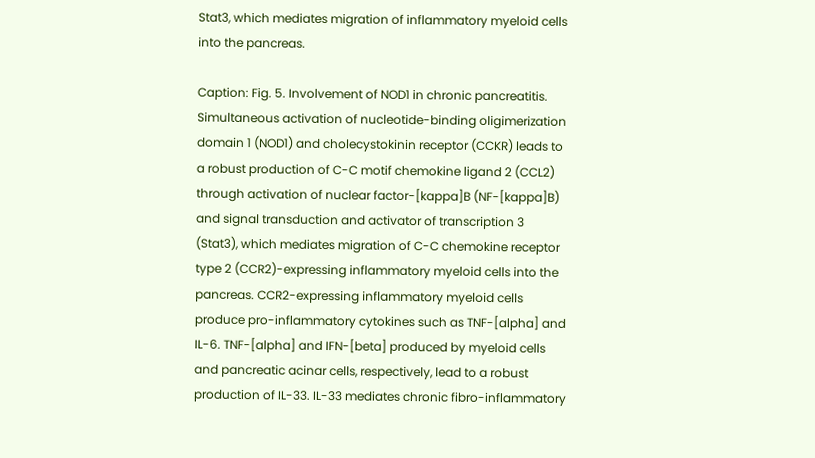Stat3, which mediates migration of inflammatory myeloid cells into the pancreas.

Caption: Fig. 5. Involvement of NOD1 in chronic pancreatitis. Simultaneous activation of nucleotide-binding oligimerization domain 1 (NOD1) and cholecystokinin receptor (CCKR) leads to a robust production of C-C motif chemokine ligand 2 (CCL2) through activation of nuclear factor-[kappa]B (NF-[kappa]B) and signal transduction and activator of transcription 3 (Stat3), which mediates migration of C-C chemokine receptor type 2 (CCR2)-expressing inflammatory myeloid cells into the pancreas. CCR2-expressing inflammatory myeloid cells produce pro-inflammatory cytokines such as TNF-[alpha] and IL-6. TNF-[alpha] and IFN-[beta] produced by myeloid cells and pancreatic acinar cells, respectively, lead to a robust production of IL-33. IL-33 mediates chronic fibro-inflammatory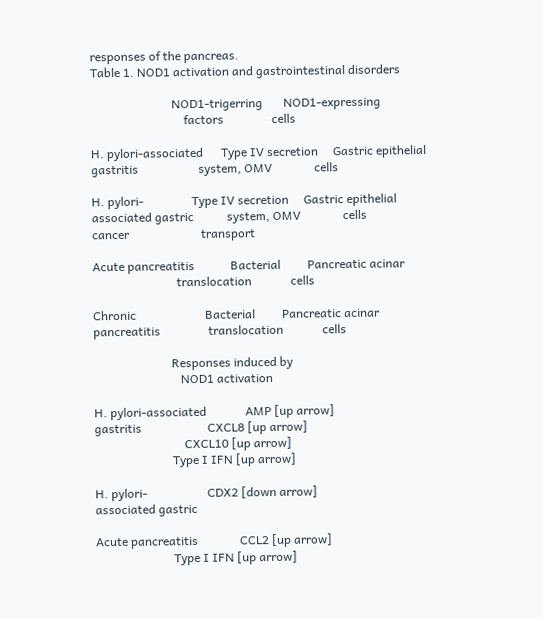responses of the pancreas.
Table 1. NOD1 activation and gastrointestinal disorders

                           NOD1-trigerring       NOD1-expressing
                               factors                cells

H. pylori-associated      Type IV secretion     Gastric epithelial
gastritis                    system, OMV              cells

H. pylori-                Type IV secretion     Gastric epithelial
associated gastric           system, OMV              cells
cancer                        transport

Acute pancreatitis            Bacterial         Pancreatic acinar
                            translocation             cells

Chronic                       Bacterial         Pancreatic acinar
pancreatitis                translocation             cells

                          Responses induced by
                             NOD1 activation

H. pylori-associated             AMP [up arrow]
gastritis                      CXCL8 [up arrow]
                              CXCL10 [up arrow]
                          Type I IFN [up arrow]

H. pylori-                    CDX2 [down arrow]
associated gastric

Acute pancreatitis              CCL2 [up arrow]
                          Type I IFN [up arrow]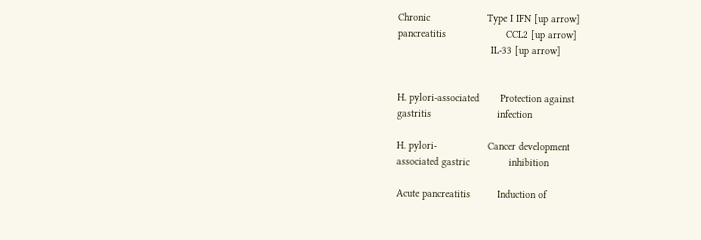Chronic                   Type I IFN [up arrow]
pancreatitis                    CCL2 [up arrow]
                               IL-33 [up arrow]


H. pylori-associated       Protection against
gastritis                      infection

H. pylori-                 Cancer development
associated gastric             inhibition

Acute pancreatitis         Induction of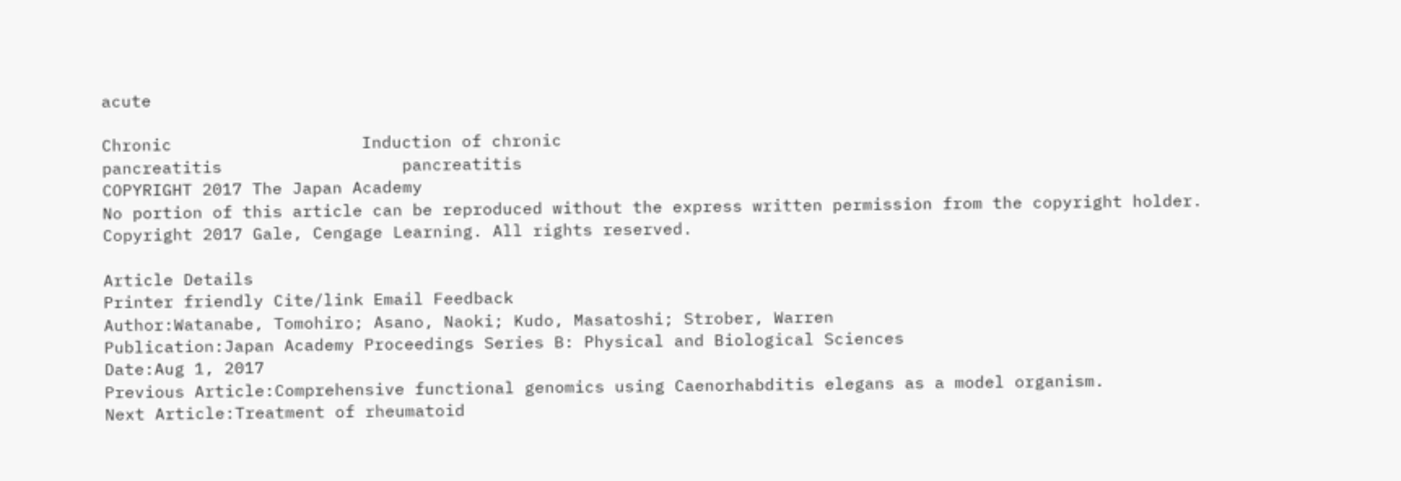acute

Chronic                   Induction of chronic
pancreatitis                  pancreatitis
COPYRIGHT 2017 The Japan Academy
No portion of this article can be reproduced without the express written permission from the copyright holder.
Copyright 2017 Gale, Cengage Learning. All rights reserved.

Article Details
Printer friendly Cite/link Email Feedback
Author:Watanabe, Tomohiro; Asano, Naoki; Kudo, Masatoshi; Strober, Warren
Publication:Japan Academy Proceedings Series B: Physical and Biological Sciences
Date:Aug 1, 2017
Previous Article:Comprehensive functional genomics using Caenorhabditis elegans as a model organism.
Next Article:Treatment of rheumatoid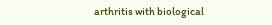arthritis with biological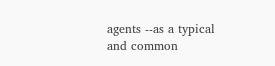agents --as a typical and common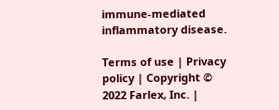immune-mediated inflammatory disease.

Terms of use | Privacy policy | Copyright © 2022 Farlex, Inc. |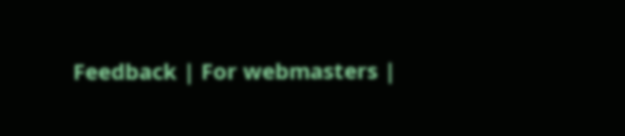Feedback | For webmasters |